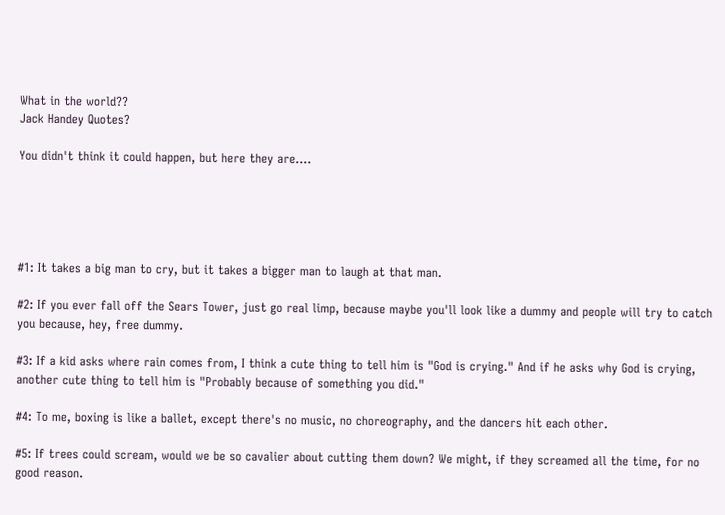What in the world??
Jack Handey Quotes?

You didn't think it could happen, but here they are....





#1: It takes a big man to cry, but it takes a bigger man to laugh at that man.

#2: If you ever fall off the Sears Tower, just go real limp, because maybe you'll look like a dummy and people will try to catch you because, hey, free dummy.

#3: If a kid asks where rain comes from, I think a cute thing to tell him is "God is crying." And if he asks why God is crying, another cute thing to tell him is "Probably because of something you did."

#4: To me, boxing is like a ballet, except there's no music, no choreography, and the dancers hit each other.

#5: If trees could scream, would we be so cavalier about cutting them down? We might, if they screamed all the time, for no good reason.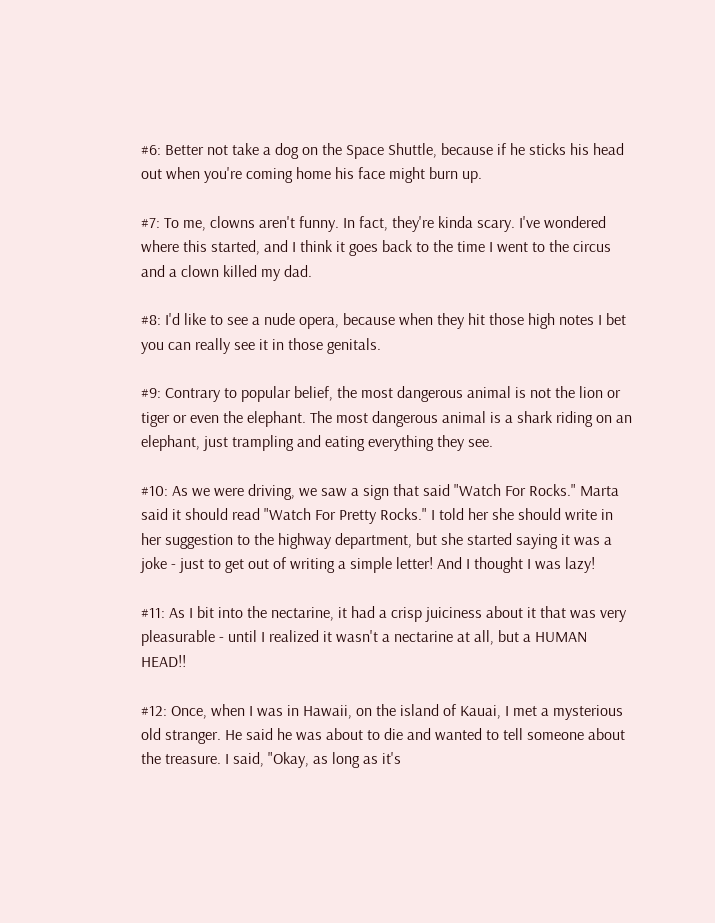#6: Better not take a dog on the Space Shuttle, because if he sticks his head out when you're coming home his face might burn up.

#7: To me, clowns aren't funny. In fact, they're kinda scary. I've wondered where this started, and I think it goes back to the time I went to the circus and a clown killed my dad.

#8: I'd like to see a nude opera, because when they hit those high notes I bet you can really see it in those genitals.

#9: Contrary to popular belief, the most dangerous animal is not the lion or tiger or even the elephant. The most dangerous animal is a shark riding on an elephant, just trampling and eating everything they see.

#10: As we were driving, we saw a sign that said "Watch For Rocks." Marta said it should read "Watch For Pretty Rocks." I told her she should write in her suggestion to the highway department, but she started saying it was a joke - just to get out of writing a simple letter! And I thought I was lazy!

#11: As I bit into the nectarine, it had a crisp juiciness about it that was very pleasurable - until I realized it wasn't a nectarine at all, but a HUMAN HEAD!!

#12: Once, when I was in Hawaii, on the island of Kauai, I met a mysterious old stranger. He said he was about to die and wanted to tell someone about the treasure. I said, "Okay, as long as it's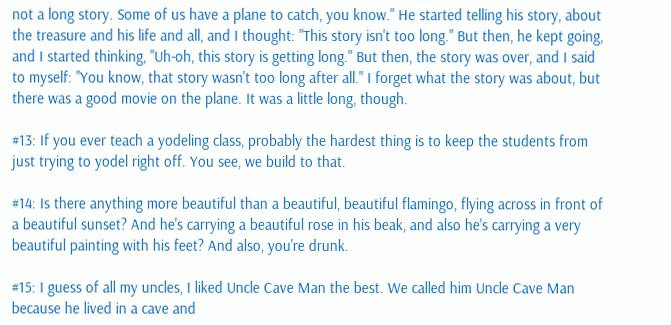not a long story. Some of us have a plane to catch, you know." He started telling his story, about the treasure and his life and all, and I thought: "This story isn't too long." But then, he kept going, and I started thinking, "Uh-oh, this story is getting long." But then, the story was over, and I said to myself: "You know, that story wasn't too long after all." I forget what the story was about, but there was a good movie on the plane. It was a little long, though.

#13: If you ever teach a yodeling class, probably the hardest thing is to keep the students from just trying to yodel right off. You see, we build to that.

#14: Is there anything more beautiful than a beautiful, beautiful flamingo, flying across in front of a beautiful sunset? And he's carrying a beautiful rose in his beak, and also he's carrying a very beautiful painting with his feet? And also, you're drunk.

#15: I guess of all my uncles, I liked Uncle Cave Man the best. We called him Uncle Cave Man because he lived in a cave and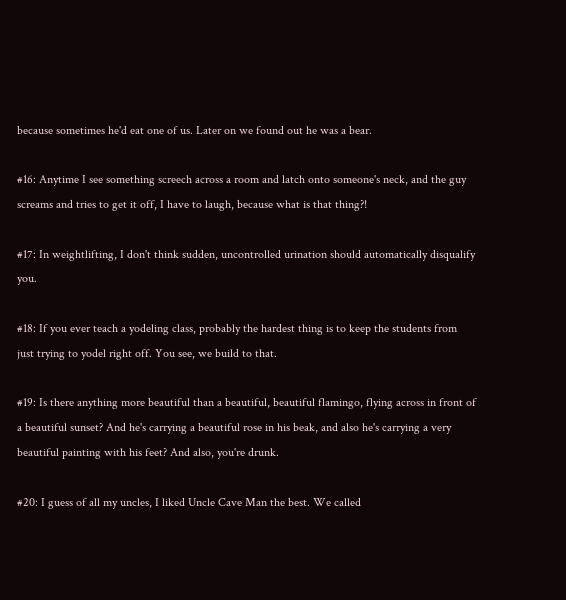because sometimes he'd eat one of us. Later on we found out he was a bear.

#16: Anytime I see something screech across a room and latch onto someone's neck, and the guy screams and tries to get it off, I have to laugh, because what is that thing?!

#17: In weightlifting, I don't think sudden, uncontrolled urination should automatically disqualify you.

#18: If you ever teach a yodeling class, probably the hardest thing is to keep the students from just trying to yodel right off. You see, we build to that.

#19: Is there anything more beautiful than a beautiful, beautiful flamingo, flying across in front of a beautiful sunset? And he's carrying a beautiful rose in his beak, and also he's carrying a very beautiful painting with his feet? And also, you're drunk.

#20: I guess of all my uncles, I liked Uncle Cave Man the best. We called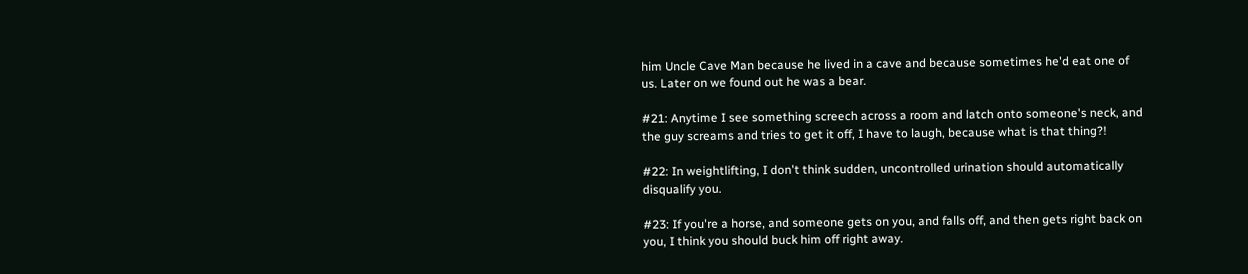him Uncle Cave Man because he lived in a cave and because sometimes he'd eat one of us. Later on we found out he was a bear.

#21: Anytime I see something screech across a room and latch onto someone's neck, and the guy screams and tries to get it off, I have to laugh, because what is that thing?!

#22: In weightlifting, I don't think sudden, uncontrolled urination should automatically disqualify you.

#23: If you're a horse, and someone gets on you, and falls off, and then gets right back on you, I think you should buck him off right away.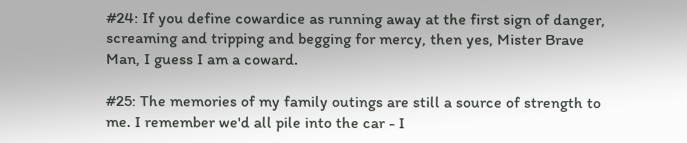#24: If you define cowardice as running away at the first sign of danger, screaming and tripping and begging for mercy, then yes, Mister Brave Man, I guess I am a coward.

#25: The memories of my family outings are still a source of strength to me. I remember we'd all pile into the car - I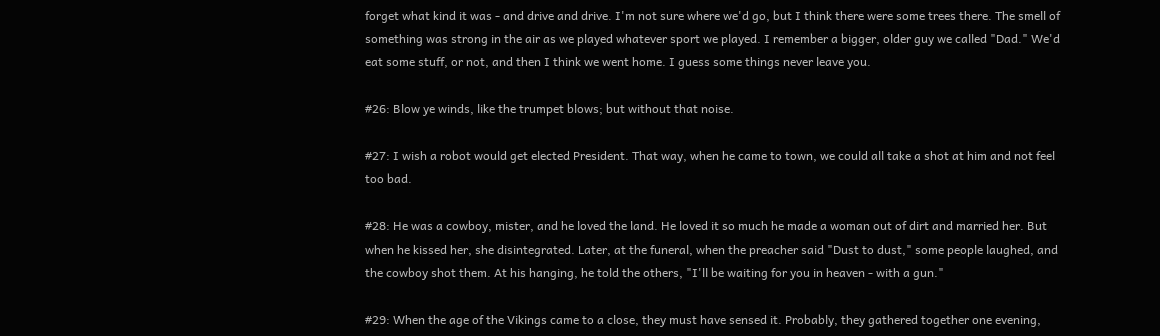forget what kind it was - and drive and drive. I'm not sure where we'd go, but I think there were some trees there. The smell of something was strong in the air as we played whatever sport we played. I remember a bigger, older guy we called "Dad." We'd eat some stuff, or not, and then I think we went home. I guess some things never leave you.

#26: Blow ye winds, like the trumpet blows; but without that noise.

#27: I wish a robot would get elected President. That way, when he came to town, we could all take a shot at him and not feel too bad.

#28: He was a cowboy, mister, and he loved the land. He loved it so much he made a woman out of dirt and married her. But when he kissed her, she disintegrated. Later, at the funeral, when the preacher said "Dust to dust," some people laughed, and the cowboy shot them. At his hanging, he told the others, "I'll be waiting for you in heaven - with a gun."

#29: When the age of the Vikings came to a close, they must have sensed it. Probably, they gathered together one evening,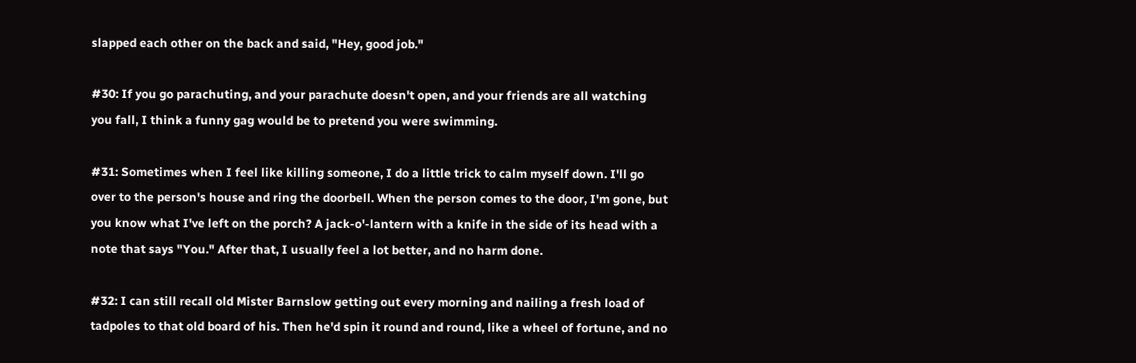slapped each other on the back and said, "Hey, good job."

#30: If you go parachuting, and your parachute doesn't open, and your friends are all watching you fall, I think a funny gag would be to pretend you were swimming.

#31: Sometimes when I feel like killing someone, I do a little trick to calm myself down. I'll go over to the person's house and ring the doorbell. When the person comes to the door, I'm gone, but you know what I've left on the porch? A jack-o'-lantern with a knife in the side of its head with a note that says "You." After that, I usually feel a lot better, and no harm done.

#32: I can still recall old Mister Barnslow getting out every morning and nailing a fresh load of tadpoles to that old board of his. Then he'd spin it round and round, like a wheel of fortune, and no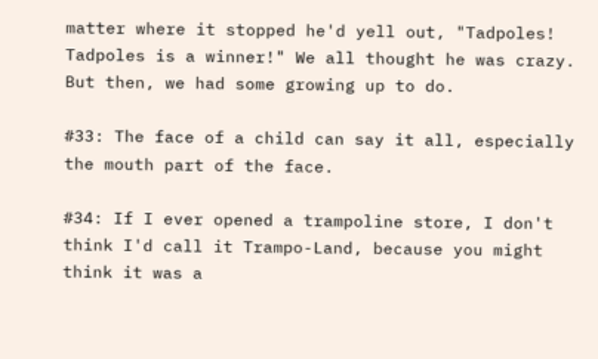matter where it stopped he'd yell out, "Tadpoles! Tadpoles is a winner!" We all thought he was crazy. But then, we had some growing up to do.

#33: The face of a child can say it all, especially the mouth part of the face.

#34: If I ever opened a trampoline store, I don't think I'd call it Trampo-Land, because you might think it was a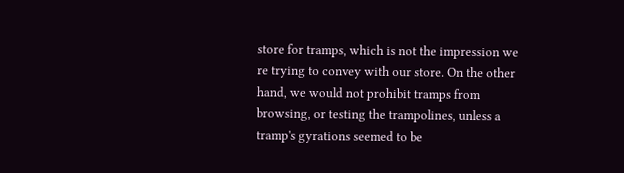store for tramps, which is not the impression we re trying to convey with our store. On the other hand, we would not prohibit tramps from browsing, or testing the trampolines, unless a tramp's gyrations seemed to be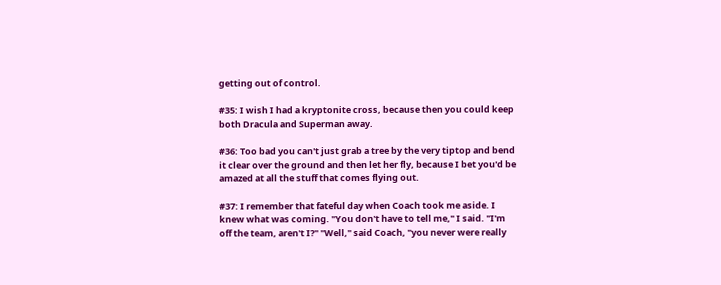getting out of control.

#35: I wish I had a kryptonite cross, because then you could keep both Dracula and Superman away.

#36: Too bad you can't just grab a tree by the very tiptop and bend it clear over the ground and then let her fly, because I bet you'd be amazed at all the stuff that comes flying out.

#37: I remember that fateful day when Coach took me aside. I knew what was coming. "You don't have to tell me," I said. "I'm off the team, aren't I?" "Well," said Coach, "you never were really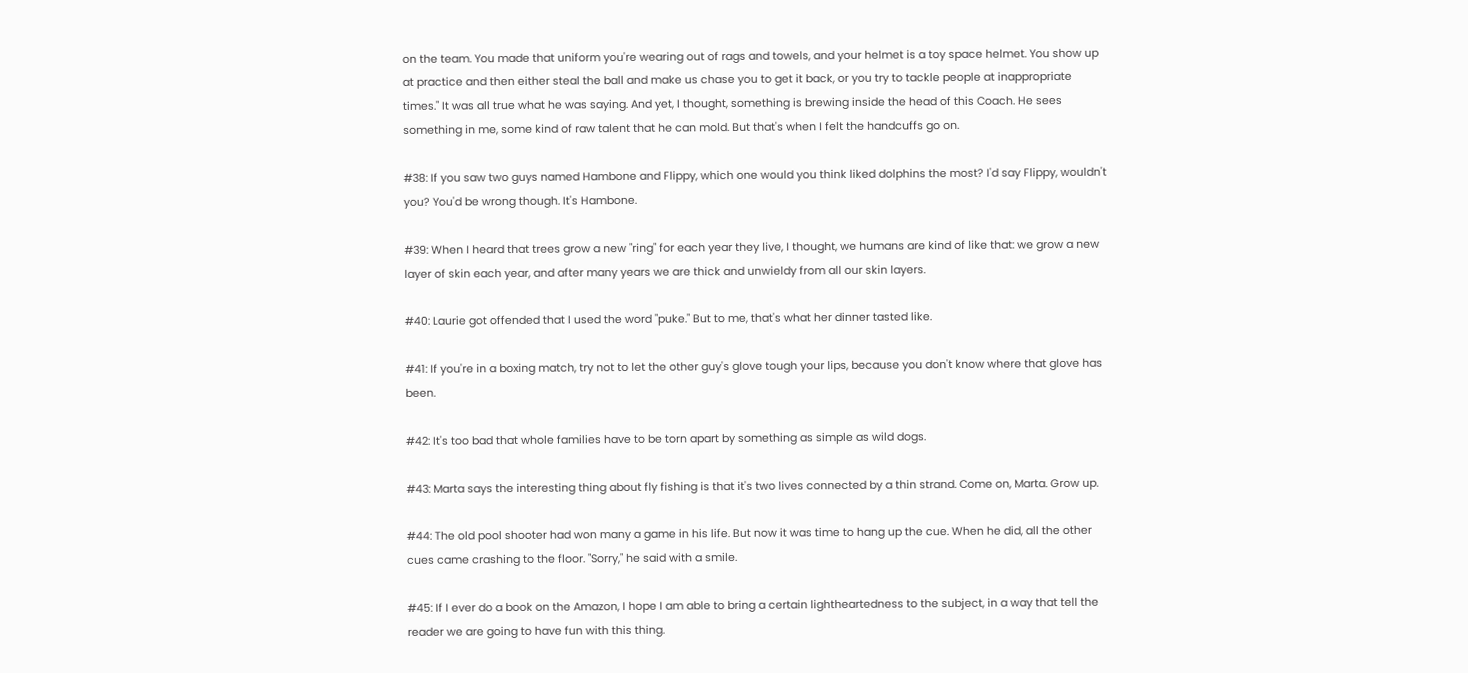on the team. You made that uniform you're wearing out of rags and towels, and your helmet is a toy space helmet. You show up at practice and then either steal the ball and make us chase you to get it back, or you try to tackle people at inappropriate times." It was all true what he was saying. And yet, I thought, something is brewing inside the head of this Coach. He sees something in me, some kind of raw talent that he can mold. But that's when I felt the handcuffs go on.

#38: If you saw two guys named Hambone and Flippy, which one would you think liked dolphins the most? I'd say Flippy, wouldn't you? You'd be wrong though. It's Hambone.

#39: When I heard that trees grow a new "ring" for each year they live, I thought, we humans are kind of like that: we grow a new layer of skin each year, and after many years we are thick and unwieldy from all our skin layers.

#40: Laurie got offended that I used the word "puke." But to me, that's what her dinner tasted like.

#41: If you're in a boxing match, try not to let the other guy's glove tough your lips, because you don't know where that glove has been.

#42: It's too bad that whole families have to be torn apart by something as simple as wild dogs.

#43: Marta says the interesting thing about fly fishing is that it's two lives connected by a thin strand. Come on, Marta. Grow up.

#44: The old pool shooter had won many a game in his life. But now it was time to hang up the cue. When he did, all the other cues came crashing to the floor. "Sorry," he said with a smile.

#45: If I ever do a book on the Amazon, I hope I am able to bring a certain lightheartedness to the subject, in a way that tell the reader we are going to have fun with this thing.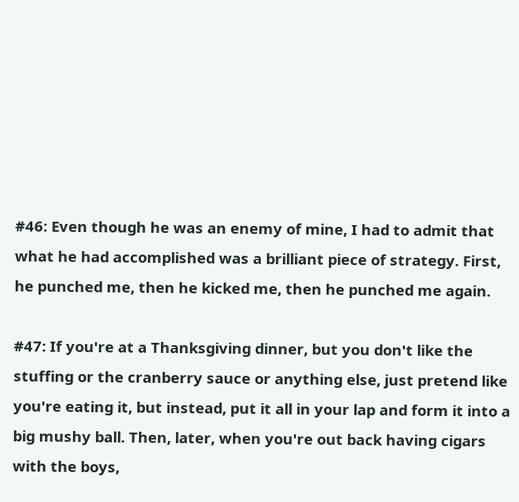#46: Even though he was an enemy of mine, I had to admit that what he had accomplished was a brilliant piece of strategy. First, he punched me, then he kicked me, then he punched me again.

#47: If you're at a Thanksgiving dinner, but you don't like the stuffing or the cranberry sauce or anything else, just pretend like you're eating it, but instead, put it all in your lap and form it into a big mushy ball. Then, later, when you're out back having cigars with the boys,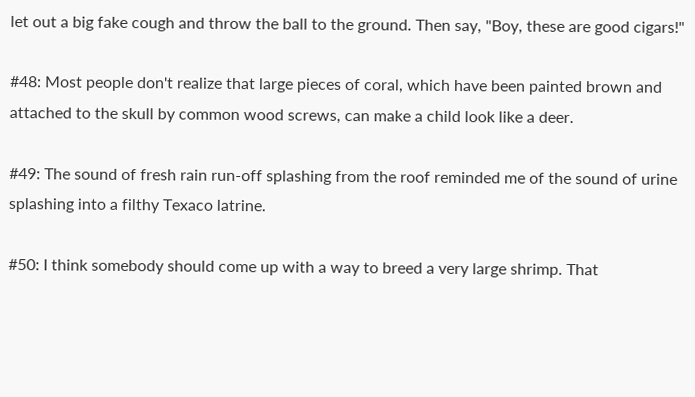let out a big fake cough and throw the ball to the ground. Then say, "Boy, these are good cigars!"

#48: Most people don't realize that large pieces of coral, which have been painted brown and attached to the skull by common wood screws, can make a child look like a deer.

#49: The sound of fresh rain run-off splashing from the roof reminded me of the sound of urine splashing into a filthy Texaco latrine.

#50: I think somebody should come up with a way to breed a very large shrimp. That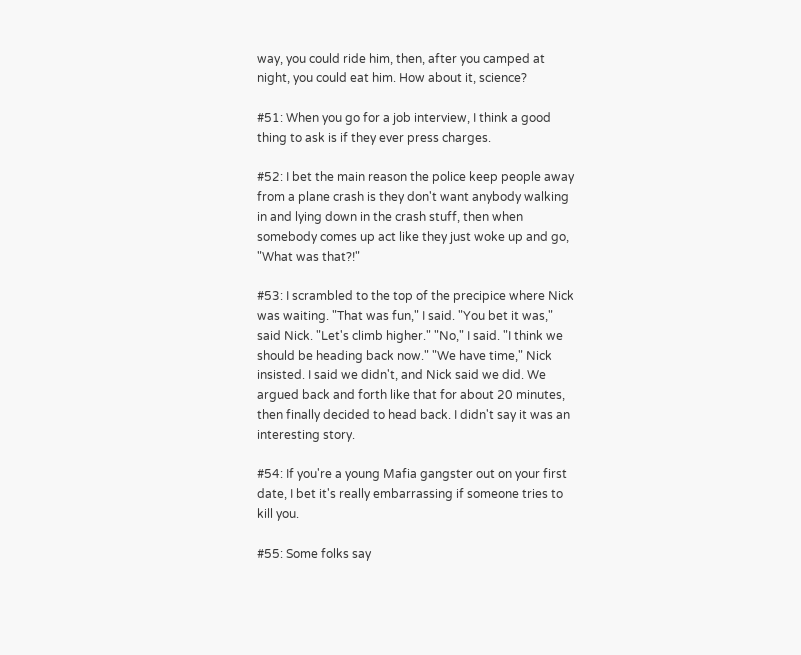way, you could ride him, then, after you camped at night, you could eat him. How about it, science?

#51: When you go for a job interview, I think a good thing to ask is if they ever press charges.

#52: I bet the main reason the police keep people away from a plane crash is they don't want anybody walking in and lying down in the crash stuff, then when somebody comes up act like they just woke up and go, "What was that?!"

#53: I scrambled to the top of the precipice where Nick was waiting. "That was fun," I said. "You bet it was," said Nick. "Let's climb higher." "No," I said. "I think we should be heading back now." "We have time," Nick insisted. I said we didn't, and Nick said we did. We argued back and forth like that for about 20 minutes, then finally decided to head back. I didn't say it was an interesting story.

#54: If you're a young Mafia gangster out on your first date, I bet it's really embarrassing if someone tries to kill you.

#55: Some folks say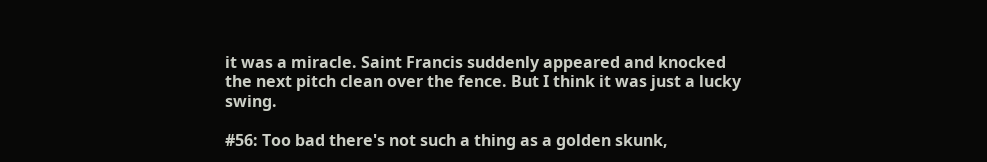it was a miracle. Saint Francis suddenly appeared and knocked the next pitch clean over the fence. But I think it was just a lucky swing.

#56: Too bad there's not such a thing as a golden skunk,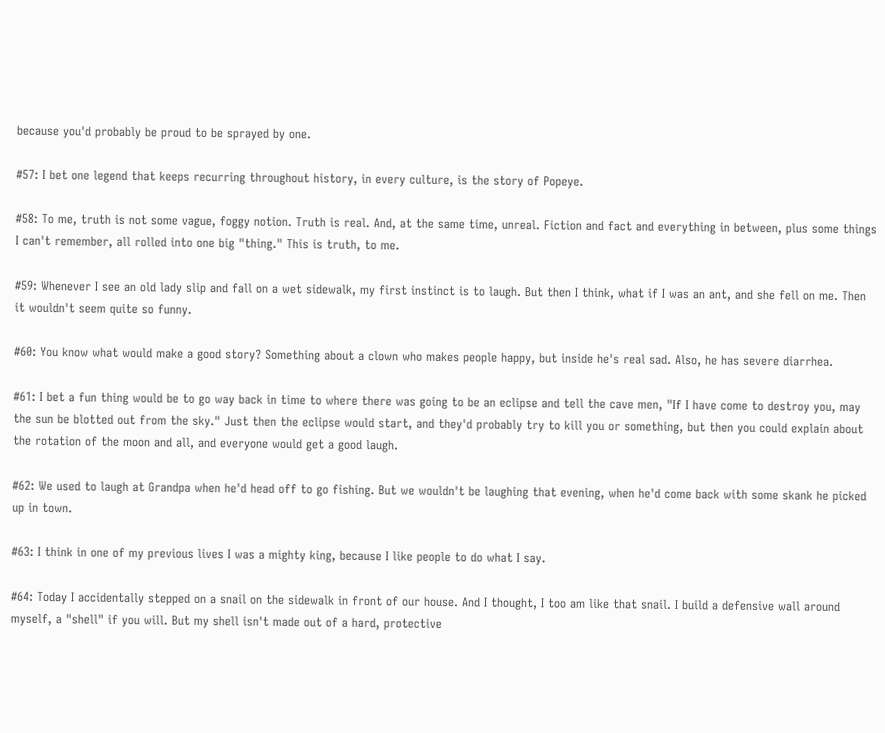because you'd probably be proud to be sprayed by one.

#57: I bet one legend that keeps recurring throughout history, in every culture, is the story of Popeye.

#58: To me, truth is not some vague, foggy notion. Truth is real. And, at the same time, unreal. Fiction and fact and everything in between, plus some things I can't remember, all rolled into one big "thing." This is truth, to me.

#59: Whenever I see an old lady slip and fall on a wet sidewalk, my first instinct is to laugh. But then I think, what if I was an ant, and she fell on me. Then it wouldn't seem quite so funny.

#60: You know what would make a good story? Something about a clown who makes people happy, but inside he's real sad. Also, he has severe diarrhea.

#61: I bet a fun thing would be to go way back in time to where there was going to be an eclipse and tell the cave men, "If I have come to destroy you, may the sun be blotted out from the sky." Just then the eclipse would start, and they'd probably try to kill you or something, but then you could explain about the rotation of the moon and all, and everyone would get a good laugh.

#62: We used to laugh at Grandpa when he'd head off to go fishing. But we wouldn't be laughing that evening, when he'd come back with some skank he picked up in town.

#63: I think in one of my previous lives I was a mighty king, because I like people to do what I say.

#64: Today I accidentally stepped on a snail on the sidewalk in front of our house. And I thought, I too am like that snail. I build a defensive wall around myself, a "shell" if you will. But my shell isn't made out of a hard, protective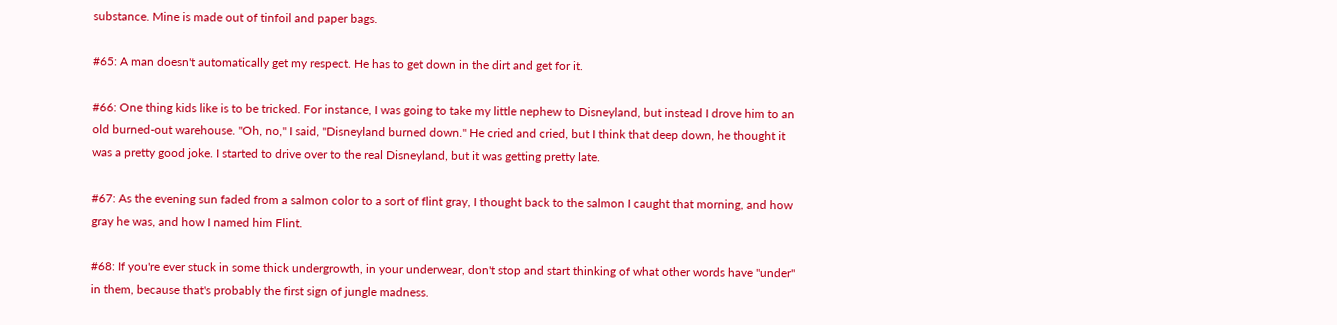substance. Mine is made out of tinfoil and paper bags.

#65: A man doesn't automatically get my respect. He has to get down in the dirt and get for it.

#66: One thing kids like is to be tricked. For instance, I was going to take my little nephew to Disneyland, but instead I drove him to an old burned-out warehouse. "Oh, no," I said, "Disneyland burned down." He cried and cried, but I think that deep down, he thought it was a pretty good joke. I started to drive over to the real Disneyland, but it was getting pretty late.

#67: As the evening sun faded from a salmon color to a sort of flint gray, I thought back to the salmon I caught that morning, and how gray he was, and how I named him Flint.

#68: If you're ever stuck in some thick undergrowth, in your underwear, don't stop and start thinking of what other words have "under" in them, because that's probably the first sign of jungle madness.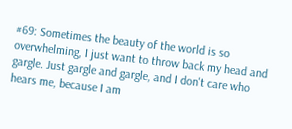#69: Sometimes the beauty of the world is so overwhelming, I just want to throw back my head and gargle. Just gargle and gargle, and I don't care who hears me, because I am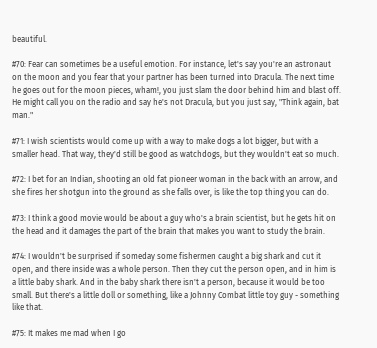beautiful.

#70: Fear can sometimes be a useful emotion. For instance, let's say you're an astronaut on the moon and you fear that your partner has been turned into Dracula. The next time he goes out for the moon pieces, wham!, you just slam the door behind him and blast off. He might call you on the radio and say he's not Dracula, but you just say, "Think again, bat man."

#71: I wish scientists would come up with a way to make dogs a lot bigger, but with a smaller head. That way, they'd still be good as watchdogs, but they wouldn't eat so much.

#72: I bet for an Indian, shooting an old fat pioneer woman in the back with an arrow, and she fires her shotgun into the ground as she falls over, is like the top thing you can do.

#73: I think a good movie would be about a guy who's a brain scientist, but he gets hit on the head and it damages the part of the brain that makes you want to study the brain.

#74: I wouldn't be surprised if someday some fishermen caught a big shark and cut it open, and there inside was a whole person. Then they cut the person open, and in him is a little baby shark. And in the baby shark there isn't a person, because it would be too small. But there's a little doll or something, like a Johnny Combat little toy guy - something like that.

#75: It makes me mad when I go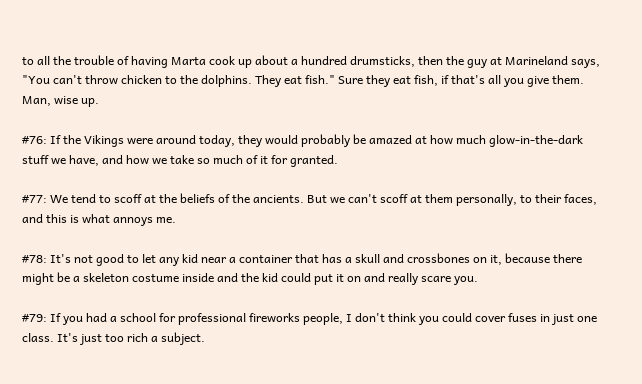to all the trouble of having Marta cook up about a hundred drumsticks, then the guy at Marineland says, "You can't throw chicken to the dolphins. They eat fish." Sure they eat fish, if that's all you give them. Man, wise up.

#76: If the Vikings were around today, they would probably be amazed at how much glow-in-the-dark stuff we have, and how we take so much of it for granted.

#77: We tend to scoff at the beliefs of the ancients. But we can't scoff at them personally, to their faces, and this is what annoys me.

#78: It's not good to let any kid near a container that has a skull and crossbones on it, because there might be a skeleton costume inside and the kid could put it on and really scare you.

#79: If you had a school for professional fireworks people, I don't think you could cover fuses in just one class. It's just too rich a subject.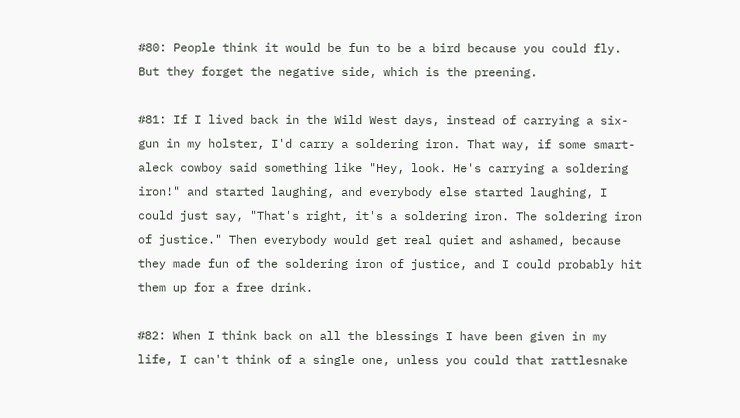#80: People think it would be fun to be a bird because you could fly. But they forget the negative side, which is the preening.

#81: If I lived back in the Wild West days, instead of carrying a six-gun in my holster, I'd carry a soldering iron. That way, if some smart-aleck cowboy said something like "Hey, look. He's carrying a soldering iron!" and started laughing, and everybody else started laughing, I could just say, "That's right, it's a soldering iron. The soldering iron of justice." Then everybody would get real quiet and ashamed, because they made fun of the soldering iron of justice, and I could probably hit them up for a free drink.

#82: When I think back on all the blessings I have been given in my life, I can't think of a single one, unless you could that rattlesnake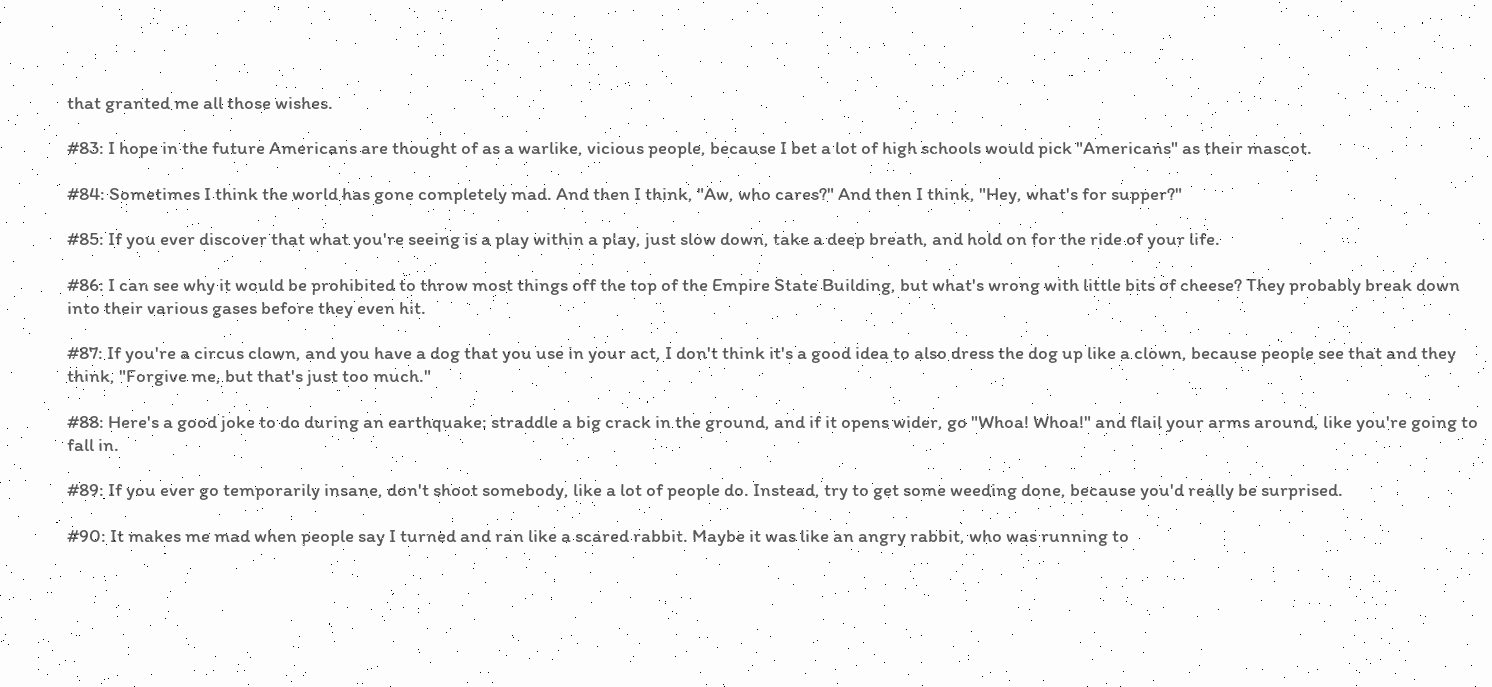that granted me all those wishes.

#83: I hope in the future Americans are thought of as a warlike, vicious people, because I bet a lot of high schools would pick "Americans" as their mascot.

#84: Sometimes I think the world has gone completely mad. And then I think, "Aw, who cares?" And then I think, "Hey, what's for supper?"

#85: If you ever discover that what you're seeing is a play within a play, just slow down, take a deep breath, and hold on for the ride of your life.

#86: I can see why it would be prohibited to throw most things off the top of the Empire State Building, but what's wrong with little bits of cheese? They probably break down into their various gases before they even hit.

#87: If you're a circus clown, and you have a dog that you use in your act, I don't think it's a good idea to also dress the dog up like a clown, because people see that and they think, "Forgive me, but that's just too much."

#88: Here's a good joke to do during an earthquake: straddle a big crack in the ground, and if it opens wider, go "Whoa! Whoa!" and flail your arms around, like you're going to fall in.

#89: If you ever go temporarily insane, don't shoot somebody, like a lot of people do. Instead, try to get some weeding done, because you'd really be surprised.

#90: It makes me mad when people say I turned and ran like a scared rabbit. Maybe it was like an angry rabbit, who was running to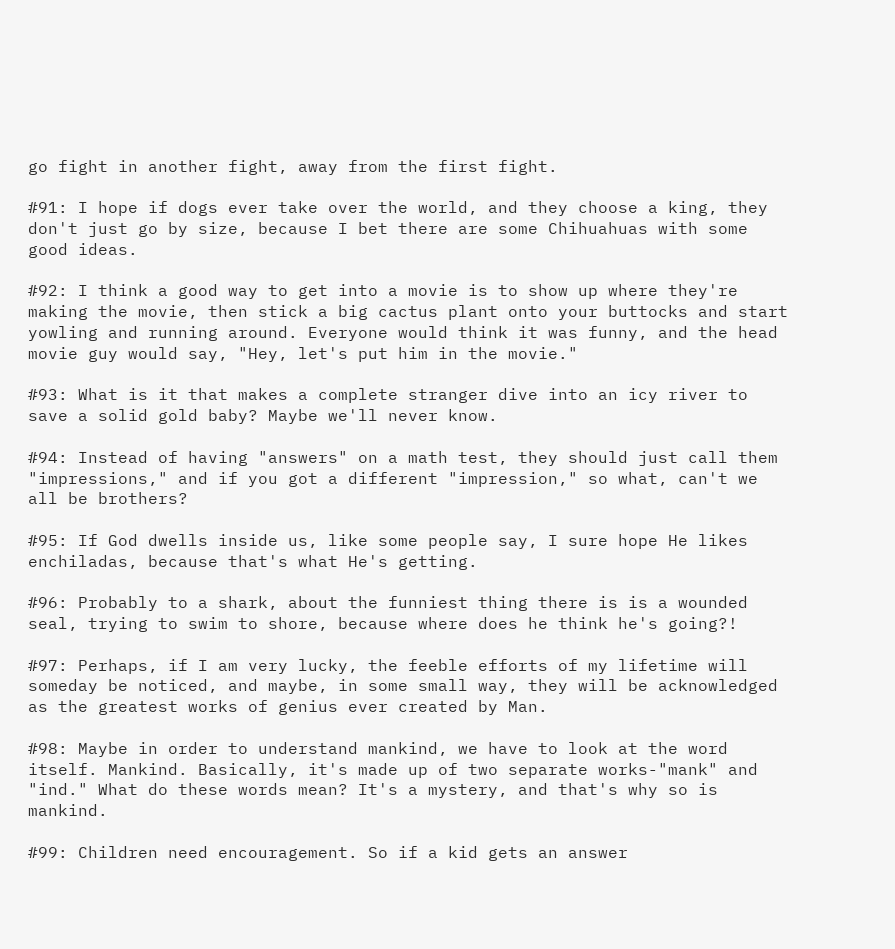go fight in another fight, away from the first fight.

#91: I hope if dogs ever take over the world, and they choose a king, they don't just go by size, because I bet there are some Chihuahuas with some good ideas.

#92: I think a good way to get into a movie is to show up where they're making the movie, then stick a big cactus plant onto your buttocks and start yowling and running around. Everyone would think it was funny, and the head movie guy would say, "Hey, let's put him in the movie."

#93: What is it that makes a complete stranger dive into an icy river to save a solid gold baby? Maybe we'll never know.

#94: Instead of having "answers" on a math test, they should just call them "impressions," and if you got a different "impression," so what, can't we all be brothers?

#95: If God dwells inside us, like some people say, I sure hope He likes enchiladas, because that's what He's getting.

#96: Probably to a shark, about the funniest thing there is is a wounded seal, trying to swim to shore, because where does he think he's going?!

#97: Perhaps, if I am very lucky, the feeble efforts of my lifetime will someday be noticed, and maybe, in some small way, they will be acknowledged as the greatest works of genius ever created by Man.

#98: Maybe in order to understand mankind, we have to look at the word itself. Mankind. Basically, it's made up of two separate works-"mank" and "ind." What do these words mean? It's a mystery, and that's why so is mankind.

#99: Children need encouragement. So if a kid gets an answer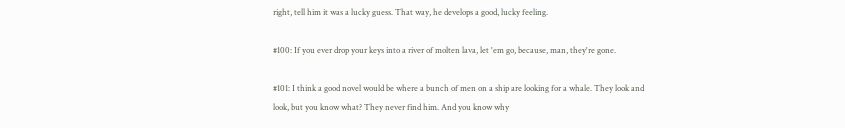right, tell him it was a lucky guess. That way, he develops a good, lucky feeling.

#100: If you ever drop your keys into a river of molten lava, let 'em go, because, man, they're gone.

#101: I think a good novel would be where a bunch of men on a ship are looking for a whale. They look and look, but you know what? They never find him. And you know why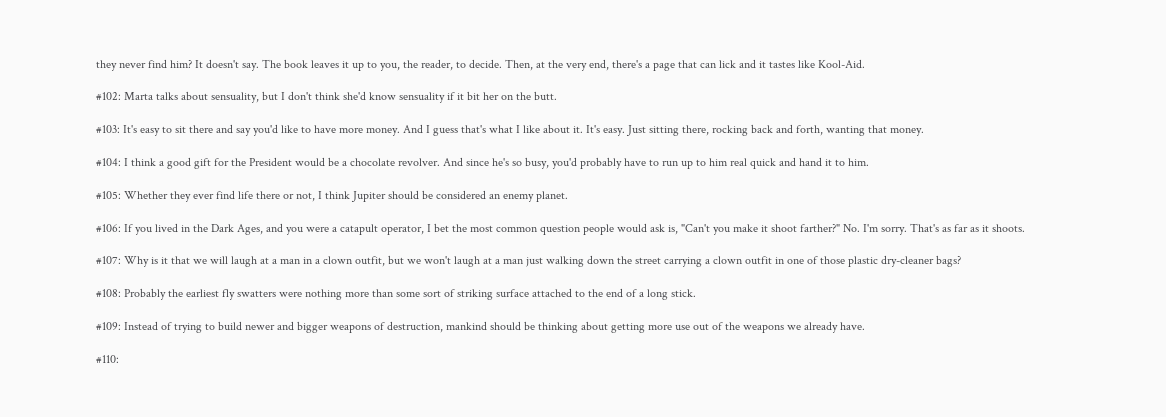they never find him? It doesn't say. The book leaves it up to you, the reader, to decide. Then, at the very end, there's a page that can lick and it tastes like Kool-Aid.

#102: Marta talks about sensuality, but I don't think she'd know sensuality if it bit her on the butt.

#103: It's easy to sit there and say you'd like to have more money. And I guess that's what I like about it. It's easy. Just sitting there, rocking back and forth, wanting that money.

#104: I think a good gift for the President would be a chocolate revolver. And since he's so busy, you'd probably have to run up to him real quick and hand it to him.

#105: Whether they ever find life there or not, I think Jupiter should be considered an enemy planet.

#106: If you lived in the Dark Ages, and you were a catapult operator, I bet the most common question people would ask is, "Can't you make it shoot farther?" No. I'm sorry. That's as far as it shoots.

#107: Why is it that we will laugh at a man in a clown outfit, but we won't laugh at a man just walking down the street carrying a clown outfit in one of those plastic dry-cleaner bags?

#108: Probably the earliest fly swatters were nothing more than some sort of striking surface attached to the end of a long stick.

#109: Instead of trying to build newer and bigger weapons of destruction, mankind should be thinking about getting more use out of the weapons we already have.

#110: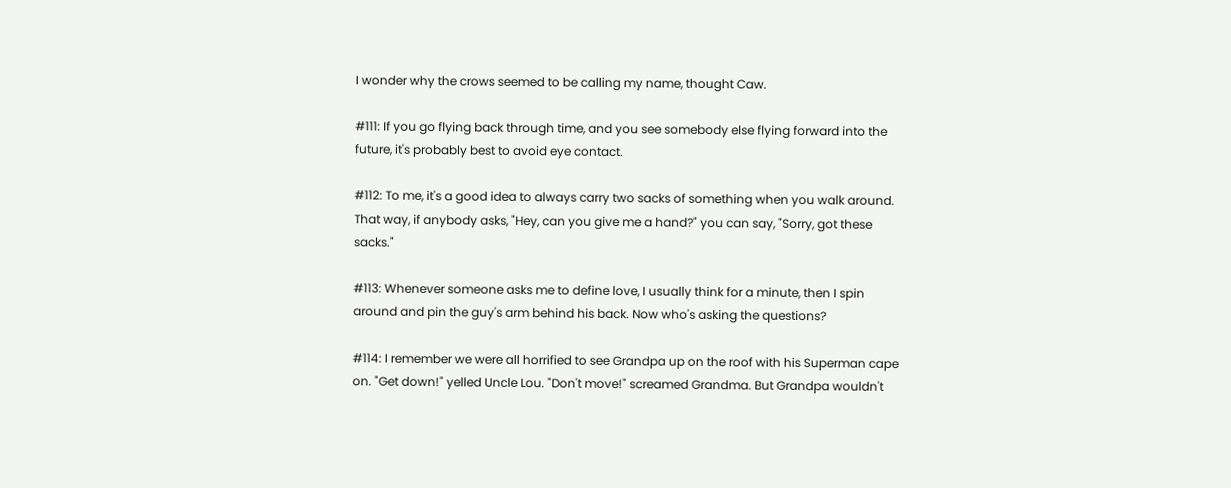I wonder why the crows seemed to be calling my name, thought Caw.

#111: If you go flying back through time, and you see somebody else flying forward into the future, it's probably best to avoid eye contact.

#112: To me, it's a good idea to always carry two sacks of something when you walk around. That way, if anybody asks, "Hey, can you give me a hand?" you can say, "Sorry, got these sacks."

#113: Whenever someone asks me to define love, I usually think for a minute, then I spin around and pin the guy's arm behind his back. Now who's asking the questions?

#114: I remember we were all horrified to see Grandpa up on the roof with his Superman cape on. "Get down!" yelled Uncle Lou. "Don't move!" screamed Grandma. But Grandpa wouldn't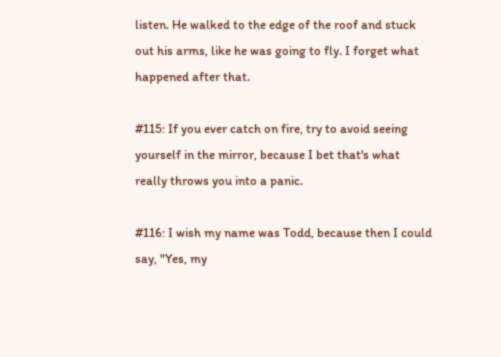listen. He walked to the edge of the roof and stuck out his arms, like he was going to fly. I forget what happened after that.

#115: If you ever catch on fire, try to avoid seeing yourself in the mirror, because I bet that's what really throws you into a panic.

#116: I wish my name was Todd, because then I could say, "Yes, my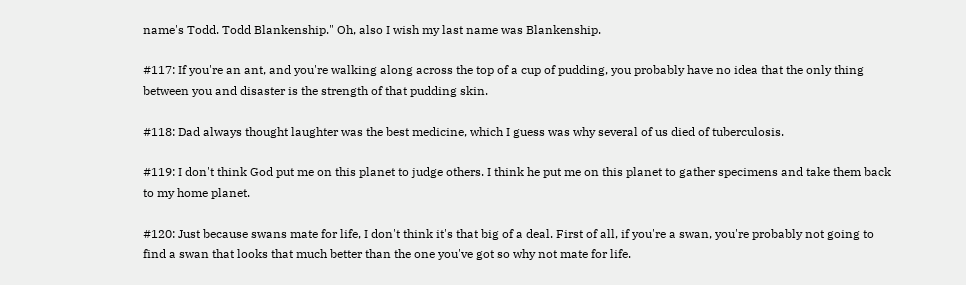name's Todd. Todd Blankenship." Oh, also I wish my last name was Blankenship.

#117: If you're an ant, and you're walking along across the top of a cup of pudding, you probably have no idea that the only thing between you and disaster is the strength of that pudding skin.

#118: Dad always thought laughter was the best medicine, which I guess was why several of us died of tuberculosis.

#119: I don't think God put me on this planet to judge others. I think he put me on this planet to gather specimens and take them back to my home planet.

#120: Just because swans mate for life, I don't think it's that big of a deal. First of all, if you're a swan, you're probably not going to find a swan that looks that much better than the one you've got so why not mate for life.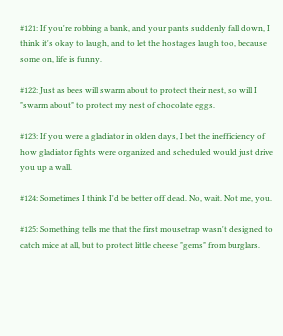#121: If you're robbing a bank, and your pants suddenly fall down, I think it's okay to laugh, and to let the hostages laugh too, because some on, life is funny.

#122: Just as bees will swarm about to protect their nest, so will I "swarm about" to protect my nest of chocolate eggs.

#123: If you were a gladiator in olden days, I bet the inefficiency of how gladiator fights were organized and scheduled would just drive you up a wall.

#124: Sometimes I think I'd be better off dead. No, wait. Not me, you.

#125: Something tells me that the first mousetrap wasn't designed to catch mice at all, but to protect little cheese "gems" from burglars.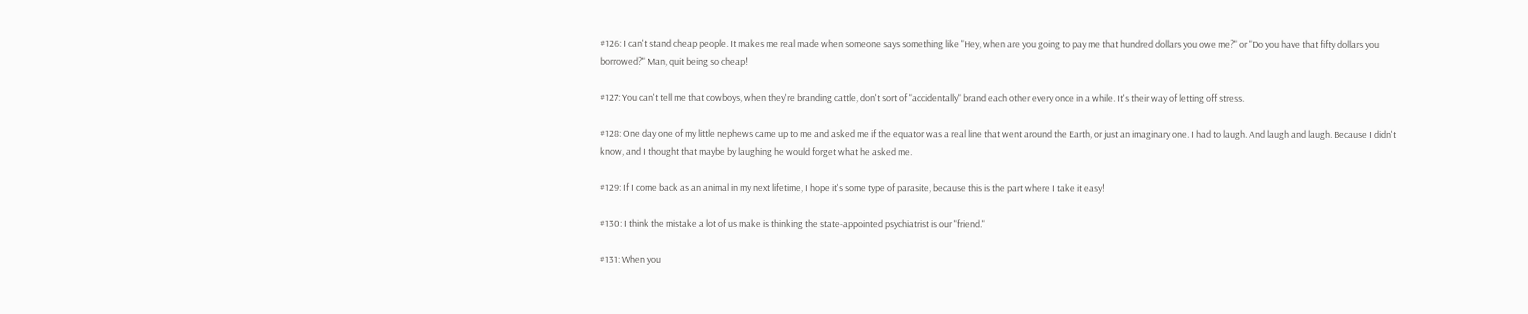#126: I can't stand cheap people. It makes me real made when someone says something like "Hey, when are you going to pay me that hundred dollars you owe me?" or "Do you have that fifty dollars you borrowed?" Man, quit being so cheap!

#127: You can't tell me that cowboys, when they're branding cattle, don't sort of "accidentally" brand each other every once in a while. It's their way of letting off stress.

#128: One day one of my little nephews came up to me and asked me if the equator was a real line that went around the Earth, or just an imaginary one. I had to laugh. And laugh and laugh. Because I didn't know, and I thought that maybe by laughing he would forget what he asked me.

#129: If I come back as an animal in my next lifetime, I hope it's some type of parasite, because this is the part where I take it easy!

#130: I think the mistake a lot of us make is thinking the state-appointed psychiatrist is our "friend."

#131: When you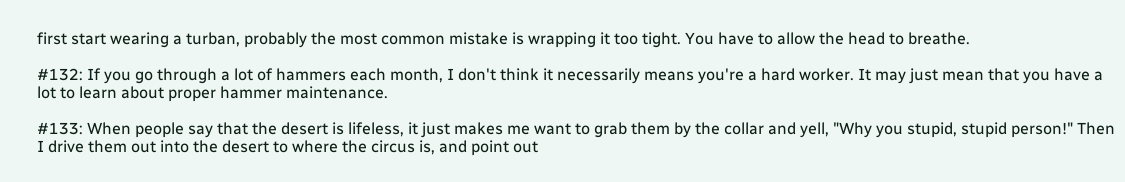first start wearing a turban, probably the most common mistake is wrapping it too tight. You have to allow the head to breathe.

#132: If you go through a lot of hammers each month, I don't think it necessarily means you're a hard worker. It may just mean that you have a lot to learn about proper hammer maintenance.

#133: When people say that the desert is lifeless, it just makes me want to grab them by the collar and yell, "Why you stupid, stupid person!" Then I drive them out into the desert to where the circus is, and point out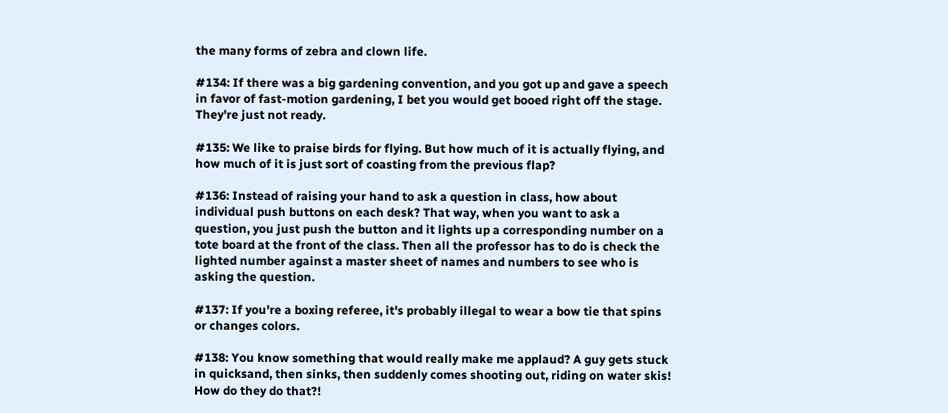the many forms of zebra and clown life.

#134: If there was a big gardening convention, and you got up and gave a speech in favor of fast-motion gardening, I bet you would get booed right off the stage. They're just not ready.

#135: We like to praise birds for flying. But how much of it is actually flying, and how much of it is just sort of coasting from the previous flap?

#136: Instead of raising your hand to ask a question in class, how about individual push buttons on each desk? That way, when you want to ask a question, you just push the button and it lights up a corresponding number on a tote board at the front of the class. Then all the professor has to do is check the lighted number against a master sheet of names and numbers to see who is asking the question.

#137: If you're a boxing referee, it's probably illegal to wear a bow tie that spins or changes colors.

#138: You know something that would really make me applaud? A guy gets stuck in quicksand, then sinks, then suddenly comes shooting out, riding on water skis! How do they do that?!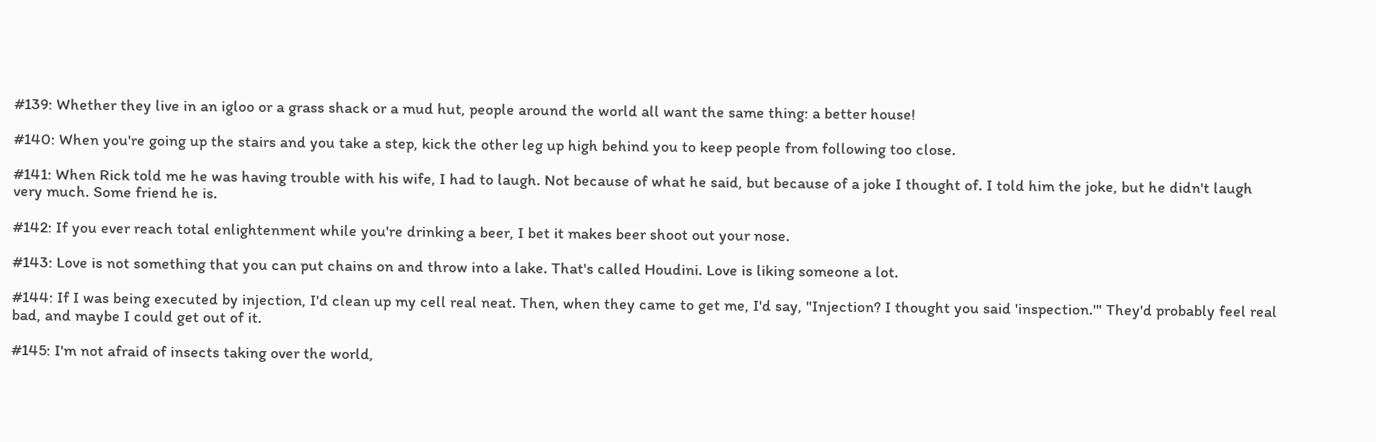#139: Whether they live in an igloo or a grass shack or a mud hut, people around the world all want the same thing: a better house!

#140: When you're going up the stairs and you take a step, kick the other leg up high behind you to keep people from following too close.

#141: When Rick told me he was having trouble with his wife, I had to laugh. Not because of what he said, but because of a joke I thought of. I told him the joke, but he didn't laugh very much. Some friend he is.

#142: If you ever reach total enlightenment while you're drinking a beer, I bet it makes beer shoot out your nose.

#143: Love is not something that you can put chains on and throw into a lake. That's called Houdini. Love is liking someone a lot.

#144: If I was being executed by injection, I'd clean up my cell real neat. Then, when they came to get me, I'd say, "Injection? I thought you said 'inspection.'" They'd probably feel real bad, and maybe I could get out of it.

#145: I'm not afraid of insects taking over the world,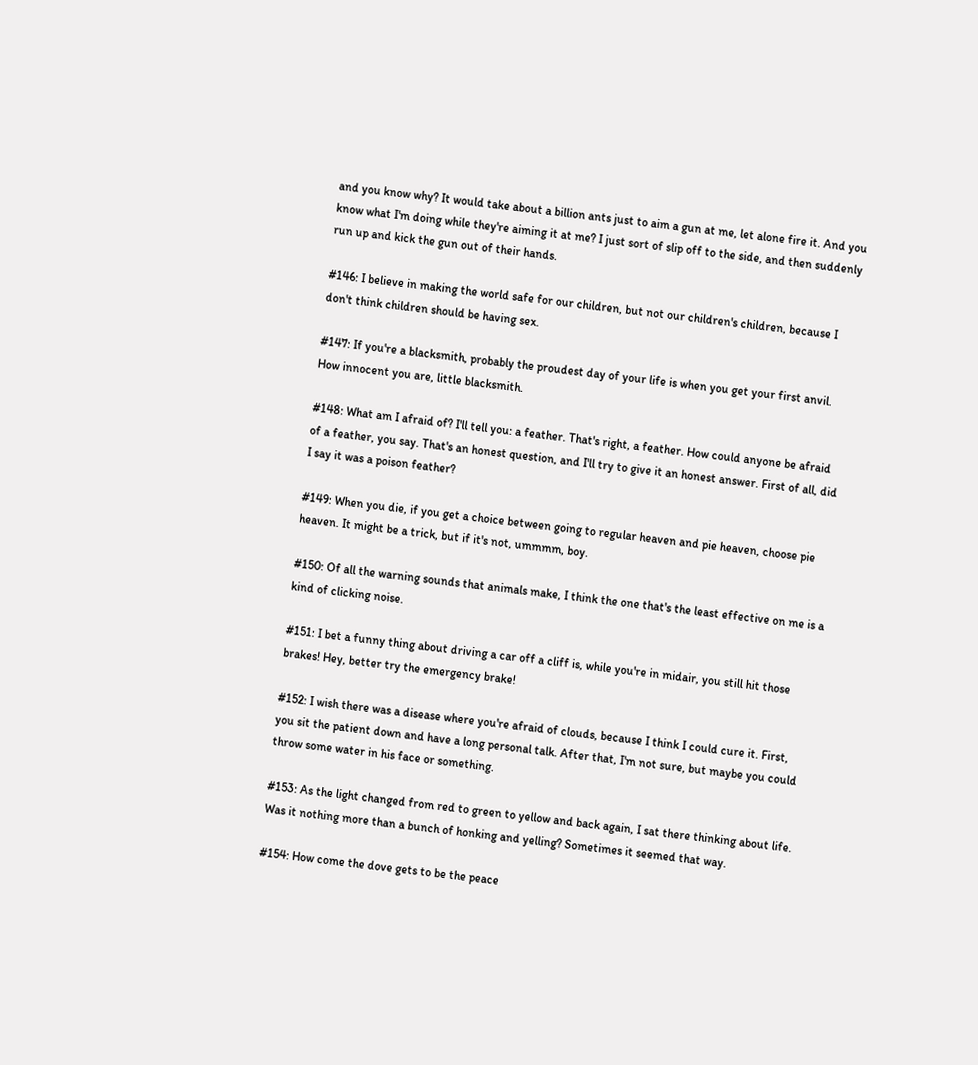and you know why? It would take about a billion ants just to aim a gun at me, let alone fire it. And you know what I'm doing while they're aiming it at me? I just sort of slip off to the side, and then suddenly run up and kick the gun out of their hands.

#146: I believe in making the world safe for our children, but not our children's children, because I don't think children should be having sex.

#147: If you're a blacksmith, probably the proudest day of your life is when you get your first anvil. How innocent you are, little blacksmith.

#148: What am I afraid of? I'll tell you: a feather. That's right, a feather. How could anyone be afraid of a feather, you say. That's an honest question, and I'll try to give it an honest answer. First of all, did I say it was a poison feather?

#149: When you die, if you get a choice between going to regular heaven and pie heaven, choose pie heaven. It might be a trick, but if it's not, ummmm, boy.

#150: Of all the warning sounds that animals make, I think the one that's the least effective on me is a kind of clicking noise.

#151: I bet a funny thing about driving a car off a cliff is, while you're in midair, you still hit those brakes! Hey, better try the emergency brake!

#152: I wish there was a disease where you're afraid of clouds, because I think I could cure it. First, you sit the patient down and have a long personal talk. After that, I'm not sure, but maybe you could throw some water in his face or something.

#153: As the light changed from red to green to yellow and back again, I sat there thinking about life. Was it nothing more than a bunch of honking and yelling? Sometimes it seemed that way.

#154: How come the dove gets to be the peace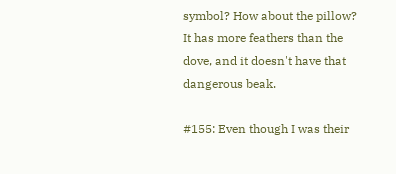symbol? How about the pillow? It has more feathers than the dove, and it doesn't have that dangerous beak.

#155: Even though I was their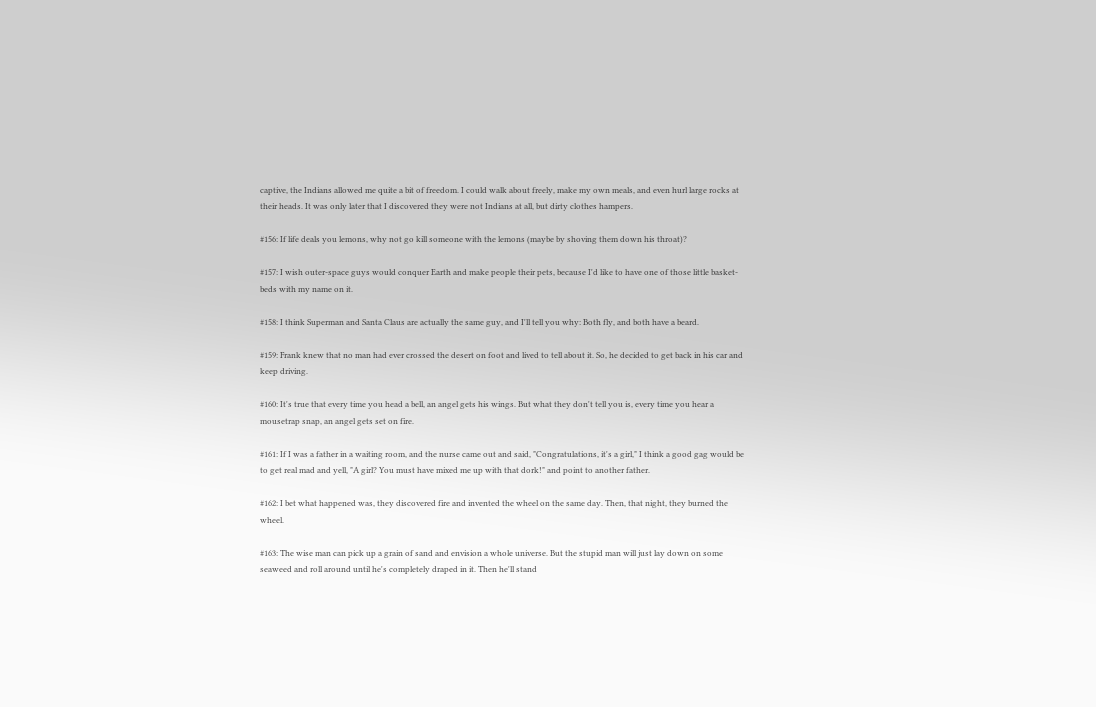captive, the Indians allowed me quite a bit of freedom. I could walk about freely, make my own meals, and even hurl large rocks at their heads. It was only later that I discovered they were not Indians at all, but dirty clothes hampers.

#156: If life deals you lemons, why not go kill someone with the lemons (maybe by shoving them down his throat)?

#157: I wish outer-space guys would conquer Earth and make people their pets, because I'd like to have one of those little basket-beds with my name on it.

#158: I think Superman and Santa Claus are actually the same guy, and I'll tell you why: Both fly, and both have a beard.

#159: Frank knew that no man had ever crossed the desert on foot and lived to tell about it. So, he decided to get back in his car and keep driving.

#160: It's true that every time you head a bell, an angel gets his wings. But what they don't tell you is, every time you hear a mousetrap snap, an angel gets set on fire.

#161: If I was a father in a waiting room, and the nurse came out and said, "Congratulations, it's a girl," I think a good gag would be to get real mad and yell, "A girl? You must have mixed me up with that dork!" and point to another father.

#162: I bet what happened was, they discovered fire and invented the wheel on the same day. Then, that night, they burned the wheel.

#163: The wise man can pick up a grain of sand and envision a whole universe. But the stupid man will just lay down on some seaweed and roll around until he's completely draped in it. Then he'll stand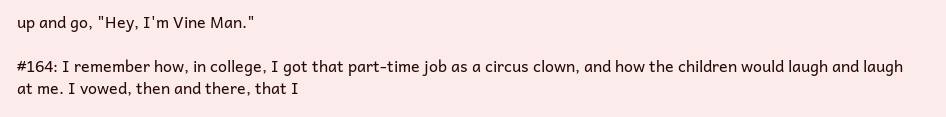up and go, "Hey, I'm Vine Man."

#164: I remember how, in college, I got that part-time job as a circus clown, and how the children would laugh and laugh at me. I vowed, then and there, that I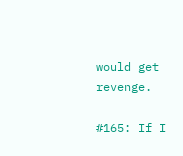would get revenge.

#165: If I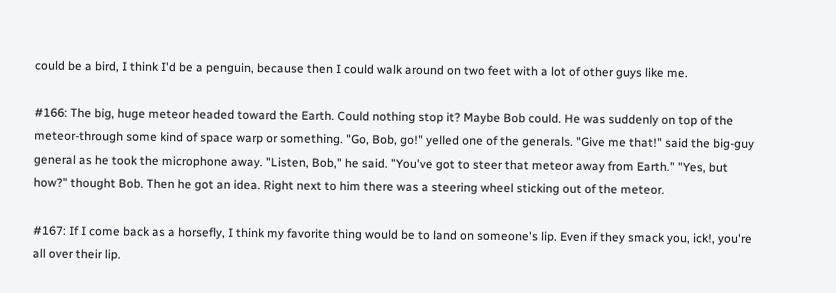could be a bird, I think I'd be a penguin, because then I could walk around on two feet with a lot of other guys like me.

#166: The big, huge meteor headed toward the Earth. Could nothing stop it? Maybe Bob could. He was suddenly on top of the meteor-through some kind of space warp or something. "Go, Bob, go!" yelled one of the generals. "Give me that!" said the big-guy general as he took the microphone away. "Listen, Bob," he said. "You've got to steer that meteor away from Earth." "Yes, but how?" thought Bob. Then he got an idea. Right next to him there was a steering wheel sticking out of the meteor.

#167: If I come back as a horsefly, I think my favorite thing would be to land on someone's lip. Even if they smack you, ick!, you're all over their lip.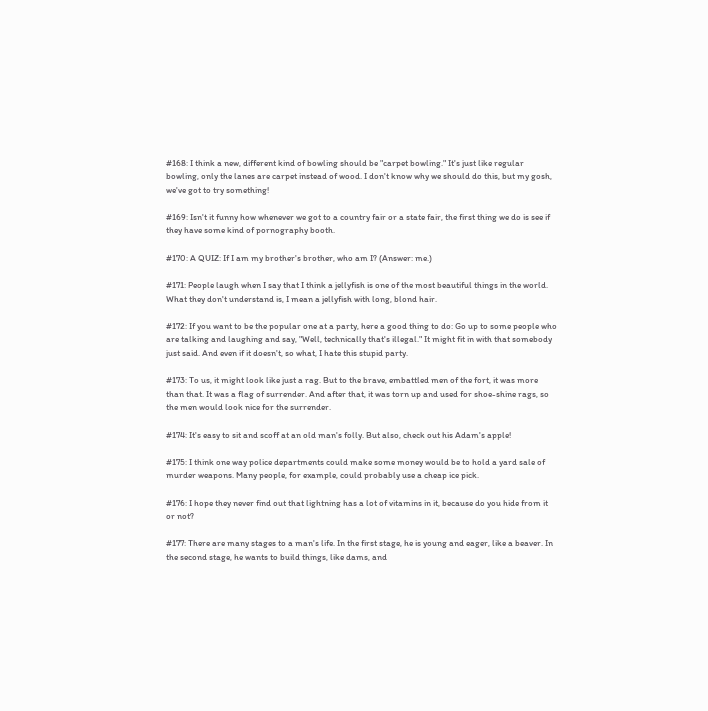#168: I think a new, different kind of bowling should be "carpet bowling." It's just like regular bowling, only the lanes are carpet instead of wood. I don't know why we should do this, but my gosh, we've got to try something!

#169: Isn't it funny how whenever we got to a country fair or a state fair, the first thing we do is see if they have some kind of pornography booth.

#170: A QUIZ: If I am my brother's brother, who am I? (Answer: me.)

#171: People laugh when I say that I think a jellyfish is one of the most beautiful things in the world. What they don't understand is, I mean a jellyfish with long, blond hair.

#172: If you want to be the popular one at a party, here a good thing to do: Go up to some people who are talking and laughing and say, "Well, technically that's illegal." It might fit in with that somebody just said. And even if it doesn't, so what, I hate this stupid party.

#173: To us, it might look like just a rag. But to the brave, embattled men of the fort, it was more than that. It was a flag of surrender. And after that, it was torn up and used for shoe-shine rags, so the men would look nice for the surrender.

#174: It's easy to sit and scoff at an old man's folly. But also, check out his Adam's apple!

#175: I think one way police departments could make some money would be to hold a yard sale of murder weapons. Many people, for example, could probably use a cheap ice pick.

#176: I hope they never find out that lightning has a lot of vitamins in it, because do you hide from it or not?

#177: There are many stages to a man's life. In the first stage, he is young and eager, like a beaver. In the second stage, he wants to build things, like dams, and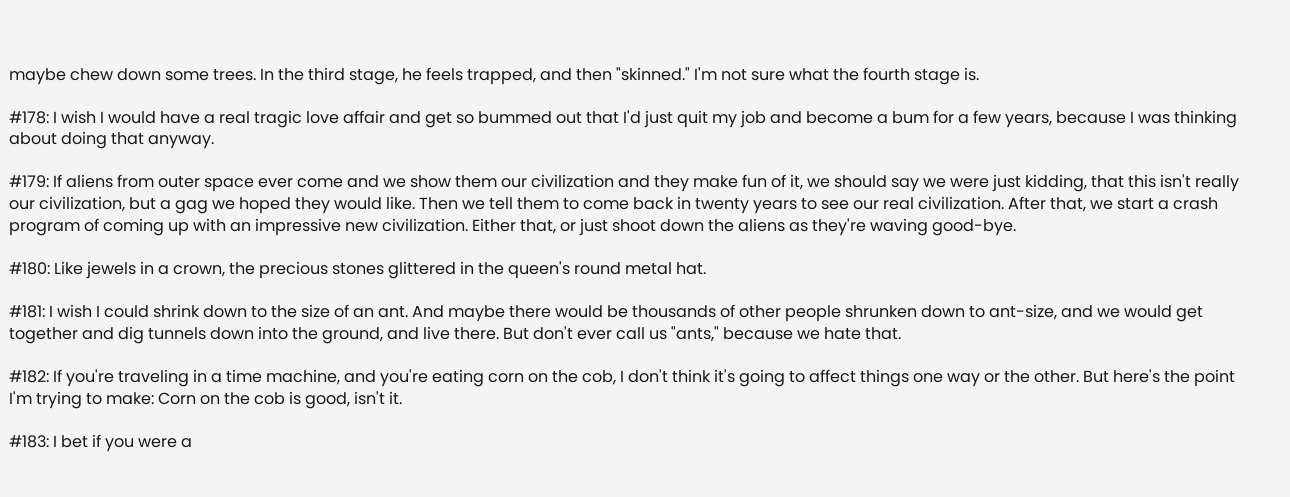maybe chew down some trees. In the third stage, he feels trapped, and then "skinned." I'm not sure what the fourth stage is.

#178: I wish I would have a real tragic love affair and get so bummed out that I'd just quit my job and become a bum for a few years, because I was thinking about doing that anyway.

#179: If aliens from outer space ever come and we show them our civilization and they make fun of it, we should say we were just kidding, that this isn't really our civilization, but a gag we hoped they would like. Then we tell them to come back in twenty years to see our real civilization. After that, we start a crash program of coming up with an impressive new civilization. Either that, or just shoot down the aliens as they're waving good-bye.

#180: Like jewels in a crown, the precious stones glittered in the queen's round metal hat.

#181: I wish I could shrink down to the size of an ant. And maybe there would be thousands of other people shrunken down to ant-size, and we would get together and dig tunnels down into the ground, and live there. But don't ever call us "ants," because we hate that.

#182: If you're traveling in a time machine, and you're eating corn on the cob, I don't think it's going to affect things one way or the other. But here's the point I'm trying to make: Corn on the cob is good, isn't it.

#183: I bet if you were a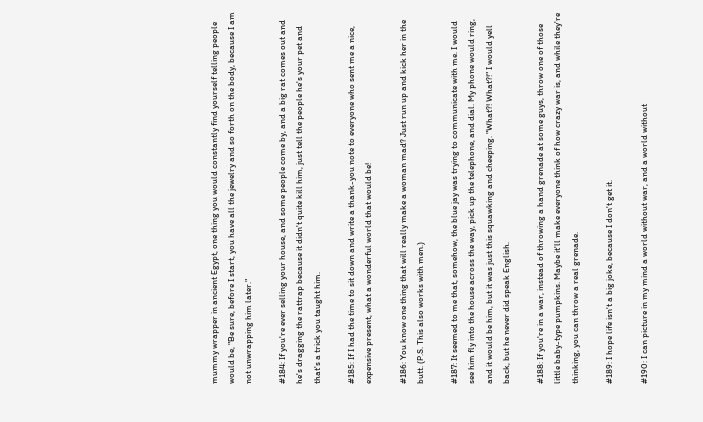mummy wrapper in ancient Egypt, one thing you would constantly find yourself telling people would be, "Be sure, before I start, you have all the jewelry and so forth on the body, because I am not unwrapping him later."

#184: If you're ever selling your house, and some people come by, and a big rat comes out and he's dragging the rattrap because it didn't quite kill him, just tell the people he's your pet and that's a trick you taught him.

#185: If I had the time to sit down and write a thank-you note to everyone who sent me a nice, expensive present, what a wonderful world that would be!

#186: You know one thing that will really make a woman mad? Just run up and kick her in the butt. (P.S. This also works with men.)

#187: It seemed to me that, somehow, the blue jay was trying to communicate with me. I would see him fly into the house across the way, pick up the telephone, and dial. My phone would ring, and it would be him, but it was just this squawking and cheeping. "What?! What?!" I would yell back, but he never did speak English.

#188: If you're in a war, instead of throwing a hand grenade at some guys, throw one of those little baby-type pumpkins. Maybe it'll make everyone think of how crazy war is, and while they're thinking, you can throw a real grenade.

#189: I hope life isn't a big joke, because I don't get it.

#190: I can picture in my mind a world without war, and a world without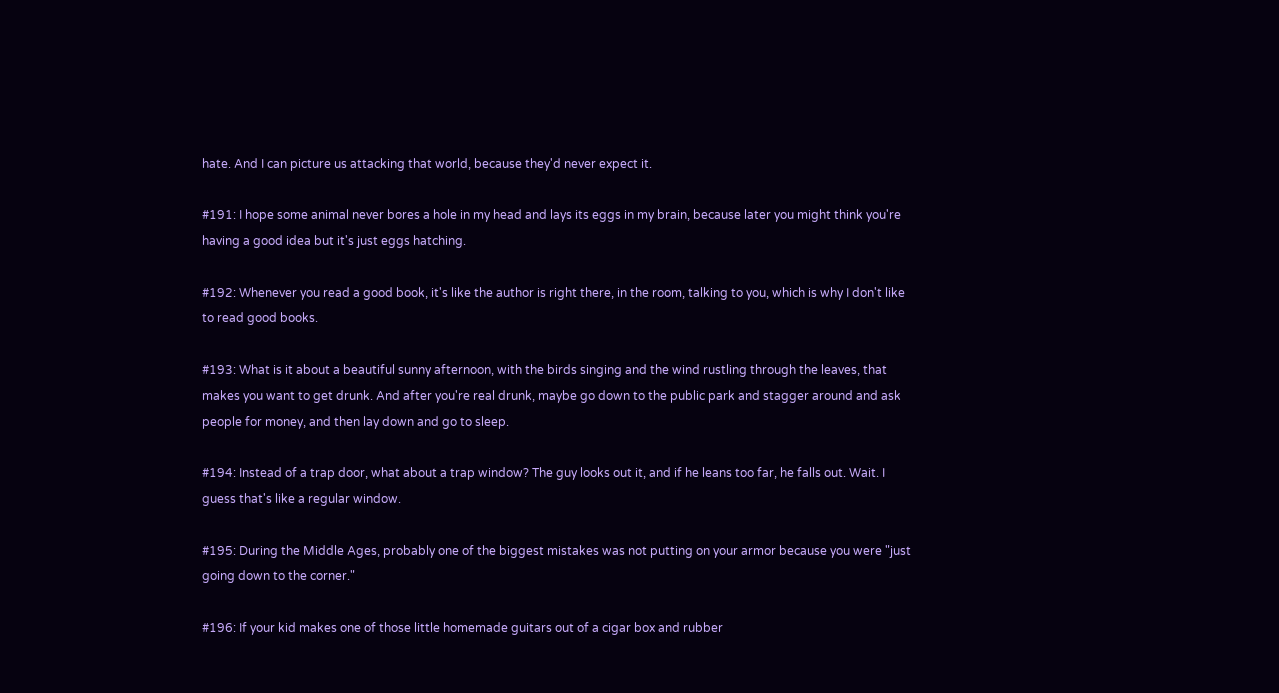hate. And I can picture us attacking that world, because they'd never expect it.

#191: I hope some animal never bores a hole in my head and lays its eggs in my brain, because later you might think you're having a good idea but it's just eggs hatching.

#192: Whenever you read a good book, it's like the author is right there, in the room, talking to you, which is why I don't like to read good books.

#193: What is it about a beautiful sunny afternoon, with the birds singing and the wind rustling through the leaves, that makes you want to get drunk. And after you're real drunk, maybe go down to the public park and stagger around and ask people for money, and then lay down and go to sleep.

#194: Instead of a trap door, what about a trap window? The guy looks out it, and if he leans too far, he falls out. Wait. I guess that's like a regular window.

#195: During the Middle Ages, probably one of the biggest mistakes was not putting on your armor because you were "just going down to the corner."

#196: If your kid makes one of those little homemade guitars out of a cigar box and rubber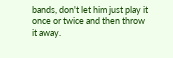bands, don't let him just play it once or twice and then throw it away.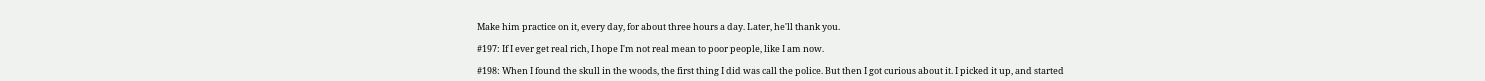Make him practice on it, every day, for about three hours a day. Later, he'll thank you.

#197: If I ever get real rich, I hope I'm not real mean to poor people, like I am now.

#198: When I found the skull in the woods, the first thing I did was call the police. But then I got curious about it. I picked it up, and started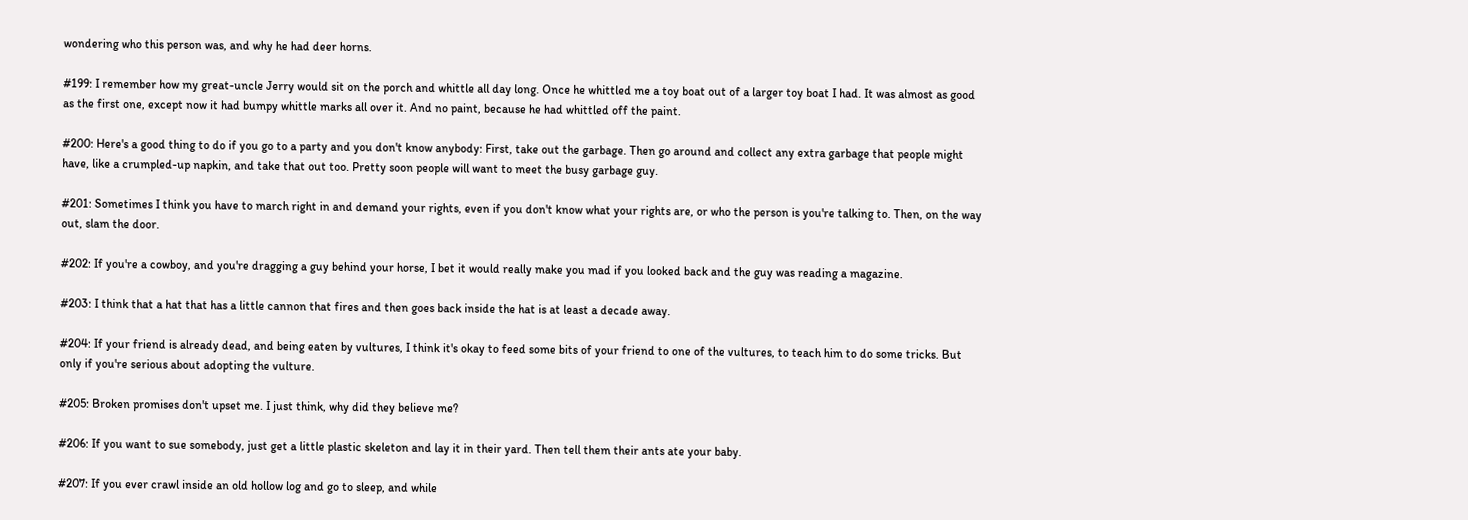wondering who this person was, and why he had deer horns.

#199: I remember how my great-uncle Jerry would sit on the porch and whittle all day long. Once he whittled me a toy boat out of a larger toy boat I had. It was almost as good as the first one, except now it had bumpy whittle marks all over it. And no paint, because he had whittled off the paint.

#200: Here's a good thing to do if you go to a party and you don't know anybody: First, take out the garbage. Then go around and collect any extra garbage that people might have, like a crumpled-up napkin, and take that out too. Pretty soon people will want to meet the busy garbage guy.

#201: Sometimes I think you have to march right in and demand your rights, even if you don't know what your rights are, or who the person is you're talking to. Then, on the way out, slam the door.

#202: If you're a cowboy, and you're dragging a guy behind your horse, I bet it would really make you mad if you looked back and the guy was reading a magazine.

#203: I think that a hat that has a little cannon that fires and then goes back inside the hat is at least a decade away.

#204: If your friend is already dead, and being eaten by vultures, I think it's okay to feed some bits of your friend to one of the vultures, to teach him to do some tricks. But only if you're serious about adopting the vulture.

#205: Broken promises don't upset me. I just think, why did they believe me?

#206: If you want to sue somebody, just get a little plastic skeleton and lay it in their yard. Then tell them their ants ate your baby.

#207: If you ever crawl inside an old hollow log and go to sleep, and while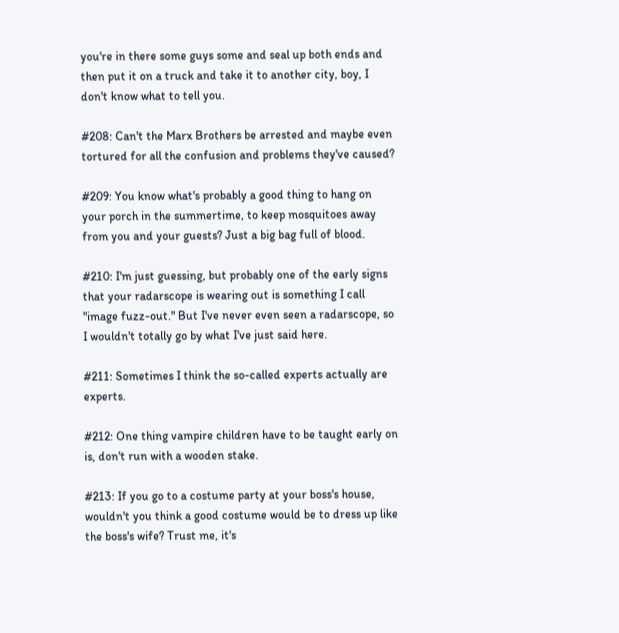you're in there some guys some and seal up both ends and then put it on a truck and take it to another city, boy, I don't know what to tell you.

#208: Can't the Marx Brothers be arrested and maybe even tortured for all the confusion and problems they've caused?

#209: You know what's probably a good thing to hang on your porch in the summertime, to keep mosquitoes away from you and your guests? Just a big bag full of blood.

#210: I'm just guessing, but probably one of the early signs that your radarscope is wearing out is something I call "image fuzz-out." But I've never even seen a radarscope, so I wouldn't totally go by what I've just said here.

#211: Sometimes I think the so-called experts actually are experts.

#212: One thing vampire children have to be taught early on is, don't run with a wooden stake.

#213: If you go to a costume party at your boss's house, wouldn't you think a good costume would be to dress up like the boss's wife? Trust me, it's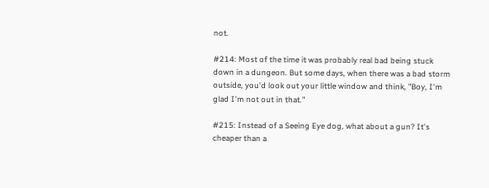not.

#214: Most of the time it was probably real bad being stuck down in a dungeon. But some days, when there was a bad storm outside, you'd look out your little window and think, "Boy, I'm glad I'm not out in that."

#215: Instead of a Seeing Eye dog, what about a gun? It's cheaper than a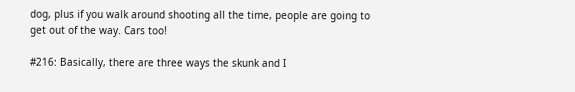dog, plus if you walk around shooting all the time, people are going to get out of the way. Cars too!

#216: Basically, there are three ways the skunk and I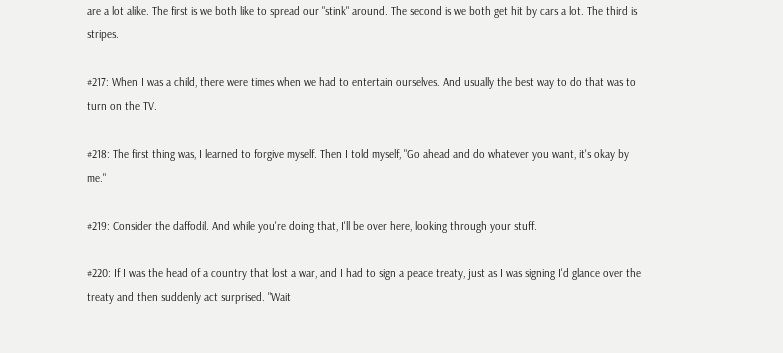are a lot alike. The first is we both like to spread our "stink" around. The second is we both get hit by cars a lot. The third is stripes.

#217: When I was a child, there were times when we had to entertain ourselves. And usually the best way to do that was to turn on the TV.

#218: The first thing was, I learned to forgive myself. Then I told myself, "Go ahead and do whatever you want, it's okay by me."

#219: Consider the daffodil. And while you're doing that, I'll be over here, looking through your stuff.

#220: If I was the head of a country that lost a war, and I had to sign a peace treaty, just as I was signing I'd glance over the treaty and then suddenly act surprised. "Wait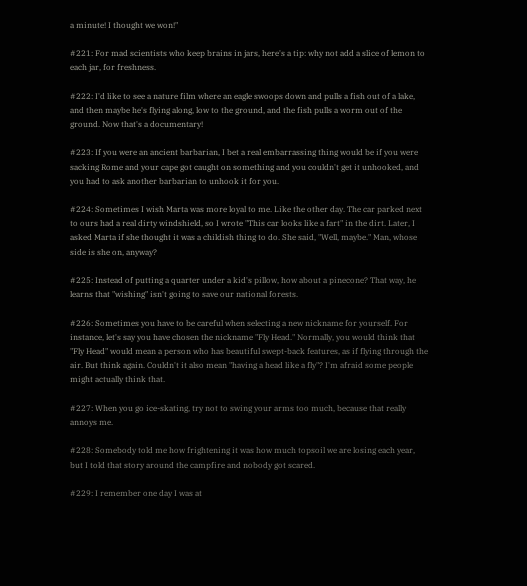a minute! I thought we won!"

#221: For mad scientists who keep brains in jars, here's a tip: why not add a slice of lemon to each jar, for freshness.

#222: I'd like to see a nature film where an eagle swoops down and pulls a fish out of a lake, and then maybe he's flying along, low to the ground, and the fish pulls a worm out of the ground. Now that's a documentary!

#223: If you were an ancient barbarian, I bet a real embarrassing thing would be if you were sacking Rome and your cape got caught on something and you couldn't get it unhooked, and you had to ask another barbarian to unhook it for you.

#224: Sometimes I wish Marta was more loyal to me. Like the other day. The car parked next to ours had a real dirty windshield, so I wrote "This car looks like a fart" in the dirt. Later, I asked Marta if she thought it was a childish thing to do. She said, "Well, maybe." Man, whose side is she on, anyway?

#225: Instead of putting a quarter under a kid's pillow, how about a pinecone? That way, he learns that "wishing" isn't going to save our national forests.

#226: Sometimes you have to be careful when selecting a new nickname for yourself. For instance, let's say you have chosen the nickname "Fly Head." Normally, you would think that "Fly Head" would mean a person who has beautiful swept-back features, as if flying through the air. But think again. Couldn't it also mean "having a head like a fly"? I'm afraid some people might actually think that.

#227: When you go ice-skating, try not to swing your arms too much, because that really annoys me.

#228: Somebody told me how frightening it was how much topsoil we are losing each year, but I told that story around the campfire and nobody got scared.

#229: I remember one day I was at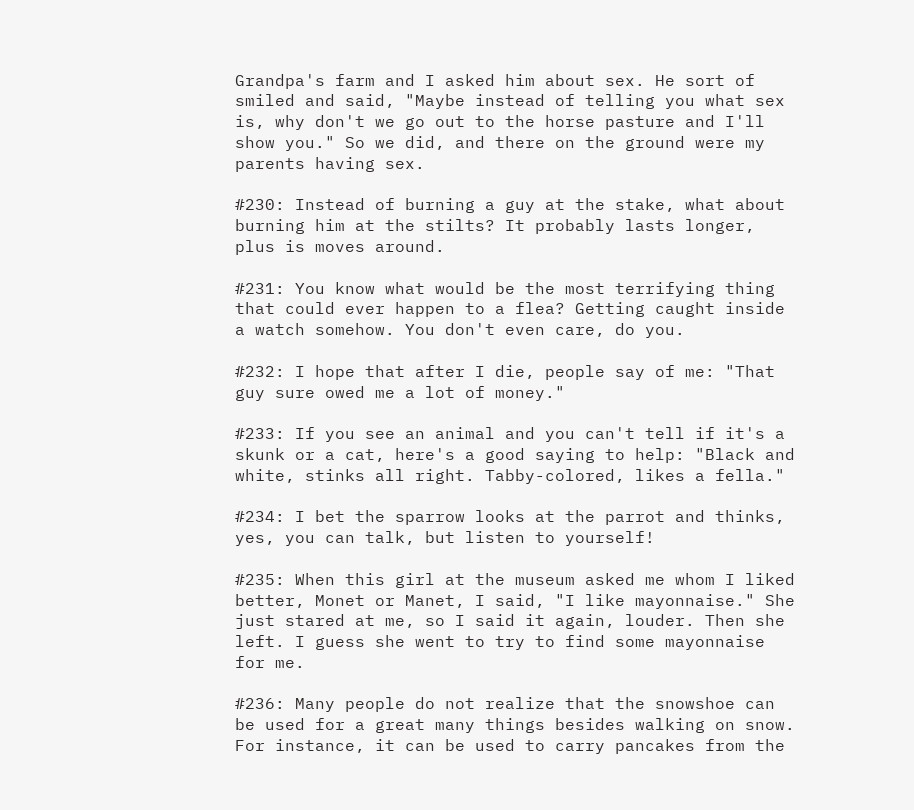Grandpa's farm and I asked him about sex. He sort of smiled and said, "Maybe instead of telling you what sex is, why don't we go out to the horse pasture and I'll show you." So we did, and there on the ground were my parents having sex.

#230: Instead of burning a guy at the stake, what about burning him at the stilts? It probably lasts longer, plus is moves around.

#231: You know what would be the most terrifying thing that could ever happen to a flea? Getting caught inside a watch somehow. You don't even care, do you.

#232: I hope that after I die, people say of me: "That guy sure owed me a lot of money."

#233: If you see an animal and you can't tell if it's a skunk or a cat, here's a good saying to help: "Black and white, stinks all right. Tabby-colored, likes a fella."

#234: I bet the sparrow looks at the parrot and thinks, yes, you can talk, but listen to yourself!

#235: When this girl at the museum asked me whom I liked better, Monet or Manet, I said, "I like mayonnaise." She just stared at me, so I said it again, louder. Then she left. I guess she went to try to find some mayonnaise for me.

#236: Many people do not realize that the snowshoe can be used for a great many things besides walking on snow. For instance, it can be used to carry pancakes from the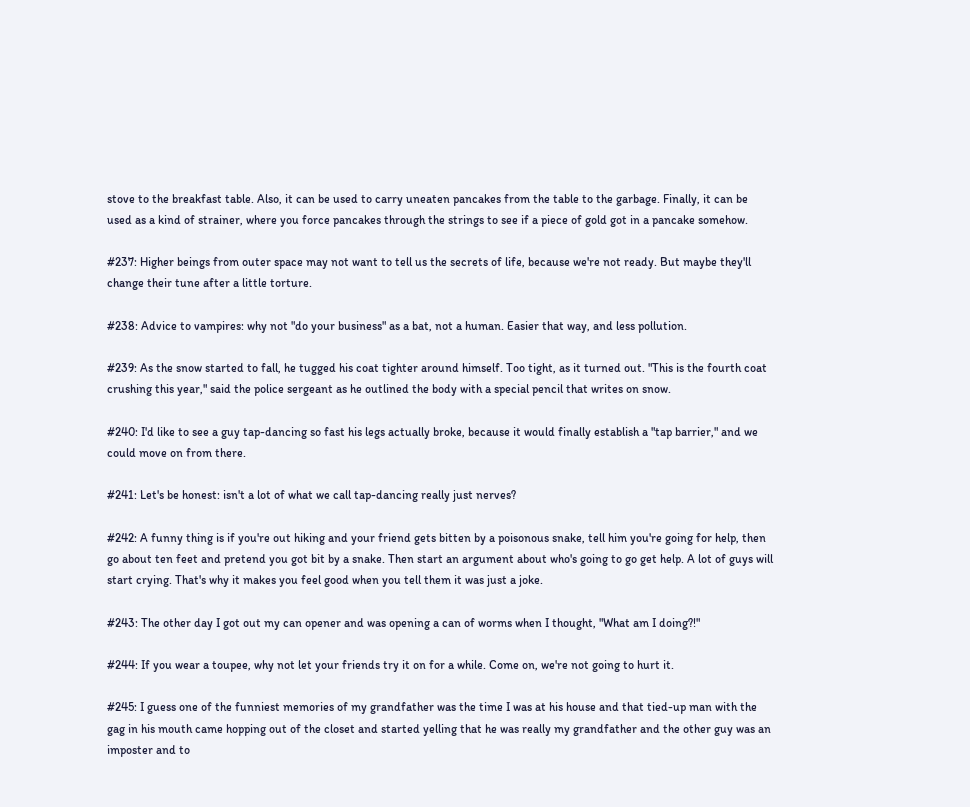stove to the breakfast table. Also, it can be used to carry uneaten pancakes from the table to the garbage. Finally, it can be used as a kind of strainer, where you force pancakes through the strings to see if a piece of gold got in a pancake somehow.

#237: Higher beings from outer space may not want to tell us the secrets of life, because we're not ready. But maybe they'll change their tune after a little torture.

#238: Advice to vampires: why not "do your business" as a bat, not a human. Easier that way, and less pollution.

#239: As the snow started to fall, he tugged his coat tighter around himself. Too tight, as it turned out. "This is the fourth coat crushing this year," said the police sergeant as he outlined the body with a special pencil that writes on snow.

#240: I'd like to see a guy tap-dancing so fast his legs actually broke, because it would finally establish a "tap barrier," and we could move on from there.

#241: Let's be honest: isn't a lot of what we call tap-dancing really just nerves?

#242: A funny thing is if you're out hiking and your friend gets bitten by a poisonous snake, tell him you're going for help, then go about ten feet and pretend you got bit by a snake. Then start an argument about who's going to go get help. A lot of guys will start crying. That's why it makes you feel good when you tell them it was just a joke.

#243: The other day I got out my can opener and was opening a can of worms when I thought, "What am I doing?!"

#244: If you wear a toupee, why not let your friends try it on for a while. Come on, we're not going to hurt it.

#245: I guess one of the funniest memories of my grandfather was the time I was at his house and that tied-up man with the gag in his mouth came hopping out of the closet and started yelling that he was really my grandfather and the other guy was an imposter and to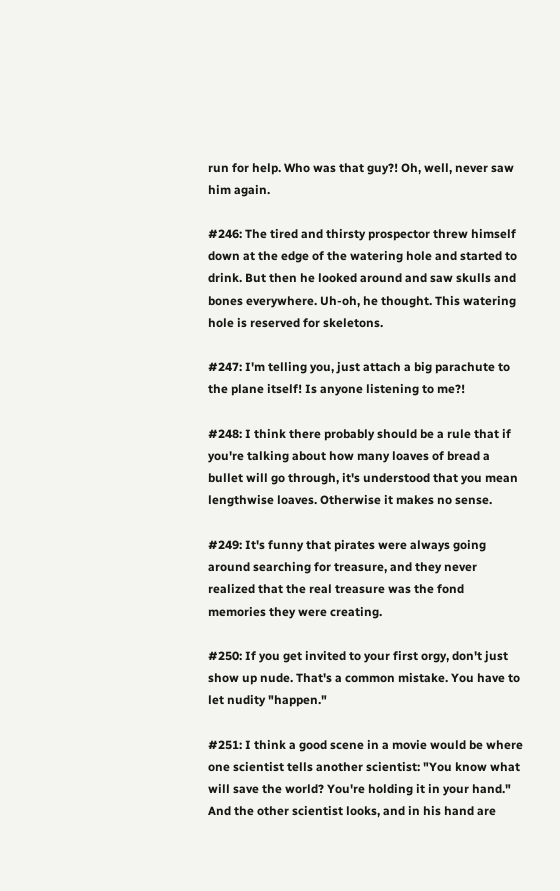run for help. Who was that guy?! Oh, well, never saw him again.

#246: The tired and thirsty prospector threw himself down at the edge of the watering hole and started to drink. But then he looked around and saw skulls and bones everywhere. Uh-oh, he thought. This watering hole is reserved for skeletons.

#247: I'm telling you, just attach a big parachute to the plane itself! Is anyone listening to me?!

#248: I think there probably should be a rule that if you're talking about how many loaves of bread a bullet will go through, it's understood that you mean lengthwise loaves. Otherwise it makes no sense.

#249: It's funny that pirates were always going around searching for treasure, and they never realized that the real treasure was the fond memories they were creating.

#250: If you get invited to your first orgy, don't just show up nude. That's a common mistake. You have to let nudity "happen."

#251: I think a good scene in a movie would be where one scientist tells another scientist: "You know what will save the world? You're holding it in your hand." And the other scientist looks, and in his hand are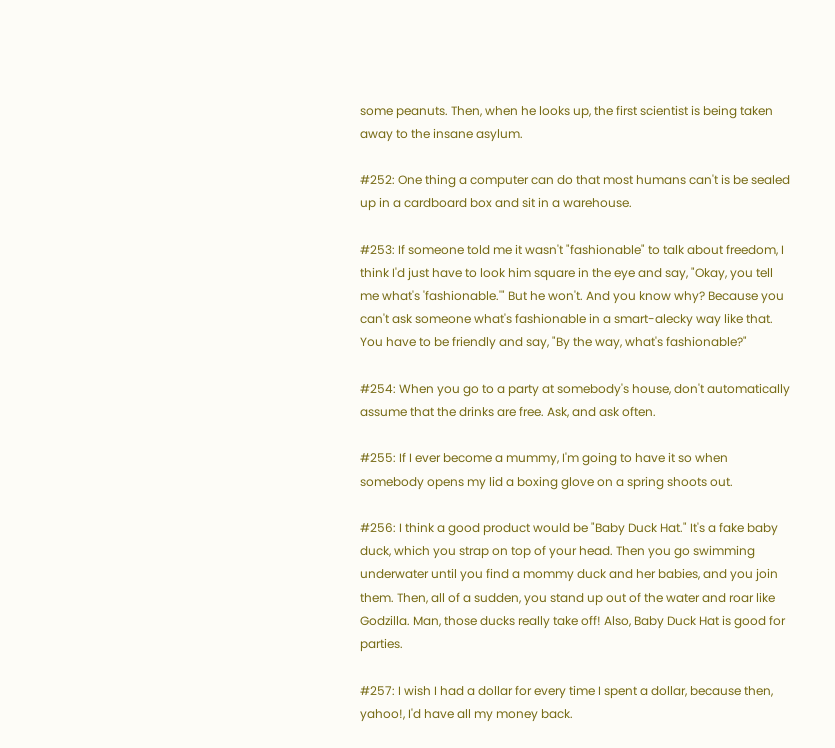some peanuts. Then, when he looks up, the first scientist is being taken away to the insane asylum.

#252: One thing a computer can do that most humans can't is be sealed up in a cardboard box and sit in a warehouse.

#253: If someone told me it wasn't "fashionable" to talk about freedom, I think I'd just have to look him square in the eye and say, "Okay, you tell me what's 'fashionable.'" But he won't. And you know why? Because you can't ask someone what's fashionable in a smart-alecky way like that. You have to be friendly and say, "By the way, what's fashionable?"

#254: When you go to a party at somebody's house, don't automatically assume that the drinks are free. Ask, and ask often.

#255: If I ever become a mummy, I'm going to have it so when somebody opens my lid a boxing glove on a spring shoots out.

#256: I think a good product would be "Baby Duck Hat." It's a fake baby duck, which you strap on top of your head. Then you go swimming underwater until you find a mommy duck and her babies, and you join them. Then, all of a sudden, you stand up out of the water and roar like Godzilla. Man, those ducks really take off! Also, Baby Duck Hat is good for parties.

#257: I wish I had a dollar for every time I spent a dollar, because then, yahoo!, I'd have all my money back.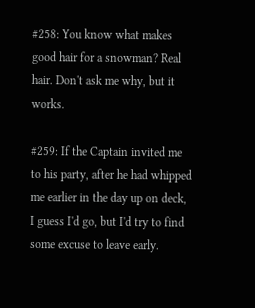#258: You know what makes good hair for a snowman? Real hair. Don't ask me why, but it works.

#259: If the Captain invited me to his party, after he had whipped me earlier in the day up on deck, I guess I'd go, but I'd try to find some excuse to leave early.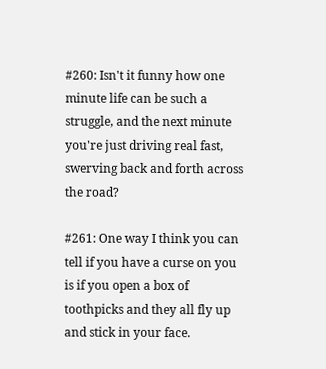#260: Isn't it funny how one minute life can be such a struggle, and the next minute you're just driving real fast, swerving back and forth across the road?

#261: One way I think you can tell if you have a curse on you is if you open a box of toothpicks and they all fly up and stick in your face.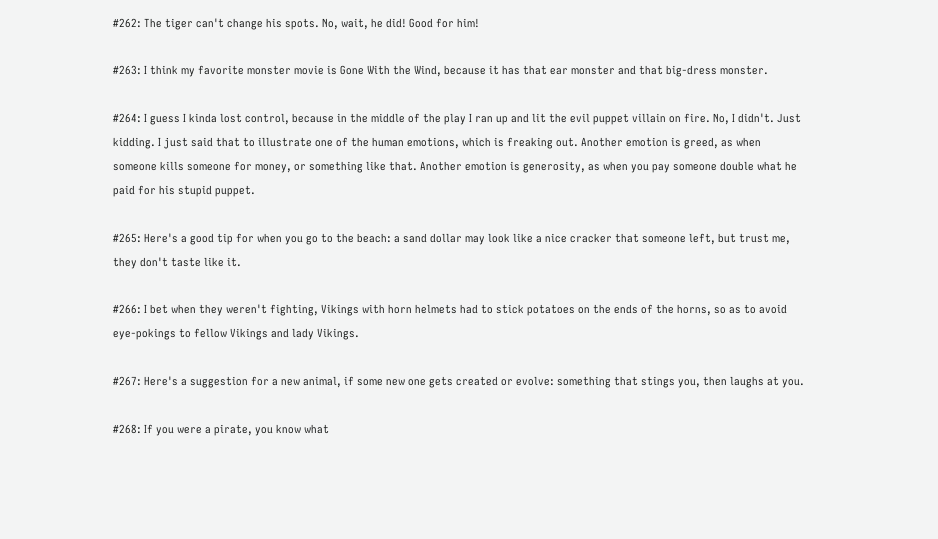#262: The tiger can't change his spots. No, wait, he did! Good for him!

#263: I think my favorite monster movie is Gone With the Wind, because it has that ear monster and that big-dress monster.

#264: I guess I kinda lost control, because in the middle of the play I ran up and lit the evil puppet villain on fire. No, I didn't. Just kidding. I just said that to illustrate one of the human emotions, which is freaking out. Another emotion is greed, as when someone kills someone for money, or something like that. Another emotion is generosity, as when you pay someone double what he paid for his stupid puppet.

#265: Here's a good tip for when you go to the beach: a sand dollar may look like a nice cracker that someone left, but trust me, they don't taste like it.

#266: I bet when they weren't fighting, Vikings with horn helmets had to stick potatoes on the ends of the horns, so as to avoid eye-pokings to fellow Vikings and lady Vikings.

#267: Here's a suggestion for a new animal, if some new one gets created or evolve: something that stings you, then laughs at you.

#268: If you were a pirate, you know what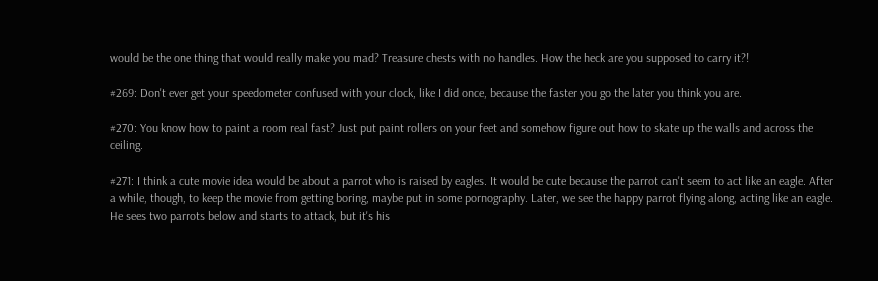would be the one thing that would really make you mad? Treasure chests with no handles. How the heck are you supposed to carry it?!

#269: Don't ever get your speedometer confused with your clock, like I did once, because the faster you go the later you think you are.

#270: You know how to paint a room real fast? Just put paint rollers on your feet and somehow figure out how to skate up the walls and across the ceiling.

#271: I think a cute movie idea would be about a parrot who is raised by eagles. It would be cute because the parrot can't seem to act like an eagle. After a while, though, to keep the movie from getting boring, maybe put in some pornography. Later, we see the happy parrot flying along, acting like an eagle. He sees two parrots below and starts to attack, but it's his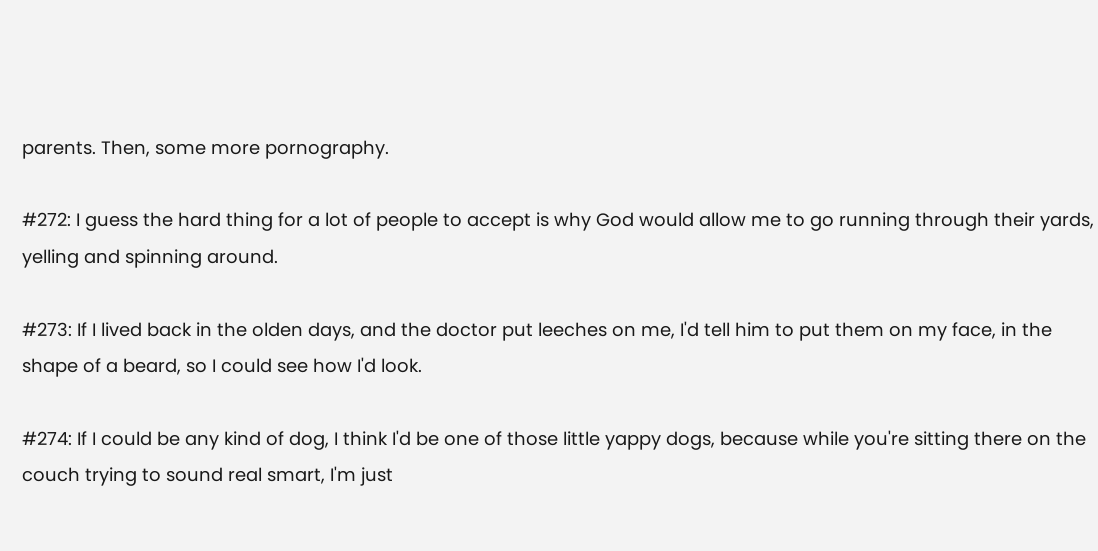parents. Then, some more pornography.

#272: I guess the hard thing for a lot of people to accept is why God would allow me to go running through their yards, yelling and spinning around.

#273: If I lived back in the olden days, and the doctor put leeches on me, I'd tell him to put them on my face, in the shape of a beard, so I could see how I'd look.

#274: If I could be any kind of dog, I think I'd be one of those little yappy dogs, because while you're sitting there on the couch trying to sound real smart, I'm just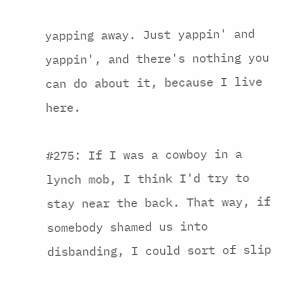yapping away. Just yappin' and yappin', and there's nothing you can do about it, because I live here.

#275: If I was a cowboy in a lynch mob, I think I'd try to stay near the back. That way, if somebody shamed us into disbanding, I could sort of slip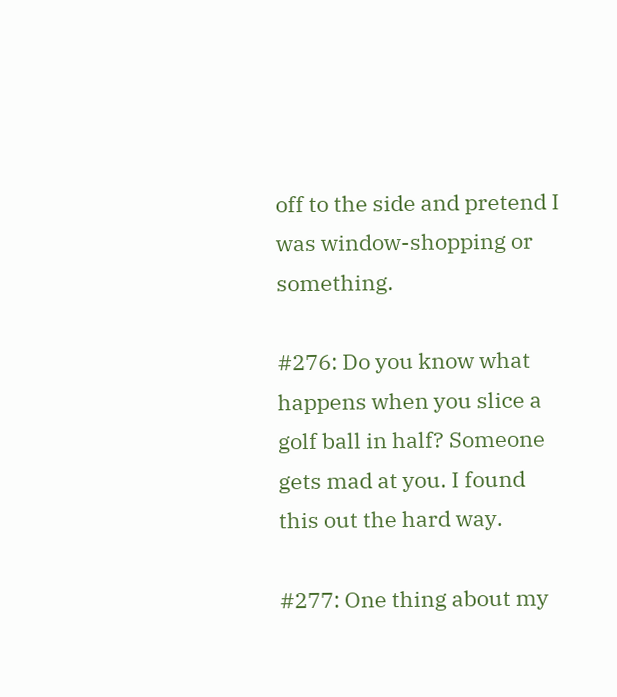off to the side and pretend I was window-shopping or something.

#276: Do you know what happens when you slice a golf ball in half? Someone gets mad at you. I found this out the hard way.

#277: One thing about my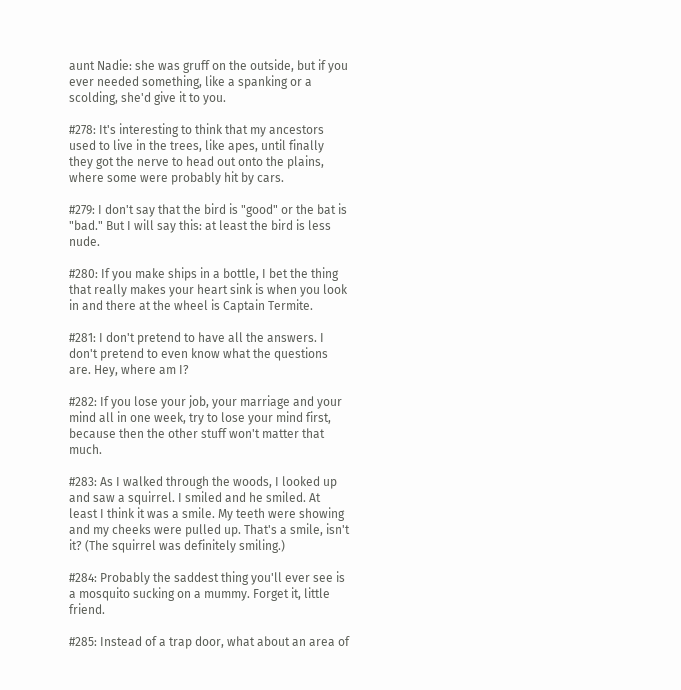aunt Nadie: she was gruff on the outside, but if you ever needed something, like a spanking or a scolding, she'd give it to you.

#278: It's interesting to think that my ancestors used to live in the trees, like apes, until finally they got the nerve to head out onto the plains, where some were probably hit by cars.

#279: I don't say that the bird is "good" or the bat is "bad." But I will say this: at least the bird is less nude.

#280: If you make ships in a bottle, I bet the thing that really makes your heart sink is when you look in and there at the wheel is Captain Termite.

#281: I don't pretend to have all the answers. I don't pretend to even know what the questions are. Hey, where am I?

#282: If you lose your job, your marriage and your mind all in one week, try to lose your mind first, because then the other stuff won't matter that much.

#283: As I walked through the woods, I looked up and saw a squirrel. I smiled and he smiled. At least I think it was a smile. My teeth were showing and my cheeks were pulled up. That's a smile, isn't it? (The squirrel was definitely smiling.)

#284: Probably the saddest thing you'll ever see is a mosquito sucking on a mummy. Forget it, little friend.

#285: Instead of a trap door, what about an area of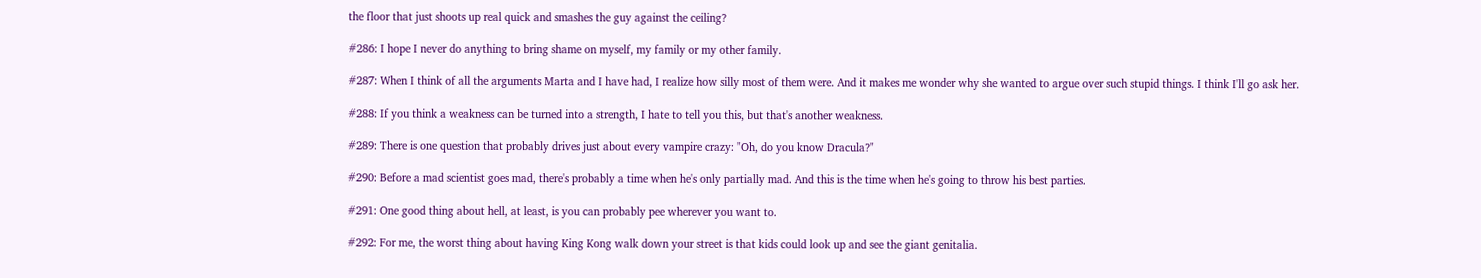the floor that just shoots up real quick and smashes the guy against the ceiling?

#286: I hope I never do anything to bring shame on myself, my family or my other family.

#287: When I think of all the arguments Marta and I have had, I realize how silly most of them were. And it makes me wonder why she wanted to argue over such stupid things. I think I'll go ask her.

#288: If you think a weakness can be turned into a strength, I hate to tell you this, but that's another weakness.

#289: There is one question that probably drives just about every vampire crazy: "Oh, do you know Dracula?"

#290: Before a mad scientist goes mad, there's probably a time when he's only partially mad. And this is the time when he's going to throw his best parties.

#291: One good thing about hell, at least, is you can probably pee wherever you want to.

#292: For me, the worst thing about having King Kong walk down your street is that kids could look up and see the giant genitalia.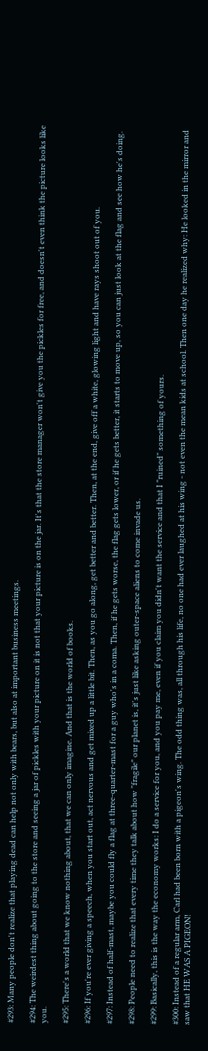#293: Many people don't realize that playing dead can help not only with bears, but also at important business meetings.

#294: The weirdest thing about going to the store and seeing a jar of pickles with your picture on it is not that your picture is on the jar. It's that the store manager won't give you the pickles for free, and doesn't even think the picture looks like you.

#295: There's a world that we know nothing about, that we can only imagine. And that is the world of books.

#296: If you're ever giving a speech, when you start out, act nervous and get mixed up a little bit. Then, as you go along, get better and better. Then, at the end, give off a white, glowing light and have rays shoot out of you.

#297: Instead of half-mast, maybe you could fly a flag at three-quarter-mast for a guy who's in a coma. Then, if he gets worse, the flag gets lower, or if he gets better, it starts to move up, so you can just look at the flag and see how he's doing.

#298: People need to realize that every time they talk about how "fragile" our planet is, it's just like asking outer-space aliens to come invade us.

#299: Basically, this is the way the economy works: I do a service for you, and you pay me, even if you claim you didn't want the service and that I "ruined" something of yours.

#300: Instead of a regular arm, Carl had been born with a pigeon's wing. The odd thing was, all through his life, no one had ever laughed at his wing - not even the mean kids at school. Then one day he realized why: He looked in the mirror and saw that HE WAS A PIGEON!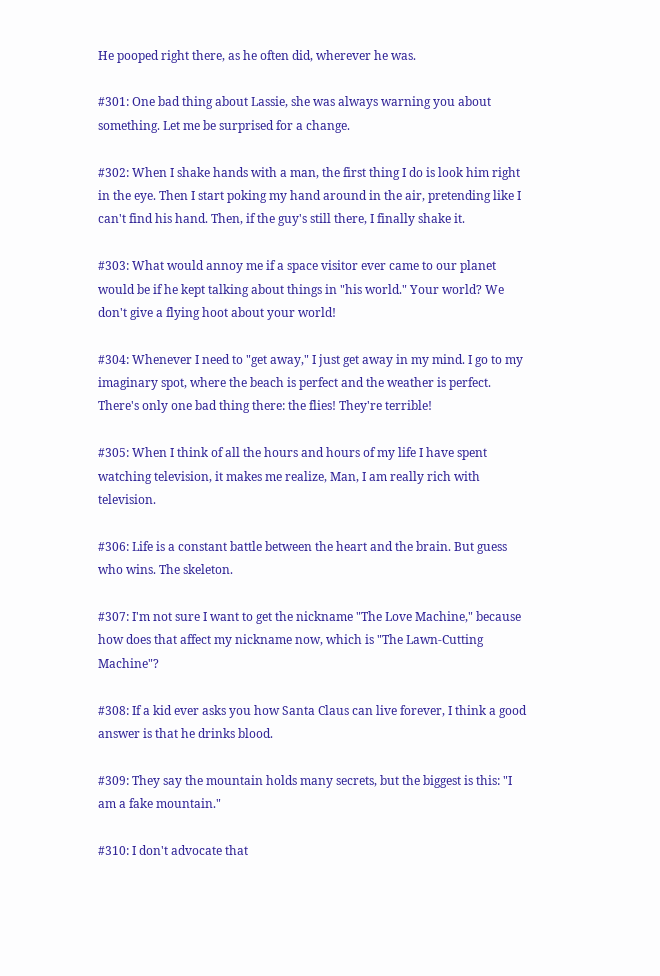He pooped right there, as he often did, wherever he was.

#301: One bad thing about Lassie, she was always warning you about something. Let me be surprised for a change.

#302: When I shake hands with a man, the first thing I do is look him right in the eye. Then I start poking my hand around in the air, pretending like I can't find his hand. Then, if the guy's still there, I finally shake it.

#303: What would annoy me if a space visitor ever came to our planet would be if he kept talking about things in "his world." Your world? We don't give a flying hoot about your world!

#304: Whenever I need to "get away," I just get away in my mind. I go to my imaginary spot, where the beach is perfect and the weather is perfect. There's only one bad thing there: the flies! They're terrible!

#305: When I think of all the hours and hours of my life I have spent watching television, it makes me realize, Man, I am really rich with television.

#306: Life is a constant battle between the heart and the brain. But guess who wins. The skeleton.

#307: I'm not sure I want to get the nickname "The Love Machine," because how does that affect my nickname now, which is "The Lawn-Cutting Machine"?

#308: If a kid ever asks you how Santa Claus can live forever, I think a good answer is that he drinks blood.

#309: They say the mountain holds many secrets, but the biggest is this: "I am a fake mountain."

#310: I don't advocate that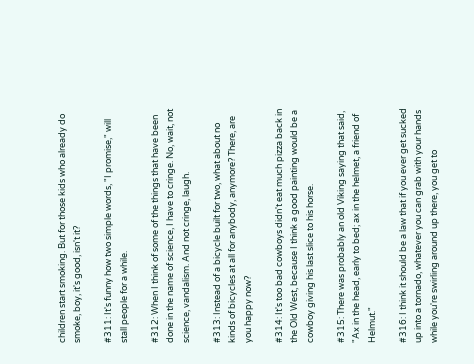children start smoking. But for those kids who already do smoke, boy, it's good, isn't it?

#311: It's funny how two simple words, "I promise," will stall people for a while.

#312: When I think of some of the things that have been done in the name of science, I have to cringe. No, wait, not science, vandalism. And not cringe, laugh.

#313: Instead of a bicycle built for two, what about no kinds of bicycles at all for anybody, anymore? There, are you happy now?

#314: It's too bad cowboys didn't eat much pizza back in the Old West, because I think a good painting would be a cowboy giving his last slice to his horse.

#315: There was probably an old Viking saying that said, "Ax in the head, early to bed; ax in the helmet, a friend of Helmut."

#316: I think it should be a law that if you ever get sucked up into a tornado, whatever you can grab with your hands while you're swirling around up there, you get to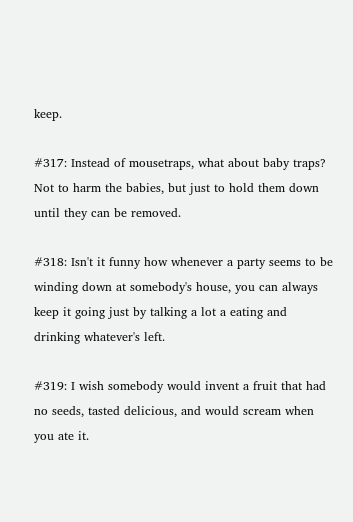keep.

#317: Instead of mousetraps, what about baby traps? Not to harm the babies, but just to hold them down until they can be removed.

#318: Isn't it funny how whenever a party seems to be winding down at somebody's house, you can always keep it going just by talking a lot a eating and drinking whatever's left.

#319: I wish somebody would invent a fruit that had no seeds, tasted delicious, and would scream when you ate it.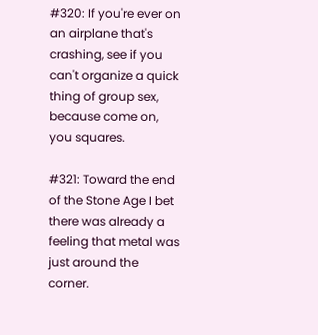#320: If you're ever on an airplane that's crashing, see if you can't organize a quick thing of group sex, because come on, you squares.

#321: Toward the end of the Stone Age I bet there was already a feeling that metal was just around the corner.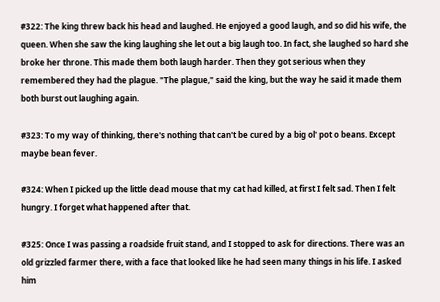#322: The king threw back his head and laughed. He enjoyed a good laugh, and so did his wife, the queen. When she saw the king laughing she let out a big laugh too. In fact, she laughed so hard she broke her throne. This made them both laugh harder. Then they got serious when they remembered they had the plague. "The plague," said the king, but the way he said it made them both burst out laughing again.

#323: To my way of thinking, there's nothing that can't be cured by a big ol' pot o beans. Except maybe bean fever.

#324: When I picked up the little dead mouse that my cat had killed, at first I felt sad. Then I felt hungry. I forget what happened after that.

#325: Once I was passing a roadside fruit stand, and I stopped to ask for directions. There was an old grizzled farmer there, with a face that looked like he had seen many things in his life. I asked him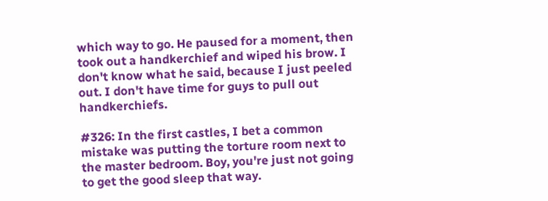which way to go. He paused for a moment, then took out a handkerchief and wiped his brow. I don't know what he said, because I just peeled out. I don't have time for guys to pull out handkerchiefs.

#326: In the first castles, I bet a common mistake was putting the torture room next to the master bedroom. Boy, you're just not going to get the good sleep that way.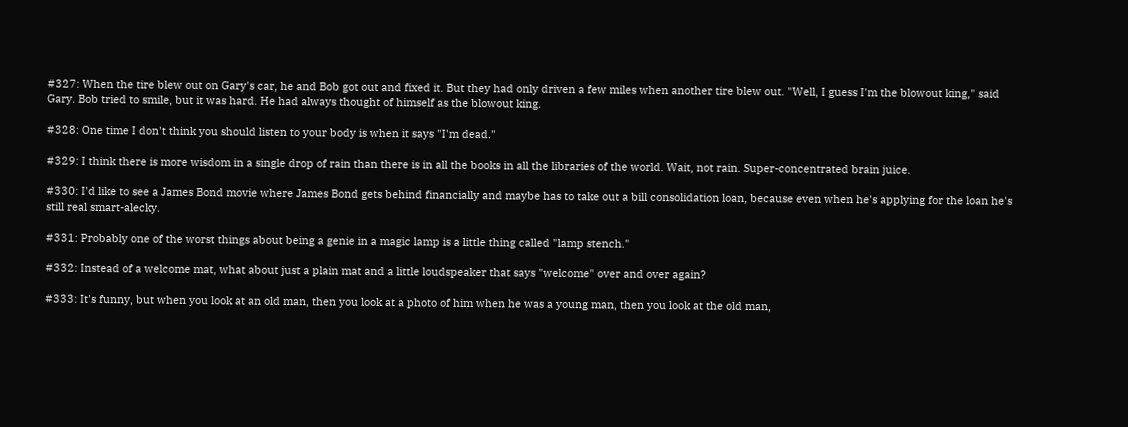#327: When the tire blew out on Gary's car, he and Bob got out and fixed it. But they had only driven a few miles when another tire blew out. "Well, I guess I'm the blowout king," said Gary. Bob tried to smile, but it was hard. He had always thought of himself as the blowout king.

#328: One time I don't think you should listen to your body is when it says "I'm dead."

#329: I think there is more wisdom in a single drop of rain than there is in all the books in all the libraries of the world. Wait, not rain. Super-concentrated brain juice.

#330: I'd like to see a James Bond movie where James Bond gets behind financially and maybe has to take out a bill consolidation loan, because even when he's applying for the loan he's still real smart-alecky.

#331: Probably one of the worst things about being a genie in a magic lamp is a little thing called "lamp stench."

#332: Instead of a welcome mat, what about just a plain mat and a little loudspeaker that says "welcome" over and over again?

#333: It's funny, but when you look at an old man, then you look at a photo of him when he was a young man, then you look at the old man,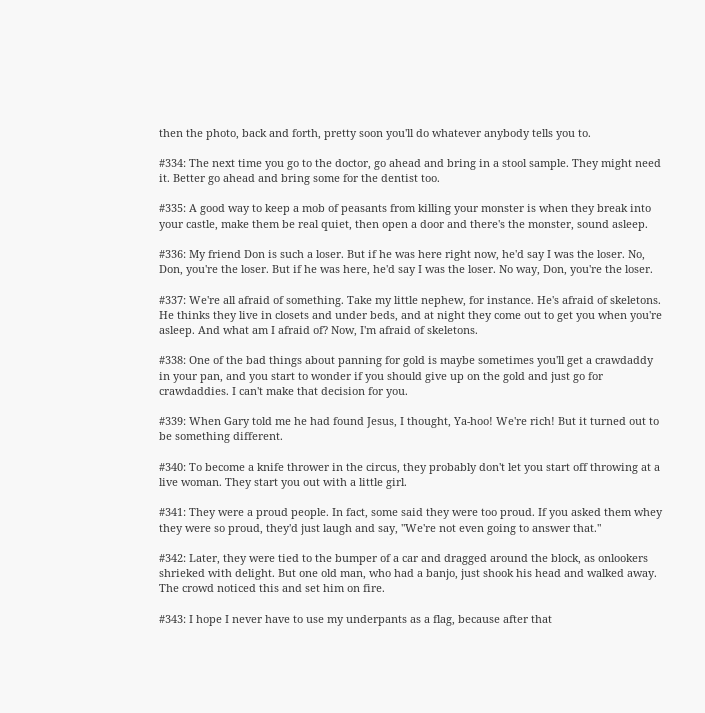then the photo, back and forth, pretty soon you'll do whatever anybody tells you to.

#334: The next time you go to the doctor, go ahead and bring in a stool sample. They might need it. Better go ahead and bring some for the dentist too.

#335: A good way to keep a mob of peasants from killing your monster is when they break into your castle, make them be real quiet, then open a door and there's the monster, sound asleep.

#336: My friend Don is such a loser. But if he was here right now, he'd say I was the loser. No, Don, you're the loser. But if he was here, he'd say I was the loser. No way, Don, you're the loser.

#337: We're all afraid of something. Take my little nephew, for instance. He's afraid of skeletons. He thinks they live in closets and under beds, and at night they come out to get you when you're asleep. And what am I afraid of? Now, I'm afraid of skeletons.

#338: One of the bad things about panning for gold is maybe sometimes you'll get a crawdaddy in your pan, and you start to wonder if you should give up on the gold and just go for crawdaddies. I can't make that decision for you.

#339: When Gary told me he had found Jesus, I thought, Ya-hoo! We're rich! But it turned out to be something different.

#340: To become a knife thrower in the circus, they probably don't let you start off throwing at a live woman. They start you out with a little girl.

#341: They were a proud people. In fact, some said they were too proud. If you asked them whey they were so proud, they'd just laugh and say, "We're not even going to answer that."

#342: Later, they were tied to the bumper of a car and dragged around the block, as onlookers shrieked with delight. But one old man, who had a banjo, just shook his head and walked away. The crowd noticed this and set him on fire.

#343: I hope I never have to use my underpants as a flag, because after that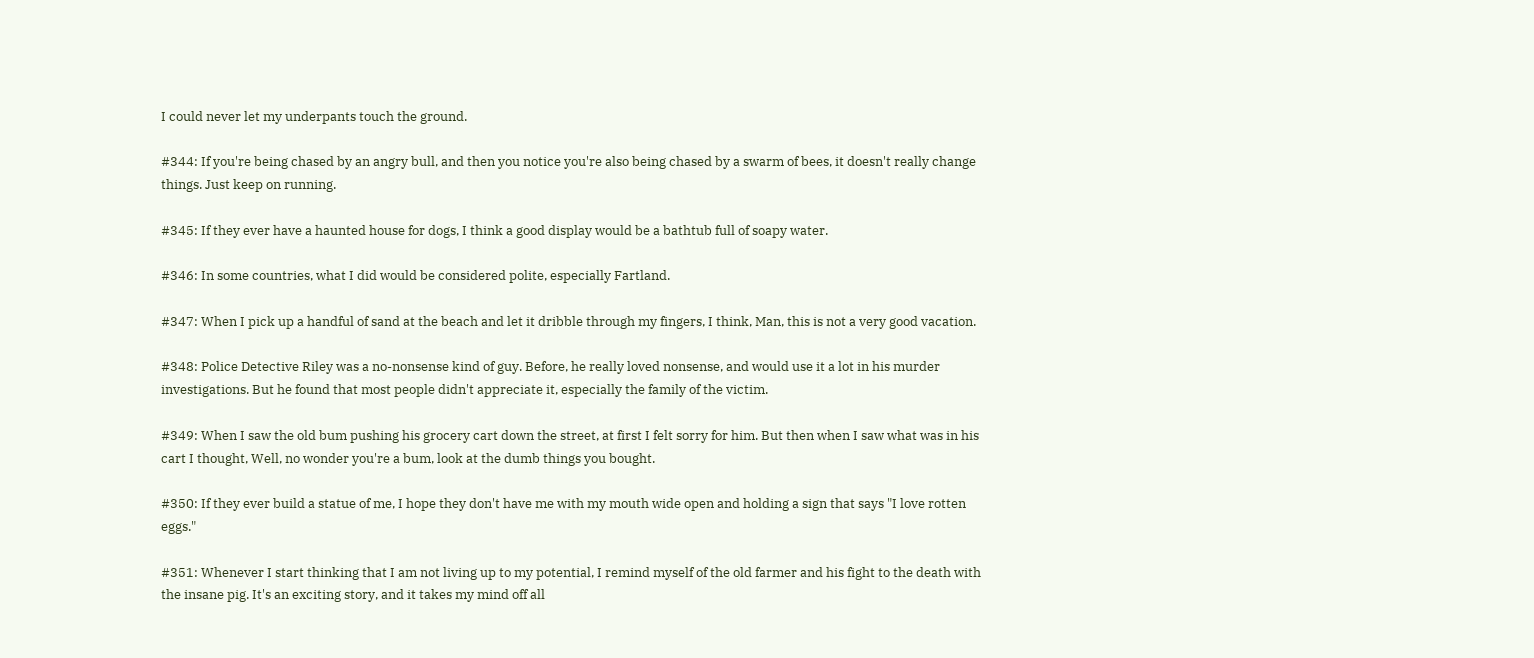I could never let my underpants touch the ground.

#344: If you're being chased by an angry bull, and then you notice you're also being chased by a swarm of bees, it doesn't really change things. Just keep on running.

#345: If they ever have a haunted house for dogs, I think a good display would be a bathtub full of soapy water.

#346: In some countries, what I did would be considered polite, especially Fartland.

#347: When I pick up a handful of sand at the beach and let it dribble through my fingers, I think, Man, this is not a very good vacation.

#348: Police Detective Riley was a no-nonsense kind of guy. Before, he really loved nonsense, and would use it a lot in his murder investigations. But he found that most people didn't appreciate it, especially the family of the victim.

#349: When I saw the old bum pushing his grocery cart down the street, at first I felt sorry for him. But then when I saw what was in his cart I thought, Well, no wonder you're a bum, look at the dumb things you bought.

#350: If they ever build a statue of me, I hope they don't have me with my mouth wide open and holding a sign that says "I love rotten eggs."

#351: Whenever I start thinking that I am not living up to my potential, I remind myself of the old farmer and his fight to the death with the insane pig. It's an exciting story, and it takes my mind off all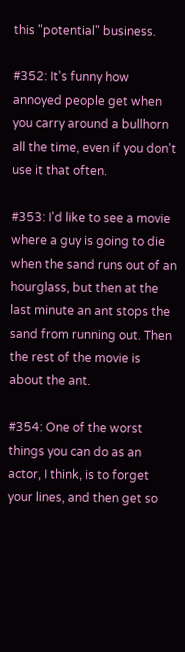this "potential" business.

#352: It's funny how annoyed people get when you carry around a bullhorn all the time, even if you don't use it that often.

#353: I'd like to see a movie where a guy is going to die when the sand runs out of an hourglass, but then at the last minute an ant stops the sand from running out. Then the rest of the movie is about the ant.

#354: One of the worst things you can do as an actor, I think, is to forget your lines, and then get so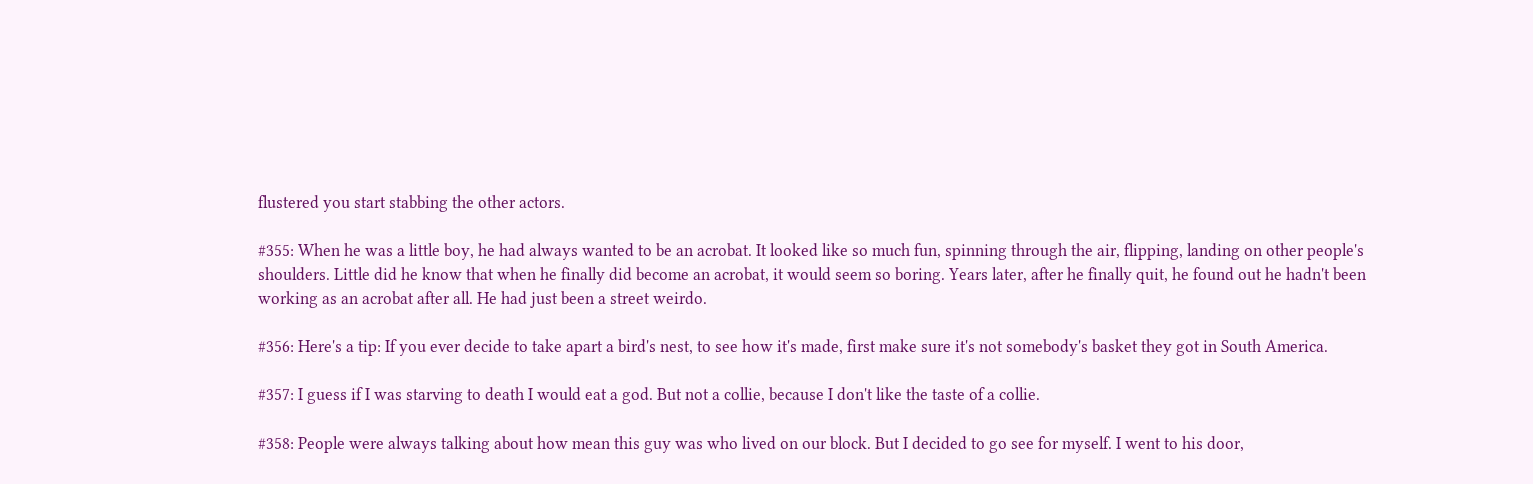flustered you start stabbing the other actors.

#355: When he was a little boy, he had always wanted to be an acrobat. It looked like so much fun, spinning through the air, flipping, landing on other people's shoulders. Little did he know that when he finally did become an acrobat, it would seem so boring. Years later, after he finally quit, he found out he hadn't been working as an acrobat after all. He had just been a street weirdo.

#356: Here's a tip: If you ever decide to take apart a bird's nest, to see how it's made, first make sure it's not somebody's basket they got in South America.

#357: I guess if I was starving to death I would eat a god. But not a collie, because I don't like the taste of a collie.

#358: People were always talking about how mean this guy was who lived on our block. But I decided to go see for myself. I went to his door,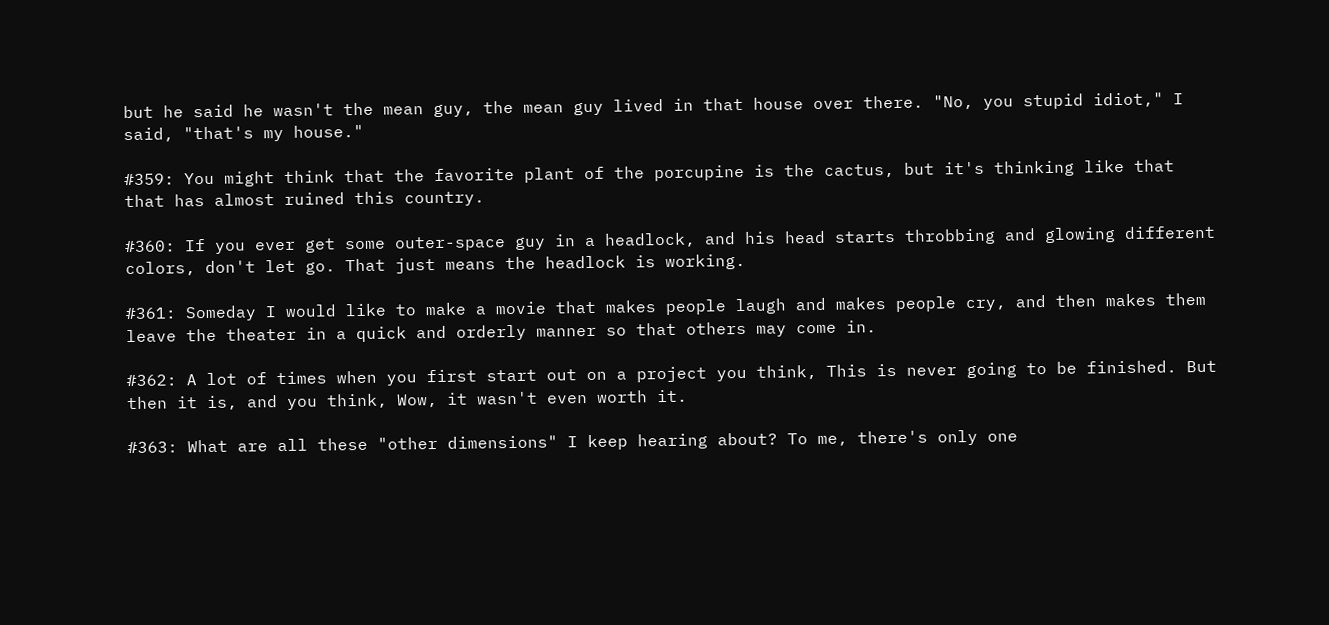but he said he wasn't the mean guy, the mean guy lived in that house over there. "No, you stupid idiot," I said, "that's my house."

#359: You might think that the favorite plant of the porcupine is the cactus, but it's thinking like that that has almost ruined this country.

#360: If you ever get some outer-space guy in a headlock, and his head starts throbbing and glowing different colors, don't let go. That just means the headlock is working.

#361: Someday I would like to make a movie that makes people laugh and makes people cry, and then makes them leave the theater in a quick and orderly manner so that others may come in.

#362: A lot of times when you first start out on a project you think, This is never going to be finished. But then it is, and you think, Wow, it wasn't even worth it.

#363: What are all these "other dimensions" I keep hearing about? To me, there's only one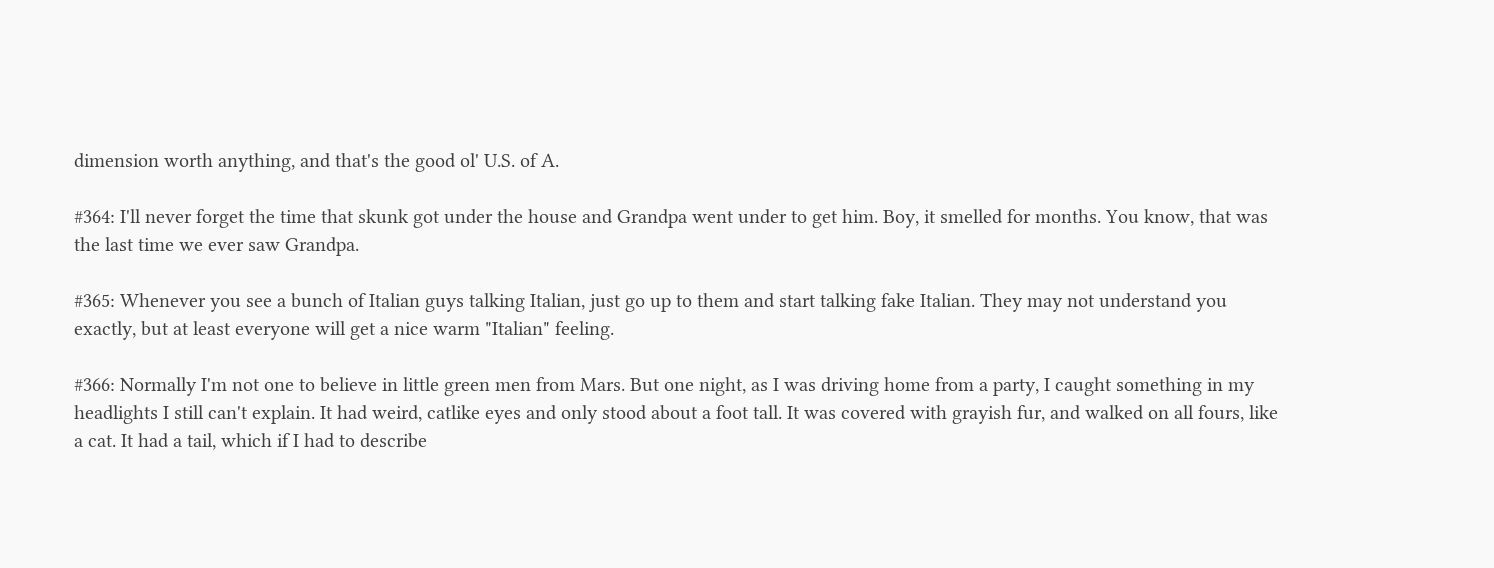dimension worth anything, and that's the good ol' U.S. of A.

#364: I'll never forget the time that skunk got under the house and Grandpa went under to get him. Boy, it smelled for months. You know, that was the last time we ever saw Grandpa.

#365: Whenever you see a bunch of Italian guys talking Italian, just go up to them and start talking fake Italian. They may not understand you exactly, but at least everyone will get a nice warm "Italian" feeling.

#366: Normally I'm not one to believe in little green men from Mars. But one night, as I was driving home from a party, I caught something in my headlights I still can't explain. It had weird, catlike eyes and only stood about a foot tall. It was covered with grayish fur, and walked on all fours, like a cat. It had a tail, which if I had to describe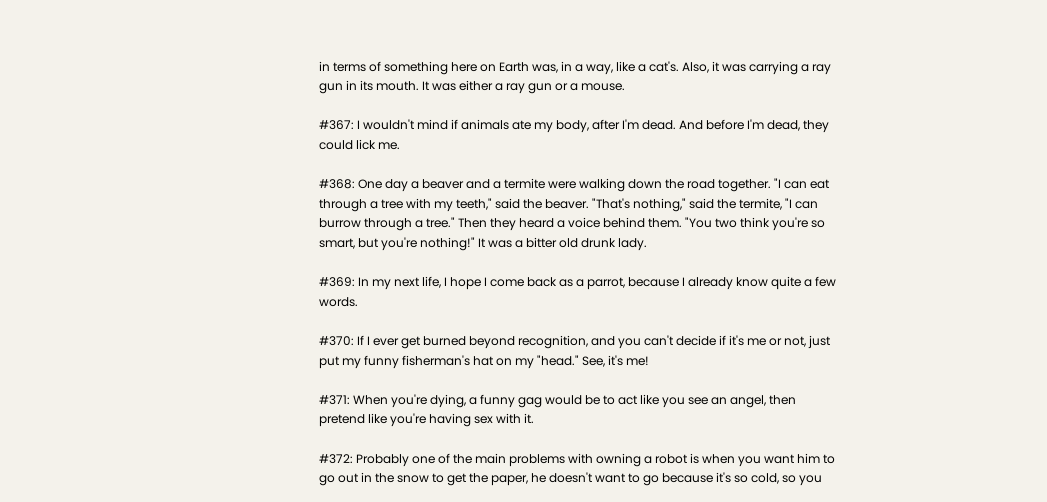in terms of something here on Earth was, in a way, like a cat's. Also, it was carrying a ray gun in its mouth. It was either a ray gun or a mouse.

#367: I wouldn't mind if animals ate my body, after I'm dead. And before I'm dead, they could lick me.

#368: One day a beaver and a termite were walking down the road together. "I can eat through a tree with my teeth," said the beaver. "That's nothing," said the termite, "I can burrow through a tree." Then they heard a voice behind them. "You two think you're so smart, but you're nothing!" It was a bitter old drunk lady.

#369: In my next life, I hope I come back as a parrot, because I already know quite a few words.

#370: If I ever get burned beyond recognition, and you can't decide if it's me or not, just put my funny fisherman's hat on my "head." See, it's me!

#371: When you're dying, a funny gag would be to act like you see an angel, then pretend like you're having sex with it.

#372: Probably one of the main problems with owning a robot is when you want him to go out in the snow to get the paper, he doesn't want to go because it's so cold, so you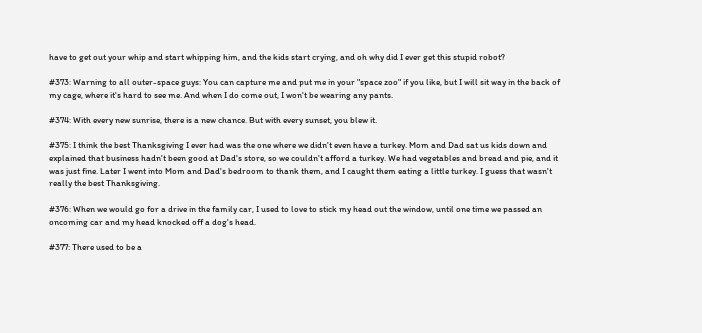have to get out your whip and start whipping him, and the kids start crying, and oh why did I ever get this stupid robot?

#373: Warning to all outer-space guys: You can capture me and put me in your "space zoo" if you like, but I will sit way in the back of my cage, where it's hard to see me. And when I do come out, I won't be wearing any pants.

#374: With every new sunrise, there is a new chance. But with every sunset, you blew it.

#375: I think the best Thanksgiving I ever had was the one where we didn't even have a turkey. Mom and Dad sat us kids down and explained that business hadn't been good at Dad's store, so we couldn't afford a turkey. We had vegetables and bread and pie, and it was just fine. Later I went into Mom and Dad's bedroom to thank them, and I caught them eating a little turkey. I guess that wasn't really the best Thanksgiving.

#376: When we would go for a drive in the family car, I used to love to stick my head out the window, until one time we passed an oncoming car and my head knocked off a dog's head.

#377: There used to be a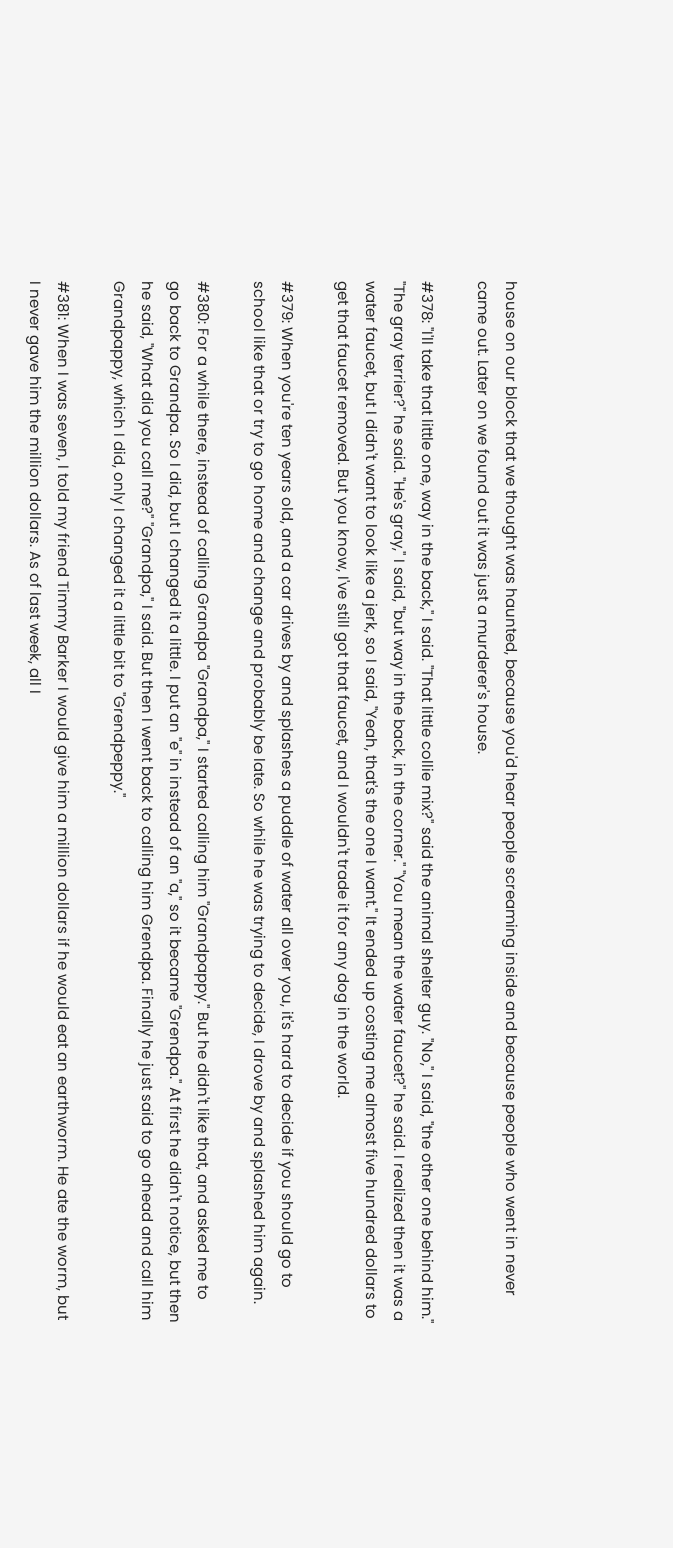house on our block that we thought was haunted, because you'd hear people screaming inside and because people who went in never came out. Later on we found out it was just a murderer's house.

#378: "I'll take that little one, way in the back," I said. "That little collie mix?" said the animal shelter guy. "No," I said, "the other one behind him." "The gray terrier?" he said. "He's gray," I said, "but way in the back, in the corner." "You mean the water faucet?" he said. I realized then it was a water faucet, but I didn't want to look like a jerk, so I said, "Yeah, that's the one I want." It ended up costing me almost five hundred dollars to get that faucet removed. But you know, I've still got that faucet, and I wouldn't trade it for any dog in the world.

#379: When you're ten years old, and a car drives by and splashes a puddle of water all over you, it's hard to decide if you should go to school like that or try to go home and change and probably be late. So while he was trying to decide, I drove by and splashed him again.

#380: For a while there, instead of calling Grandpa "Grandpa," I started calling him "Grandpappy." But he didn't like that, and asked me to go back to Grandpa. So I did, but I changed it a little. I put an "e" in instead of an "a," so it became "Grendpa." At first he didn't notice, but then he said, "What did you call me?" "Grandpa," I said. But then I went back to calling him Grendpa. Finally he just said to go ahead and call him Grandpappy, which I did, only I changed it a little bit to "Grendpeppy."

#381: When I was seven, I told my friend Timmy Barker I would give him a million dollars if he would eat an earthworm. He ate the worm, but I never gave him the million dollars. As of last week, all I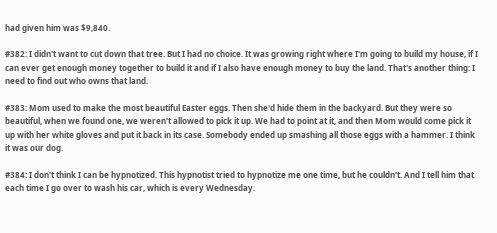had given him was $9,840.

#382: I didn't want to cut down that tree. But I had no choice. It was growing right where I'm going to build my house, if I can ever get enough money together to build it and if I also have enough money to buy the land. That's another thing: I need to find out who owns that land.

#383: Mom used to make the most beautiful Easter eggs. Then she'd hide them in the backyard. But they were so beautiful, when we found one, we weren't allowed to pick it up. We had to point at it, and then Mom would come pick it up with her white gloves and put it back in its case. Somebody ended up smashing all those eggs with a hammer. I think it was our dog.

#384: I don't think I can be hypnotized. This hypnotist tried to hypnotize me one time, but he couldn't. And I tell him that each time I go over to wash his car, which is every Wednesday.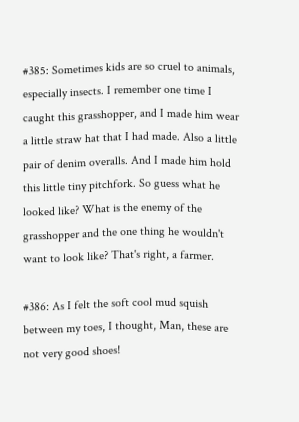#385: Sometimes kids are so cruel to animals, especially insects. I remember one time I caught this grasshopper, and I made him wear a little straw hat that I had made. Also a little pair of denim overalls. And I made him hold this little tiny pitchfork. So guess what he looked like? What is the enemy of the grasshopper and the one thing he wouldn't want to look like? That's right, a farmer.

#386: As I felt the soft cool mud squish between my toes, I thought, Man, these are not very good shoes!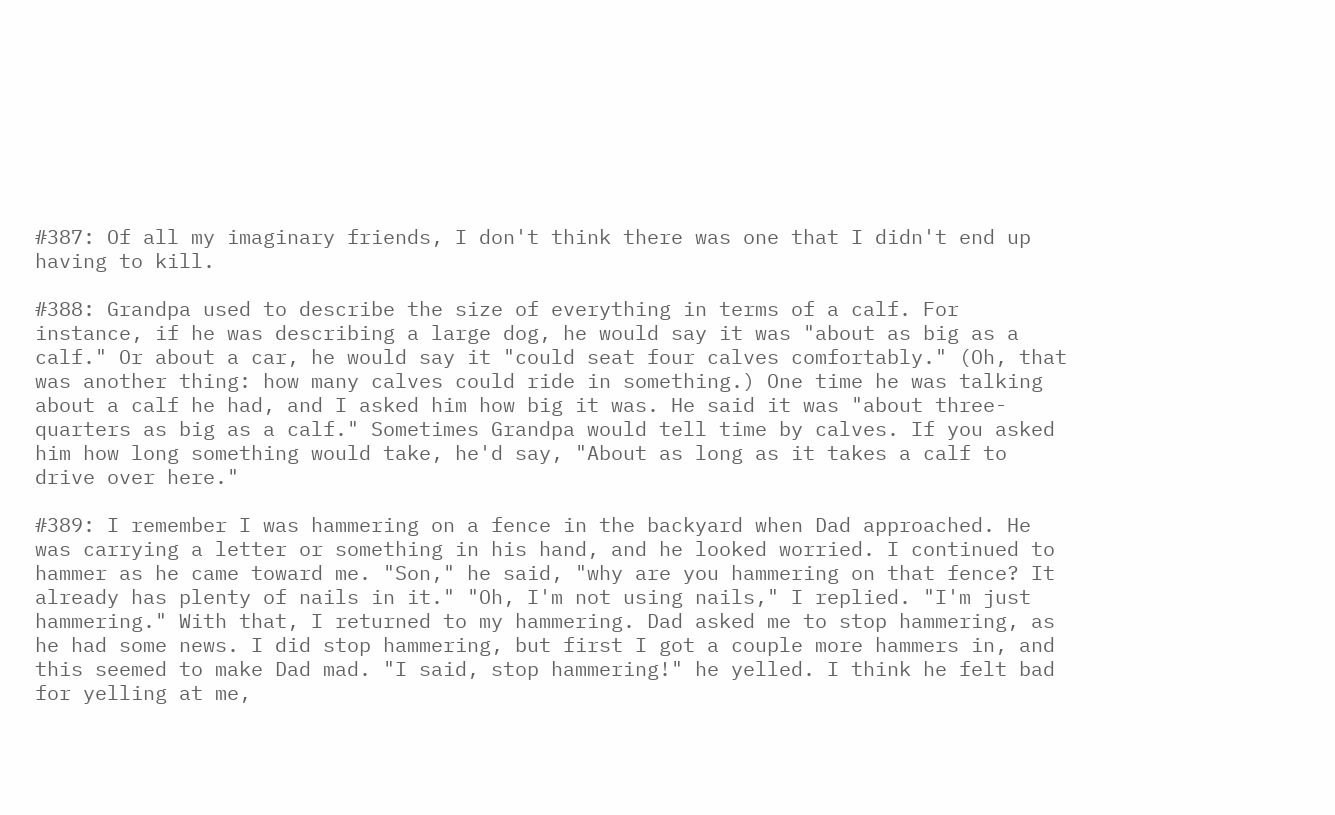#387: Of all my imaginary friends, I don't think there was one that I didn't end up having to kill.

#388: Grandpa used to describe the size of everything in terms of a calf. For instance, if he was describing a large dog, he would say it was "about as big as a calf." Or about a car, he would say it "could seat four calves comfortably." (Oh, that was another thing: how many calves could ride in something.) One time he was talking about a calf he had, and I asked him how big it was. He said it was "about three-quarters as big as a calf." Sometimes Grandpa would tell time by calves. If you asked him how long something would take, he'd say, "About as long as it takes a calf to drive over here."

#389: I remember I was hammering on a fence in the backyard when Dad approached. He was carrying a letter or something in his hand, and he looked worried. I continued to hammer as he came toward me. "Son," he said, "why are you hammering on that fence? It already has plenty of nails in it." "Oh, I'm not using nails," I replied. "I'm just hammering." With that, I returned to my hammering. Dad asked me to stop hammering, as he had some news. I did stop hammering, but first I got a couple more hammers in, and this seemed to make Dad mad. "I said, stop hammering!" he yelled. I think he felt bad for yelling at me,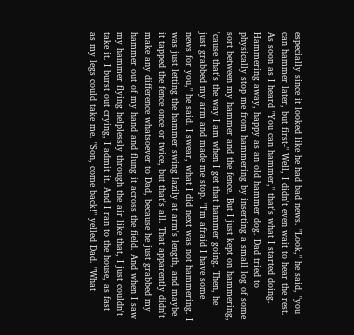especially since it looked like he had bad news. "Look," he said, "you can hammer later, but first-" Well, I didn't even wait to hear the rest. As soon as I heard "You can hammer," that's what I started doing. Hammering away, happy as an old hammer dog. Dad tried to physically stop me from hammering by inserting a small log of some sort between my hammer and the fence. But I just kept on hammering, 'cause that's the way I am when I get that hammer going. Then, he just grabbed my arm and made me stop. "I'm afraid I have some news for you," he said. I swear, what I did next was not hammering. I was just letting the hammer swing lazily at arm's length, and maybe it tapped the fence once or twice, but that's all. That apparently didn't make any difference whatsoever to Dad, because he just grabbed my hammer out of my hand and flung it across the field. And when I saw my hammer flying helplessly through the air like that, I just couldn't take it. I burst out crying, I admit it. And I ran to the house, as fast as my legs could take me. "Son, come back!" yelled Dad. "What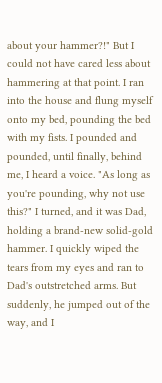about your hammer?!" But I could not have cared less about hammering at that point. I ran into the house and flung myself onto my bed, pounding the bed with my fists. I pounded and pounded, until finally, behind me, I heard a voice. "As long as you're pounding, why not use this?" I turned, and it was Dad, holding a brand-new solid-gold hammer. I quickly wiped the tears from my eyes and ran to Dad's outstretched arms. But suddenly, he jumped out of the way, and I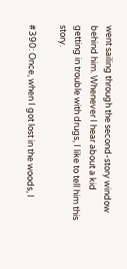went sailing through the second-story window behind him. Whenever I hear about a kid getting in trouble with drugs, I like to tell him this story.

#390: Once, when I got lost in the woods, I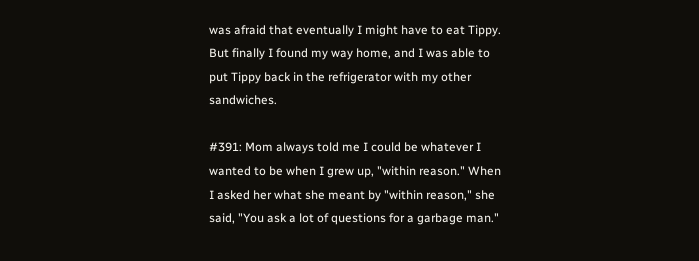was afraid that eventually I might have to eat Tippy. But finally I found my way home, and I was able to put Tippy back in the refrigerator with my other sandwiches.

#391: Mom always told me I could be whatever I wanted to be when I grew up, "within reason." When I asked her what she meant by "within reason," she said, "You ask a lot of questions for a garbage man."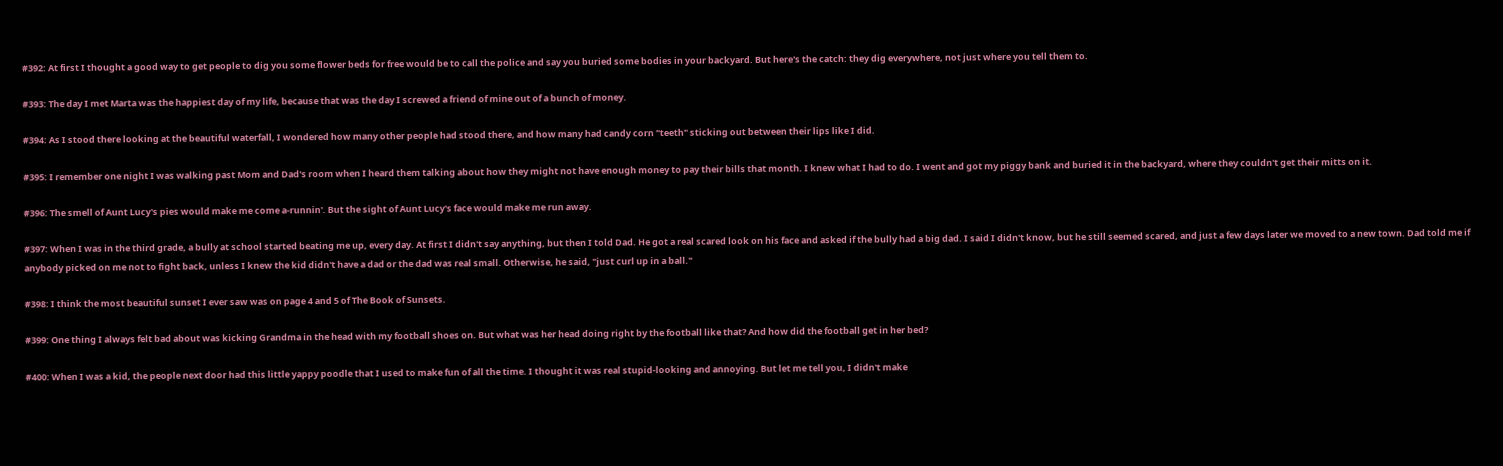#392: At first I thought a good way to get people to dig you some flower beds for free would be to call the police and say you buried some bodies in your backyard. But here's the catch: they dig everywhere, not just where you tell them to.

#393: The day I met Marta was the happiest day of my life, because that was the day I screwed a friend of mine out of a bunch of money.

#394: As I stood there looking at the beautiful waterfall, I wondered how many other people had stood there, and how many had candy corn "teeth" sticking out between their lips like I did.

#395: I remember one night I was walking past Mom and Dad's room when I heard them talking about how they might not have enough money to pay their bills that month. I knew what I had to do. I went and got my piggy bank and buried it in the backyard, where they couldn't get their mitts on it.

#396: The smell of Aunt Lucy's pies would make me come a-runnin'. But the sight of Aunt Lucy's face would make me run away.

#397: When I was in the third grade, a bully at school started beating me up, every day. At first I didn't say anything, but then I told Dad. He got a real scared look on his face and asked if the bully had a big dad. I said I didn't know, but he still seemed scared, and just a few days later we moved to a new town. Dad told me if anybody picked on me not to fight back, unless I knew the kid didn't have a dad or the dad was real small. Otherwise, he said, "just curl up in a ball."

#398: I think the most beautiful sunset I ever saw was on page 4 and 5 of The Book of Sunsets.

#399: One thing I always felt bad about was kicking Grandma in the head with my football shoes on. But what was her head doing right by the football like that? And how did the football get in her bed?

#400: When I was a kid, the people next door had this little yappy poodle that I used to make fun of all the time. I thought it was real stupid-looking and annoying. But let me tell you, I didn't make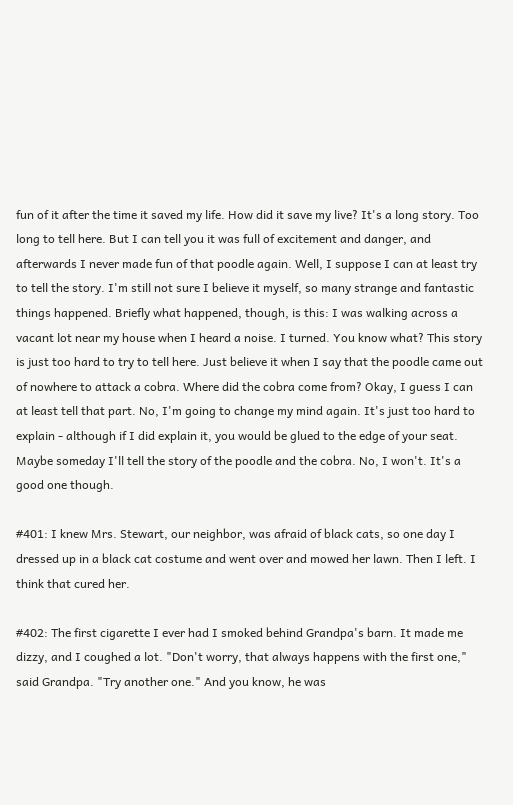fun of it after the time it saved my life. How did it save my live? It's a long story. Too long to tell here. But I can tell you it was full of excitement and danger, and afterwards I never made fun of that poodle again. Well, I suppose I can at least try to tell the story. I'm still not sure I believe it myself, so many strange and fantastic things happened. Briefly what happened, though, is this: I was walking across a vacant lot near my house when I heard a noise. I turned. You know what? This story is just too hard to try to tell here. Just believe it when I say that the poodle came out of nowhere to attack a cobra. Where did the cobra come from? Okay, I guess I can at least tell that part. No, I'm going to change my mind again. It's just too hard to explain - although if I did explain it, you would be glued to the edge of your seat. Maybe someday I'll tell the story of the poodle and the cobra. No, I won't. It's a good one though.

#401: I knew Mrs. Stewart, our neighbor, was afraid of black cats, so one day I dressed up in a black cat costume and went over and mowed her lawn. Then I left. I think that cured her.

#402: The first cigarette I ever had I smoked behind Grandpa's barn. It made me dizzy, and I coughed a lot. "Don't worry, that always happens with the first one," said Grandpa. "Try another one." And you know, he was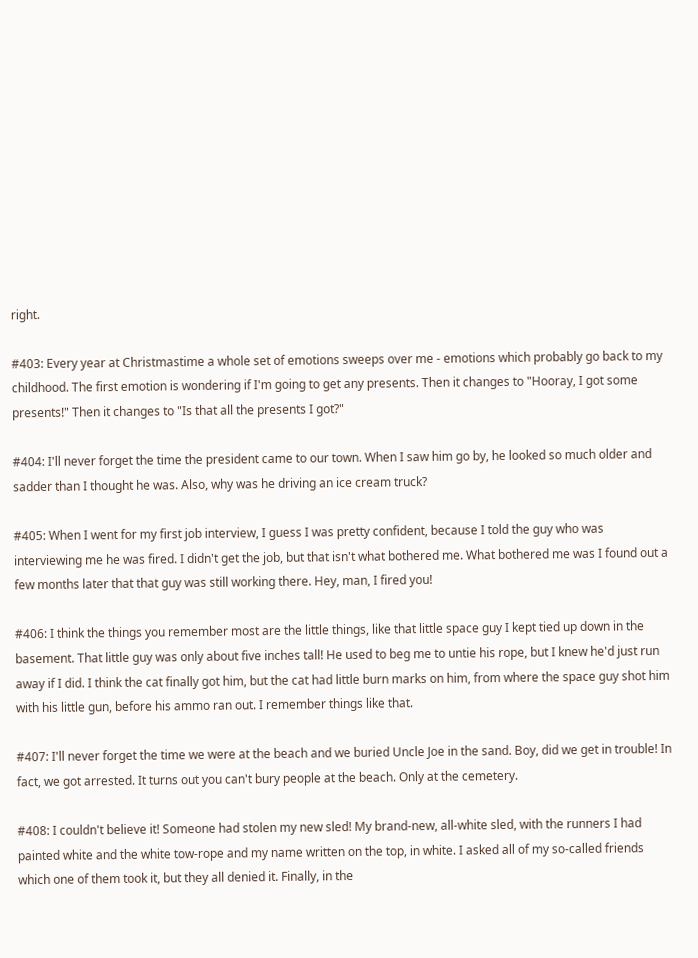right.

#403: Every year at Christmastime a whole set of emotions sweeps over me - emotions which probably go back to my childhood. The first emotion is wondering if I'm going to get any presents. Then it changes to "Hooray, I got some presents!" Then it changes to "Is that all the presents I got?"

#404: I'll never forget the time the president came to our town. When I saw him go by, he looked so much older and sadder than I thought he was. Also, why was he driving an ice cream truck?

#405: When I went for my first job interview, I guess I was pretty confident, because I told the guy who was interviewing me he was fired. I didn't get the job, but that isn't what bothered me. What bothered me was I found out a few months later that that guy was still working there. Hey, man, I fired you!

#406: I think the things you remember most are the little things, like that little space guy I kept tied up down in the basement. That little guy was only about five inches tall! He used to beg me to untie his rope, but I knew he'd just run away if I did. I think the cat finally got him, but the cat had little burn marks on him, from where the space guy shot him with his little gun, before his ammo ran out. I remember things like that.

#407: I'll never forget the time we were at the beach and we buried Uncle Joe in the sand. Boy, did we get in trouble! In fact, we got arrested. It turns out you can't bury people at the beach. Only at the cemetery.

#408: I couldn't believe it! Someone had stolen my new sled! My brand-new, all-white sled, with the runners I had painted white and the white tow-rope and my name written on the top, in white. I asked all of my so-called friends which one of them took it, but they all denied it. Finally, in the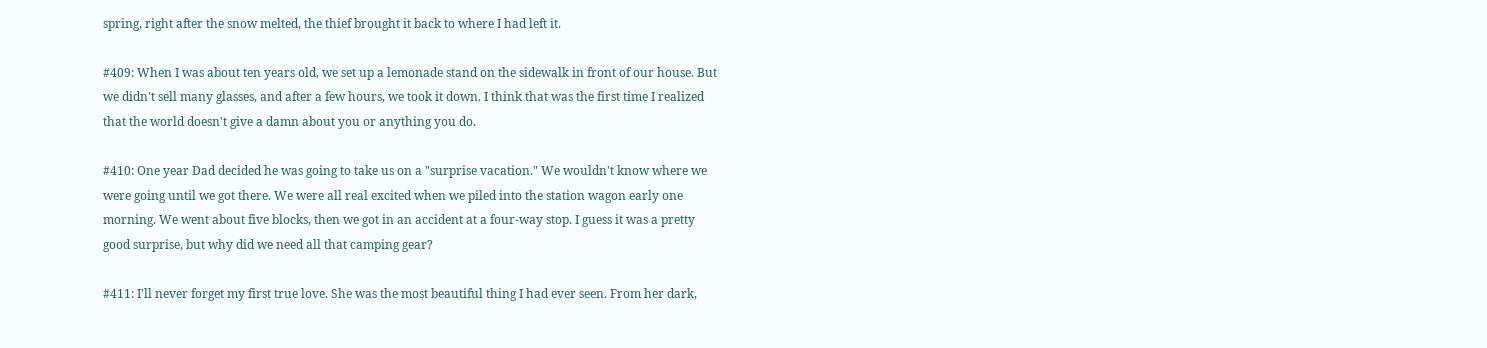spring, right after the snow melted, the thief brought it back to where I had left it.

#409: When I was about ten years old, we set up a lemonade stand on the sidewalk in front of our house. But we didn't sell many glasses, and after a few hours, we took it down. I think that was the first time I realized that the world doesn't give a damn about you or anything you do.

#410: One year Dad decided he was going to take us on a "surprise vacation." We wouldn't know where we were going until we got there. We were all real excited when we piled into the station wagon early one morning. We went about five blocks, then we got in an accident at a four-way stop. I guess it was a pretty good surprise, but why did we need all that camping gear?

#411: I'll never forget my first true love. She was the most beautiful thing I had ever seen. From her dark,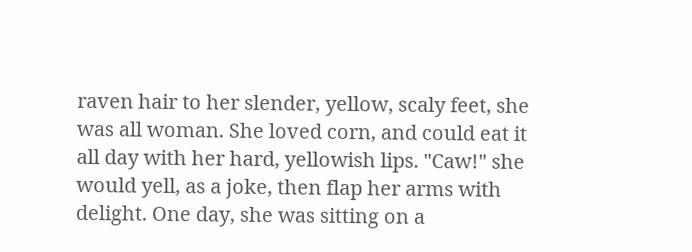raven hair to her slender, yellow, scaly feet, she was all woman. She loved corn, and could eat it all day with her hard, yellowish lips. "Caw!" she would yell, as a joke, then flap her arms with delight. One day, she was sitting on a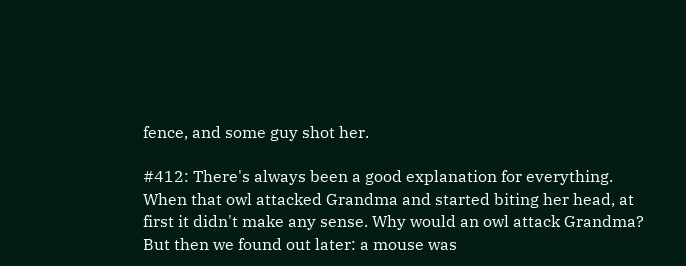fence, and some guy shot her.

#412: There's always been a good explanation for everything. When that owl attacked Grandma and started biting her head, at first it didn't make any sense. Why would an owl attack Grandma? But then we found out later: a mouse was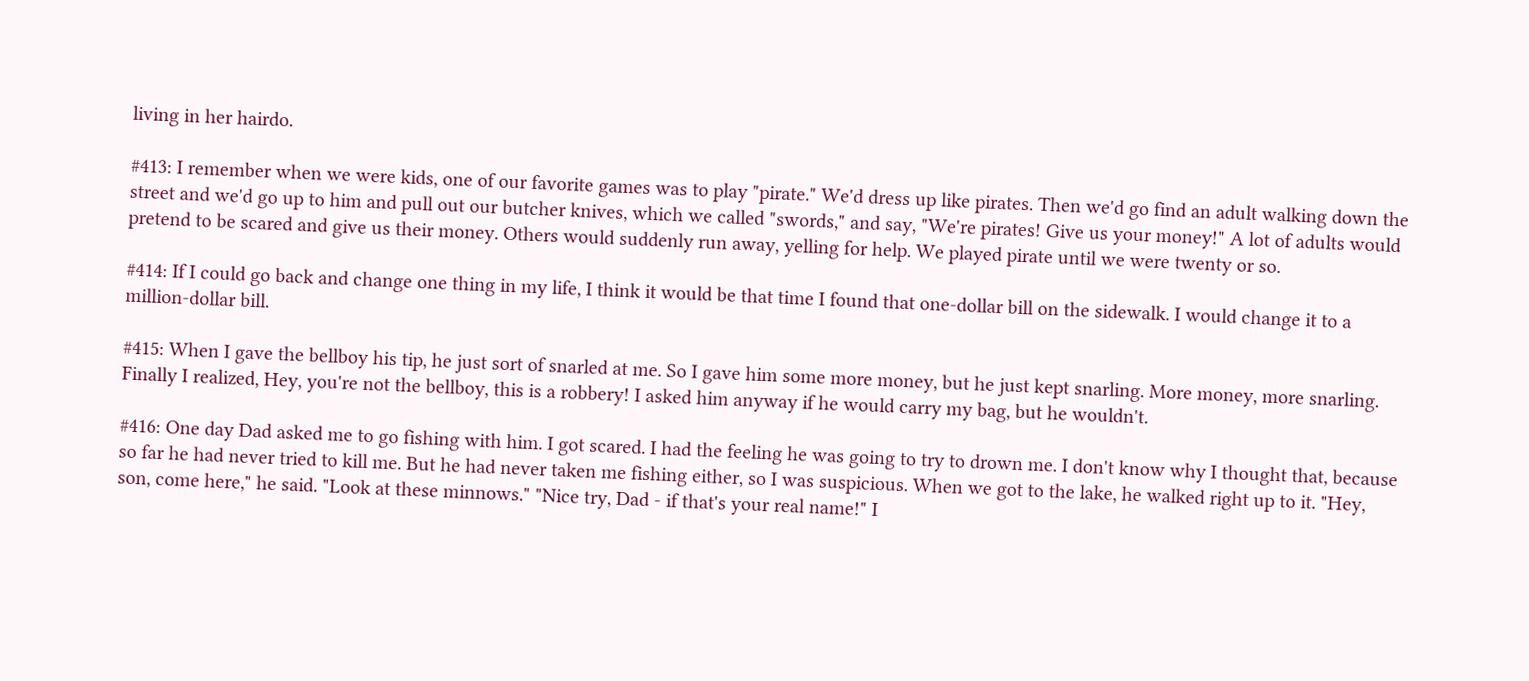living in her hairdo.

#413: I remember when we were kids, one of our favorite games was to play "pirate." We'd dress up like pirates. Then we'd go find an adult walking down the street and we'd go up to him and pull out our butcher knives, which we called "swords," and say, "We're pirates! Give us your money!" A lot of adults would pretend to be scared and give us their money. Others would suddenly run away, yelling for help. We played pirate until we were twenty or so.

#414: If I could go back and change one thing in my life, I think it would be that time I found that one-dollar bill on the sidewalk. I would change it to a million-dollar bill.

#415: When I gave the bellboy his tip, he just sort of snarled at me. So I gave him some more money, but he just kept snarling. More money, more snarling. Finally I realized, Hey, you're not the bellboy, this is a robbery! I asked him anyway if he would carry my bag, but he wouldn't.

#416: One day Dad asked me to go fishing with him. I got scared. I had the feeling he was going to try to drown me. I don't know why I thought that, because so far he had never tried to kill me. But he had never taken me fishing either, so I was suspicious. When we got to the lake, he walked right up to it. "Hey, son, come here," he said. "Look at these minnows." "Nice try, Dad - if that's your real name!" I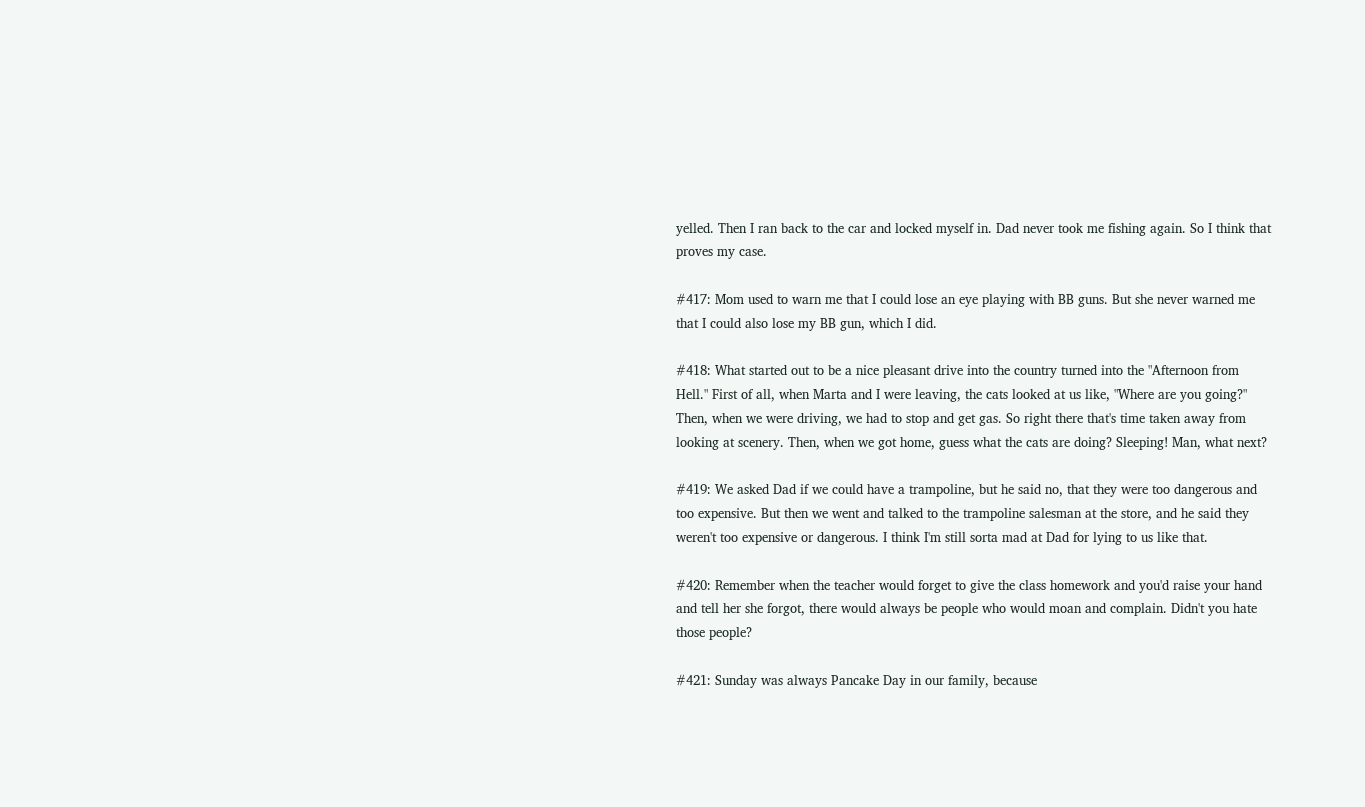yelled. Then I ran back to the car and locked myself in. Dad never took me fishing again. So I think that proves my case.

#417: Mom used to warn me that I could lose an eye playing with BB guns. But she never warned me that I could also lose my BB gun, which I did.

#418: What started out to be a nice pleasant drive into the country turned into the "Afternoon from Hell." First of all, when Marta and I were leaving, the cats looked at us like, "Where are you going?" Then, when we were driving, we had to stop and get gas. So right there that's time taken away from looking at scenery. Then, when we got home, guess what the cats are doing? Sleeping! Man, what next?

#419: We asked Dad if we could have a trampoline, but he said no, that they were too dangerous and too expensive. But then we went and talked to the trampoline salesman at the store, and he said they weren't too expensive or dangerous. I think I'm still sorta mad at Dad for lying to us like that.

#420: Remember when the teacher would forget to give the class homework and you'd raise your hand and tell her she forgot, there would always be people who would moan and complain. Didn't you hate those people?

#421: Sunday was always Pancake Day in our family, because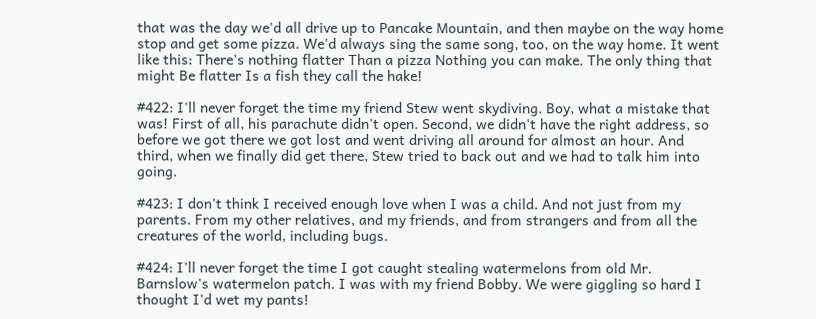that was the day we'd all drive up to Pancake Mountain, and then maybe on the way home stop and get some pizza. We'd always sing the same song, too, on the way home. It went like this: There's nothing flatter Than a pizza Nothing you can make. The only thing that might Be flatter Is a fish they call the hake!

#422: I'll never forget the time my friend Stew went skydiving. Boy, what a mistake that was! First of all, his parachute didn't open. Second, we didn't have the right address, so before we got there we got lost and went driving all around for almost an hour. And third, when we finally did get there, Stew tried to back out and we had to talk him into going.

#423: I don't think I received enough love when I was a child. And not just from my parents. From my other relatives, and my friends, and from strangers and from all the creatures of the world, including bugs.

#424: I'll never forget the time I got caught stealing watermelons from old Mr. Barnslow's watermelon patch. I was with my friend Bobby. We were giggling so hard I thought I'd wet my pants!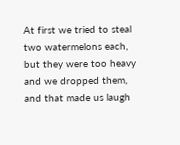At first we tried to steal two watermelons each, but they were too heavy and we dropped them, and that made us laugh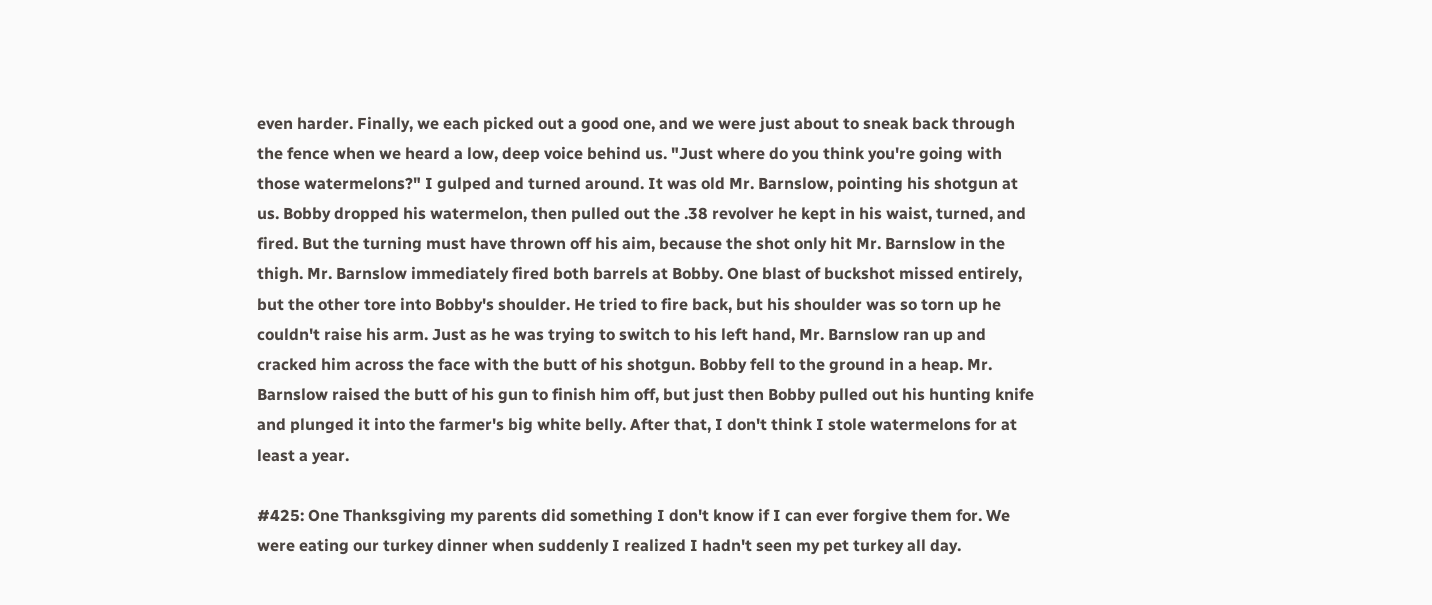even harder. Finally, we each picked out a good one, and we were just about to sneak back through the fence when we heard a low, deep voice behind us. "Just where do you think you're going with those watermelons?" I gulped and turned around. It was old Mr. Barnslow, pointing his shotgun at us. Bobby dropped his watermelon, then pulled out the .38 revolver he kept in his waist, turned, and fired. But the turning must have thrown off his aim, because the shot only hit Mr. Barnslow in the thigh. Mr. Barnslow immediately fired both barrels at Bobby. One blast of buckshot missed entirely, but the other tore into Bobby's shoulder. He tried to fire back, but his shoulder was so torn up he couldn't raise his arm. Just as he was trying to switch to his left hand, Mr. Barnslow ran up and cracked him across the face with the butt of his shotgun. Bobby fell to the ground in a heap. Mr. Barnslow raised the butt of his gun to finish him off, but just then Bobby pulled out his hunting knife and plunged it into the farmer's big white belly. After that, I don't think I stole watermelons for at least a year.

#425: One Thanksgiving my parents did something I don't know if I can ever forgive them for. We were eating our turkey dinner when suddenly I realized I hadn't seen my pet turkey all day.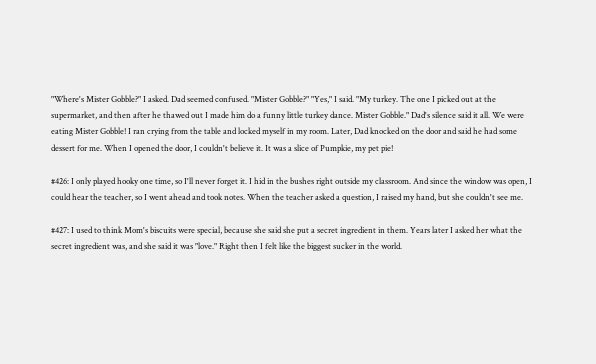"Where's Mister Gobble?" I asked. Dad seemed confused. "Mister Gobble?" "Yes," I said. "My turkey. The one I picked out at the supermarket, and then after he thawed out I made him do a funny little turkey dance. Mister Gobble." Dad's silence said it all. We were eating Mister Gobble! I ran crying from the table and locked myself in my room. Later, Dad knocked on the door and said he had some dessert for me. When I opened the door, I couldn't believe it. It was a slice of Pumpkie, my pet pie!

#426: I only played hooky one time, so I'll never forget it. I hid in the bushes right outside my classroom. And since the window was open, I could hear the teacher, so I went ahead and took notes. When the teacher asked a question, I raised my hand, but she couldn't see me.

#427: I used to think Mom's biscuits were special, because she said she put a secret ingredient in them. Years later I asked her what the secret ingredient was, and she said it was "love." Right then I felt like the biggest sucker in the world.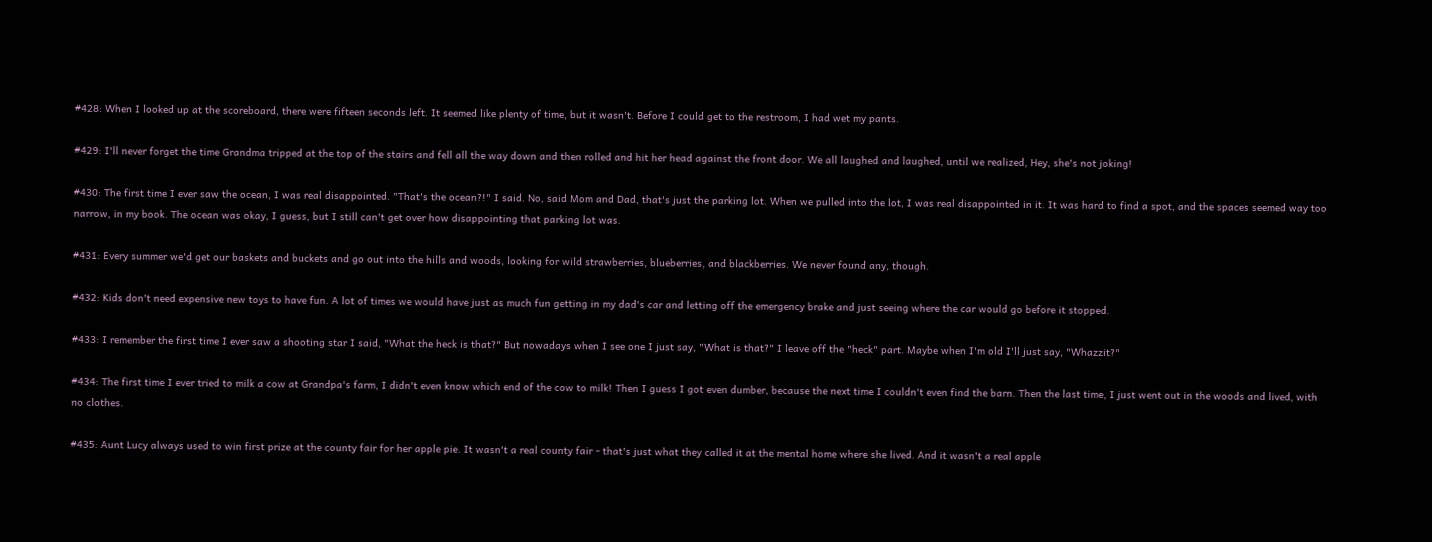#428: When I looked up at the scoreboard, there were fifteen seconds left. It seemed like plenty of time, but it wasn't. Before I could get to the restroom, I had wet my pants.

#429: I'll never forget the time Grandma tripped at the top of the stairs and fell all the way down and then rolled and hit her head against the front door. We all laughed and laughed, until we realized, Hey, she's not joking!

#430: The first time I ever saw the ocean, I was real disappointed. "That's the ocean?!" I said. No, said Mom and Dad, that's just the parking lot. When we pulled into the lot, I was real disappointed in it. It was hard to find a spot, and the spaces seemed way too narrow, in my book. The ocean was okay, I guess, but I still can't get over how disappointing that parking lot was.

#431: Every summer we'd get our baskets and buckets and go out into the hills and woods, looking for wild strawberries, blueberries, and blackberries. We never found any, though.

#432: Kids don't need expensive new toys to have fun. A lot of times we would have just as much fun getting in my dad's car and letting off the emergency brake and just seeing where the car would go before it stopped.

#433: I remember the first time I ever saw a shooting star I said, "What the heck is that?" But nowadays when I see one I just say, "What is that?" I leave off the "heck" part. Maybe when I'm old I'll just say, "Whazzit?"

#434: The first time I ever tried to milk a cow at Grandpa's farm, I didn't even know which end of the cow to milk! Then I guess I got even dumber, because the next time I couldn't even find the barn. Then the last time, I just went out in the woods and lived, with no clothes.

#435: Aunt Lucy always used to win first prize at the county fair for her apple pie. It wasn't a real county fair - that's just what they called it at the mental home where she lived. And it wasn't a real apple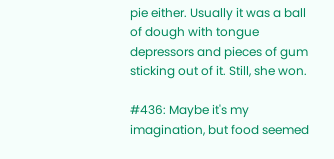pie either. Usually it was a ball of dough with tongue depressors and pieces of gum sticking out of it. Still, she won.

#436: Maybe it's my imagination, but food seemed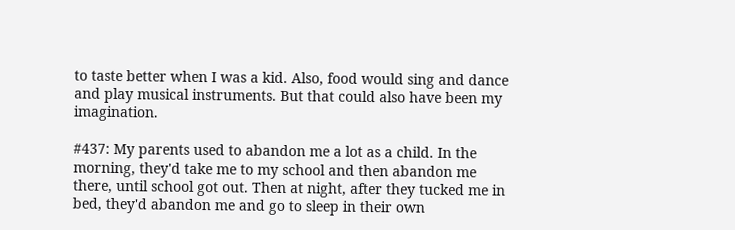to taste better when I was a kid. Also, food would sing and dance and play musical instruments. But that could also have been my imagination.

#437: My parents used to abandon me a lot as a child. In the morning, they'd take me to my school and then abandon me there, until school got out. Then at night, after they tucked me in bed, they'd abandon me and go to sleep in their own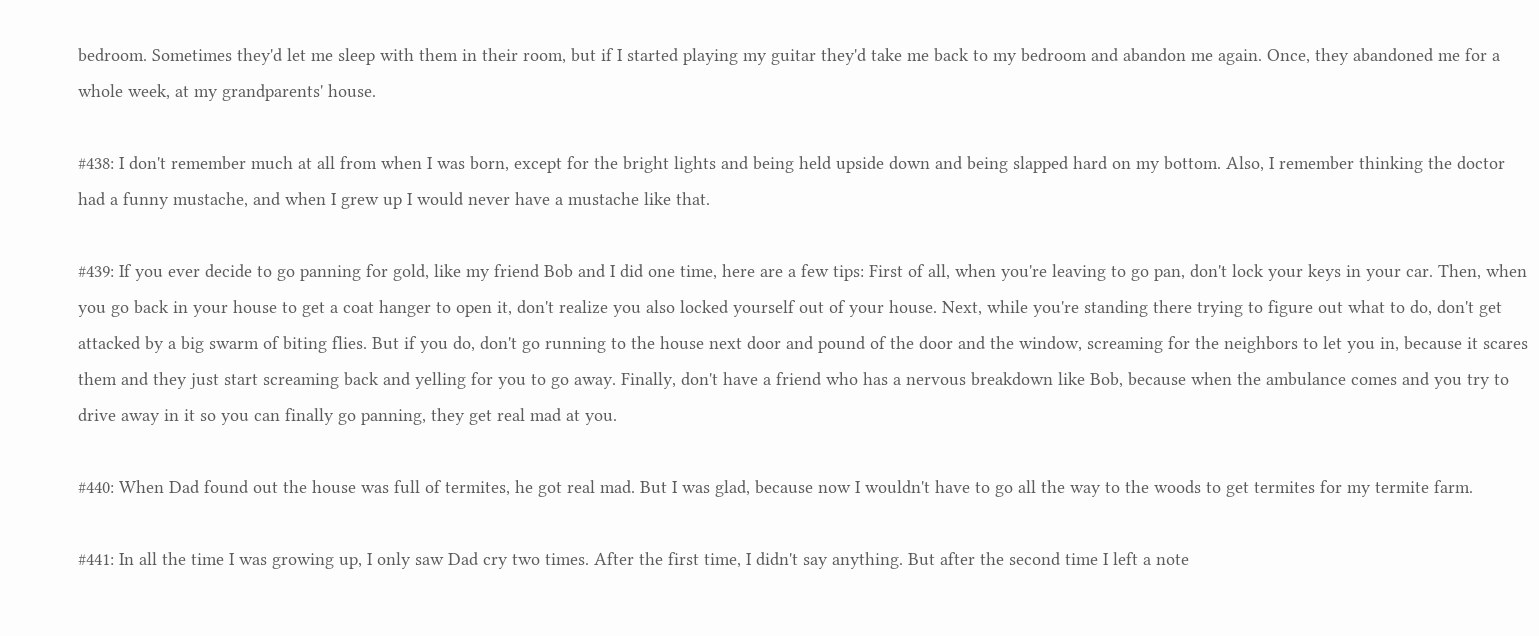bedroom. Sometimes they'd let me sleep with them in their room, but if I started playing my guitar they'd take me back to my bedroom and abandon me again. Once, they abandoned me for a whole week, at my grandparents' house.

#438: I don't remember much at all from when I was born, except for the bright lights and being held upside down and being slapped hard on my bottom. Also, I remember thinking the doctor had a funny mustache, and when I grew up I would never have a mustache like that.

#439: If you ever decide to go panning for gold, like my friend Bob and I did one time, here are a few tips: First of all, when you're leaving to go pan, don't lock your keys in your car. Then, when you go back in your house to get a coat hanger to open it, don't realize you also locked yourself out of your house. Next, while you're standing there trying to figure out what to do, don't get attacked by a big swarm of biting flies. But if you do, don't go running to the house next door and pound of the door and the window, screaming for the neighbors to let you in, because it scares them and they just start screaming back and yelling for you to go away. Finally, don't have a friend who has a nervous breakdown like Bob, because when the ambulance comes and you try to drive away in it so you can finally go panning, they get real mad at you.

#440: When Dad found out the house was full of termites, he got real mad. But I was glad, because now I wouldn't have to go all the way to the woods to get termites for my termite farm.

#441: In all the time I was growing up, I only saw Dad cry two times. After the first time, I didn't say anything. But after the second time I left a note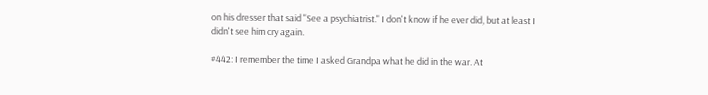on his dresser that said "See a psychiatrist." I don't know if he ever did, but at least I didn't see him cry again.

#442: I remember the time I asked Grandpa what he did in the war. At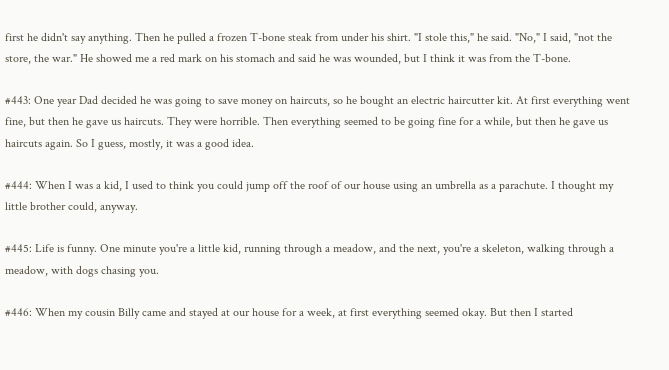first he didn't say anything. Then he pulled a frozen T-bone steak from under his shirt. "I stole this," he said. "No," I said, "not the store, the war." He showed me a red mark on his stomach and said he was wounded, but I think it was from the T-bone.

#443: One year Dad decided he was going to save money on haircuts, so he bought an electric haircutter kit. At first everything went fine, but then he gave us haircuts. They were horrible. Then everything seemed to be going fine for a while, but then he gave us haircuts again. So I guess, mostly, it was a good idea.

#444: When I was a kid, I used to think you could jump off the roof of our house using an umbrella as a parachute. I thought my little brother could, anyway.

#445: Life is funny. One minute you're a little kid, running through a meadow, and the next, you're a skeleton, walking through a meadow, with dogs chasing you.

#446: When my cousin Billy came and stayed at our house for a week, at first everything seemed okay. But then I started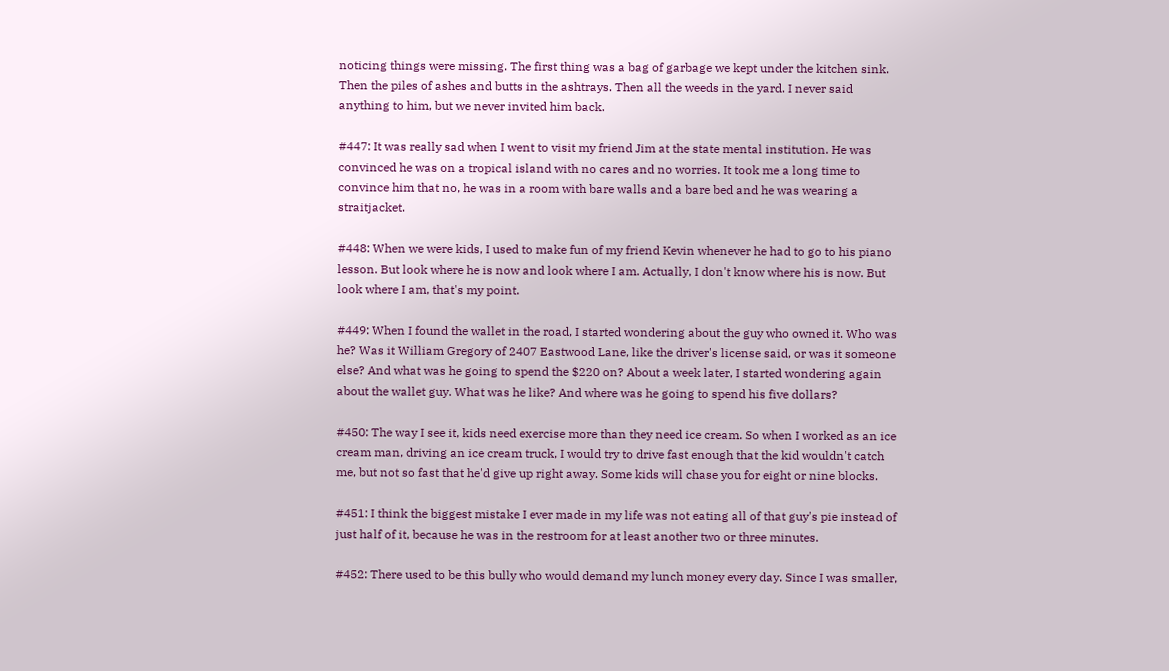noticing things were missing. The first thing was a bag of garbage we kept under the kitchen sink. Then the piles of ashes and butts in the ashtrays. Then all the weeds in the yard. I never said anything to him, but we never invited him back.

#447: It was really sad when I went to visit my friend Jim at the state mental institution. He was convinced he was on a tropical island with no cares and no worries. It took me a long time to convince him that no, he was in a room with bare walls and a bare bed and he was wearing a straitjacket.

#448: When we were kids, I used to make fun of my friend Kevin whenever he had to go to his piano lesson. But look where he is now and look where I am. Actually, I don't know where his is now. But look where I am, that's my point.

#449: When I found the wallet in the road, I started wondering about the guy who owned it. Who was he? Was it William Gregory of 2407 Eastwood Lane, like the driver's license said, or was it someone else? And what was he going to spend the $220 on? About a week later, I started wondering again about the wallet guy. What was he like? And where was he going to spend his five dollars?

#450: The way I see it, kids need exercise more than they need ice cream. So when I worked as an ice cream man, driving an ice cream truck, I would try to drive fast enough that the kid wouldn't catch me, but not so fast that he'd give up right away. Some kids will chase you for eight or nine blocks.

#451: I think the biggest mistake I ever made in my life was not eating all of that guy's pie instead of just half of it, because he was in the restroom for at least another two or three minutes.

#452: There used to be this bully who would demand my lunch money every day. Since I was smaller,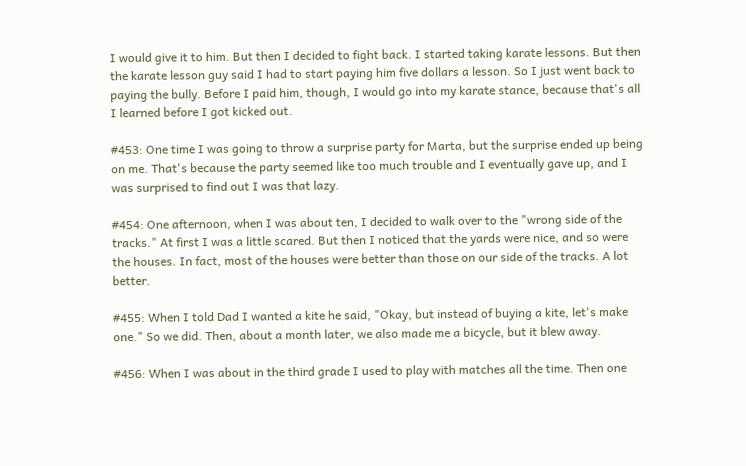I would give it to him. But then I decided to fight back. I started taking karate lessons. But then the karate lesson guy said I had to start paying him five dollars a lesson. So I just went back to paying the bully. Before I paid him, though, I would go into my karate stance, because that's all I learned before I got kicked out.

#453: One time I was going to throw a surprise party for Marta, but the surprise ended up being on me. That's because the party seemed like too much trouble and I eventually gave up, and I was surprised to find out I was that lazy.

#454: One afternoon, when I was about ten, I decided to walk over to the "wrong side of the tracks." At first I was a little scared. But then I noticed that the yards were nice, and so were the houses. In fact, most of the houses were better than those on our side of the tracks. A lot better.

#455: When I told Dad I wanted a kite he said, "Okay, but instead of buying a kite, let's make one." So we did. Then, about a month later, we also made me a bicycle, but it blew away.

#456: When I was about in the third grade I used to play with matches all the time. Then one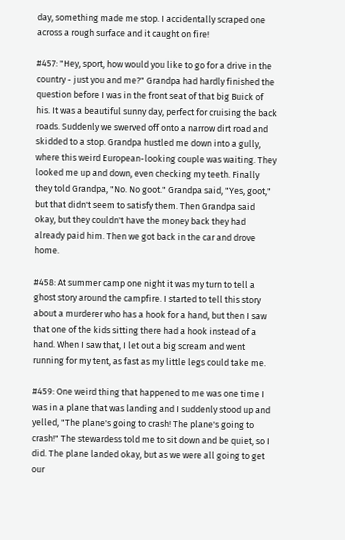day, something made me stop. I accidentally scraped one across a rough surface and it caught on fire!

#457: "Hey, sport, how would you like to go for a drive in the country - just you and me?" Grandpa had hardly finished the question before I was in the front seat of that big Buick of his. It was a beautiful sunny day, perfect for cruising the back roads. Suddenly we swerved off onto a narrow dirt road and skidded to a stop. Grandpa hustled me down into a gully, where this weird European-looking couple was waiting. They looked me up and down, even checking my teeth. Finally they told Grandpa, "No. No goot." Grandpa said, "Yes, goot," but that didn't seem to satisfy them. Then Grandpa said okay, but they couldn't have the money back they had already paid him. Then we got back in the car and drove home.

#458: At summer camp one night it was my turn to tell a ghost story around the campfire. I started to tell this story about a murderer who has a hook for a hand, but then I saw that one of the kids sitting there had a hook instead of a hand. When I saw that, I let out a big scream and went running for my tent, as fast as my little legs could take me.

#459: One weird thing that happened to me was one time I was in a plane that was landing and I suddenly stood up and yelled, "The plane's going to crash! The plane's going to crash!" The stewardess told me to sit down and be quiet, so I did. The plane landed okay, but as we were all going to get our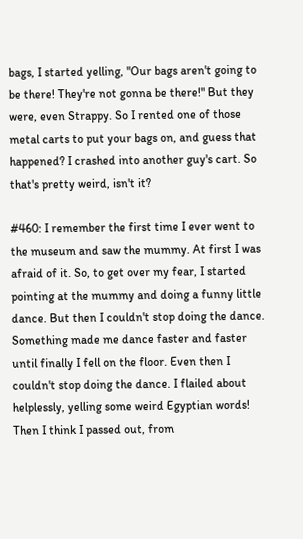bags, I started yelling, "Our bags aren't going to be there! They're not gonna be there!" But they were, even Strappy. So I rented one of those metal carts to put your bags on, and guess that happened? I crashed into another guy's cart. So that's pretty weird, isn't it?

#460: I remember the first time I ever went to the museum and saw the mummy. At first I was afraid of it. So, to get over my fear, I started pointing at the mummy and doing a funny little dance. But then I couldn't stop doing the dance. Something made me dance faster and faster until finally I fell on the floor. Even then I couldn't stop doing the dance. I flailed about helplessly, yelling some weird Egyptian words! Then I think I passed out, from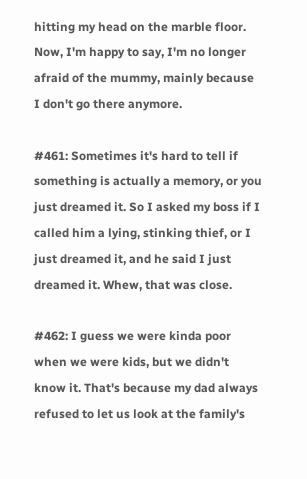hitting my head on the marble floor. Now, I'm happy to say, I'm no longer afraid of the mummy, mainly because I don't go there anymore.

#461: Sometimes it's hard to tell if something is actually a memory, or you just dreamed it. So I asked my boss if I called him a lying, stinking thief, or I just dreamed it, and he said I just dreamed it. Whew, that was close.

#462: I guess we were kinda poor when we were kids, but we didn't know it. That's because my dad always refused to let us look at the family's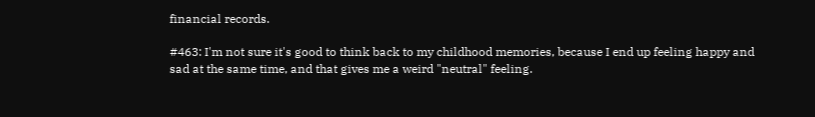financial records.

#463: I'm not sure it's good to think back to my childhood memories, because I end up feeling happy and sad at the same time, and that gives me a weird "neutral" feeling.